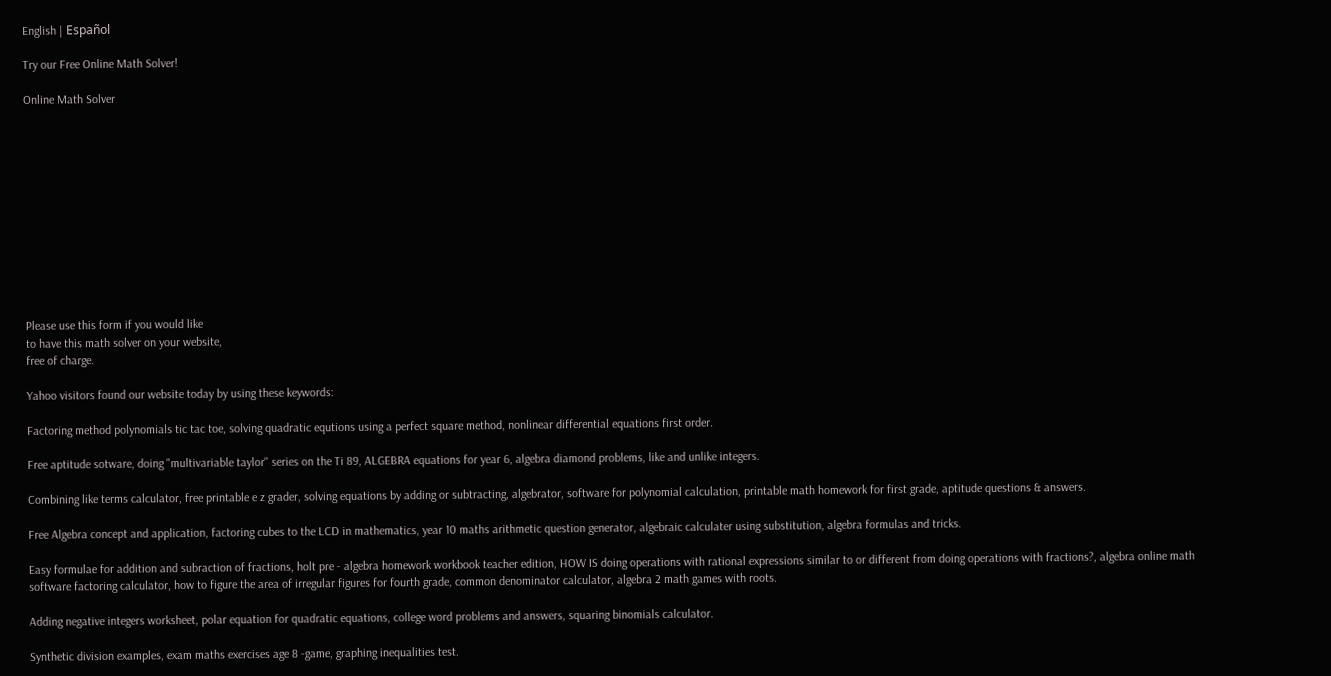English | Español

Try our Free Online Math Solver!

Online Math Solver












Please use this form if you would like
to have this math solver on your website,
free of charge.

Yahoo visitors found our website today by using these keywords:

Factoring method polynomials tic tac toe, solving quadratic equtions using a perfect square method, nonlinear differential equations first order.

Free aptitude sotware, doing "multivariable taylor" series on the Ti 89, ALGEBRA equations for year 6, algebra diamond problems, like and unlike integers.

Combining like terms calculator, free printable e z grader, solving equations by adding or subtracting, algebrator, software for polynomial calculation, printable math homework for first grade, aptitude questions & answers.

Free Algebra concept and application, factoring cubes to the LCD in mathematics, year 10 maths arithmetic question generator, algebraic calculater using substitution, algebra formulas and tricks.

Easy formulae for addition and subraction of fractions, holt pre - algebra homework workbook teacher edition, HOW IS doing operations with rational expressions similar to or different from doing operations with fractions?, algebra online math software factoring calculator, how to figure the area of irregular figures for fourth grade, common denominator calculator, algebra 2 math games with roots.

Adding negative integers worksheet, polar equation for quadratic equations, college word problems and answers, squaring binomials calculator.

Synthetic division examples, exam maths exercises age 8 -game, graphing inequalities test.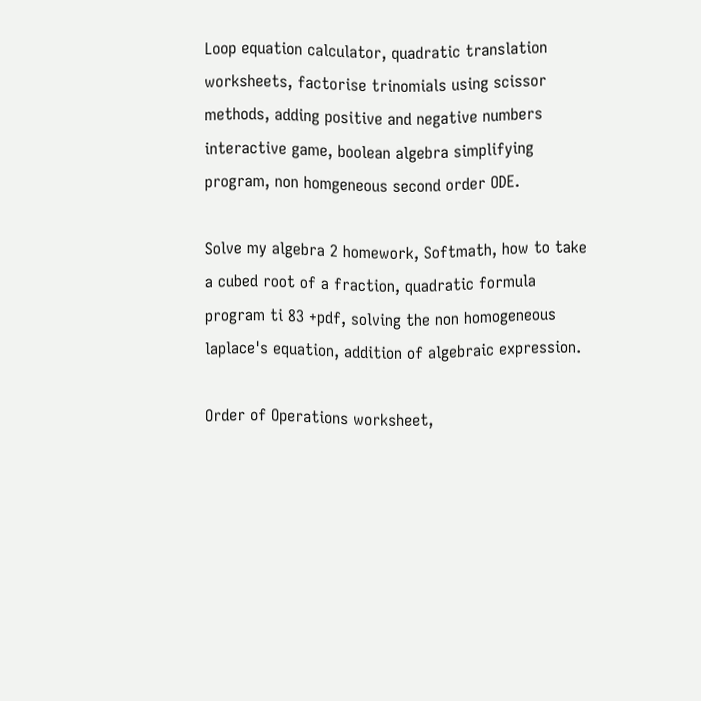Loop equation calculator, quadratic translation worksheets, factorise trinomials using scissor methods, adding positive and negative numbers interactive game, boolean algebra simplifying program, non homgeneous second order ODE.

Solve my algebra 2 homework, Softmath, how to take a cubed root of a fraction, quadratic formula program ti 83 +pdf, solving the non homogeneous laplace's equation, addition of algebraic expression.

Order of Operations worksheet,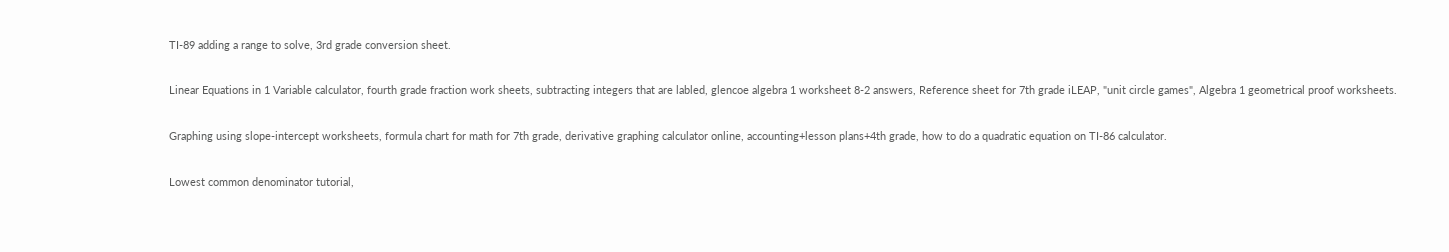TI-89 adding a range to solve, 3rd grade conversion sheet.

Linear Equations in 1 Variable calculator, fourth grade fraction work sheets, subtracting integers that are labled, glencoe algebra 1 worksheet 8-2 answers, Reference sheet for 7th grade iLEAP, "unit circle games", Algebra 1 geometrical proof worksheets.

Graphing using slope-intercept worksheets, formula chart for math for 7th grade, derivative graphing calculator online, accounting+lesson plans+4th grade, how to do a quadratic equation on TI-86 calculator.

Lowest common denominator tutorial,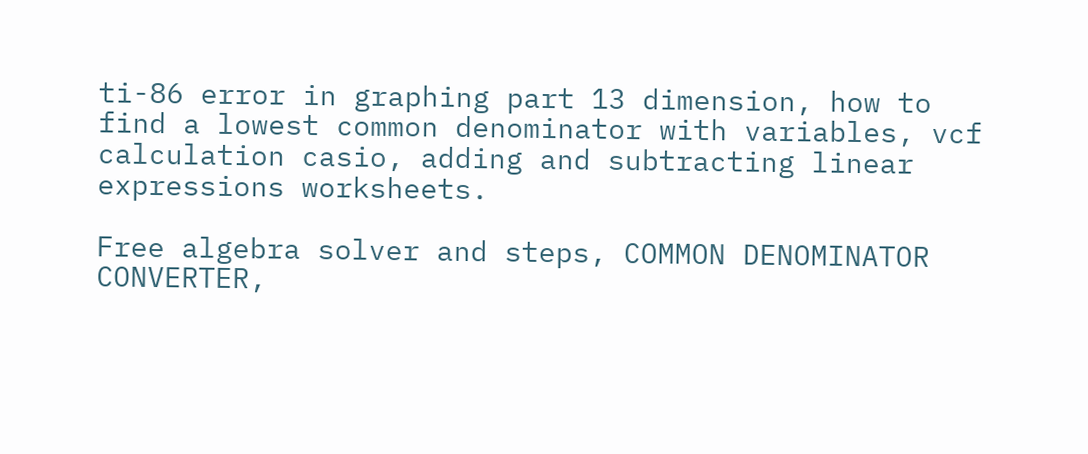ti-86 error in graphing part 13 dimension, how to find a lowest common denominator with variables, vcf calculation casio, adding and subtracting linear expressions worksheets.

Free algebra solver and steps, COMMON DENOMINATOR CONVERTER,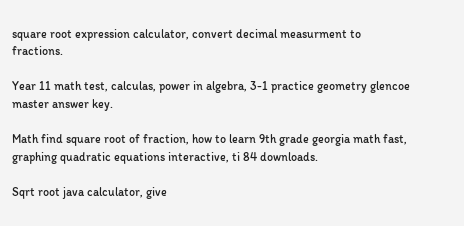square root expression calculator, convert decimal measurment to fractions.

Year 11 math test, calculas, power in algebra, 3-1 practice geometry glencoe master answer key.

Math find square root of fraction, how to learn 9th grade georgia math fast, graphing quadratic equations interactive, ti 84 downloads.

Sqrt root java calculator, give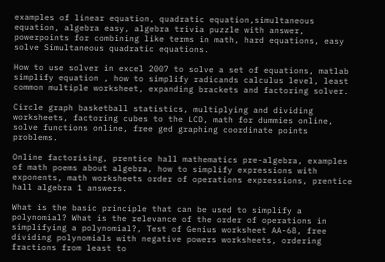examples of linear equation, quadratic equation,simultaneous equation, algebra easy, algebra trivia puzzle with answer, powerpoints for combining like terms in math, hard equations, easy solve Simultaneous quadratic equations.

How to use solver in excel 2007 to solve a set of equations, matlab simplify equation , how to simplify radicands calculus level, least common multiple worksheet, expanding brackets and factoring solver.

Circle graph basketball statistics, multiplying and dividing worksheets, factoring cubes to the LCD, math for dummies online, solve functions online, free ged graphing coordinate points problems.

Online factorising, prentice hall mathematics pre-algebra, examples of math poems about algebra, how to simplify expressions with exponents, math worksheets order of operations expressions, prentice hall algebra 1 answers.

What is the basic principle that can be used to simplify a polynomial? What is the relevance of the order of operations in simplifying a polynomial?, Test of Genius worksheet AA-68, free dividing polynomials with negative powers worksheets, ordering fractions from least to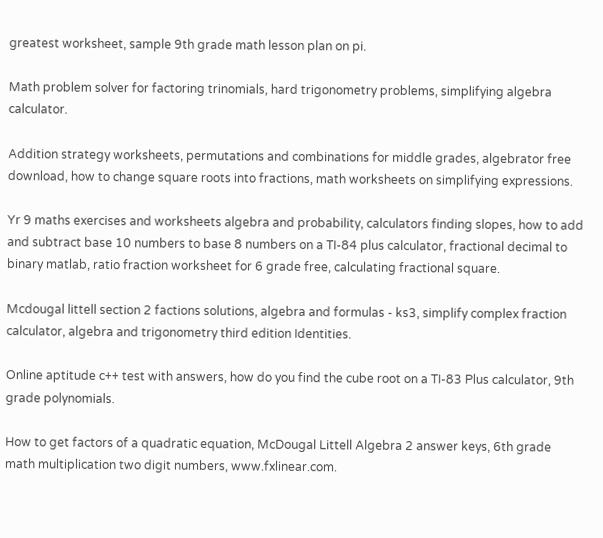greatest worksheet, sample 9th grade math lesson plan on pi.

Math problem solver for factoring trinomials, hard trigonometry problems, simplifying algebra calculator.

Addition strategy worksheets, permutations and combinations for middle grades, algebrator free download, how to change square roots into fractions, math worksheets on simplifying expressions.

Yr 9 maths exercises and worksheets algebra and probability, calculators finding slopes, how to add and subtract base 10 numbers to base 8 numbers on a TI-84 plus calculator, fractional decimal to binary matlab, ratio fraction worksheet for 6 grade free, calculating fractional square.

Mcdougal littell section 2 factions solutions, algebra and formulas - ks3, simplify complex fraction calculator, algebra and trigonometry third edition Identities.

Online aptitude c++ test with answers, how do you find the cube root on a TI-83 Plus calculator, 9th grade polynomials.

How to get factors of a quadratic equation, McDougal Littell Algebra 2 answer keys, 6th grade math multiplication two digit numbers, www.fxlinear.com.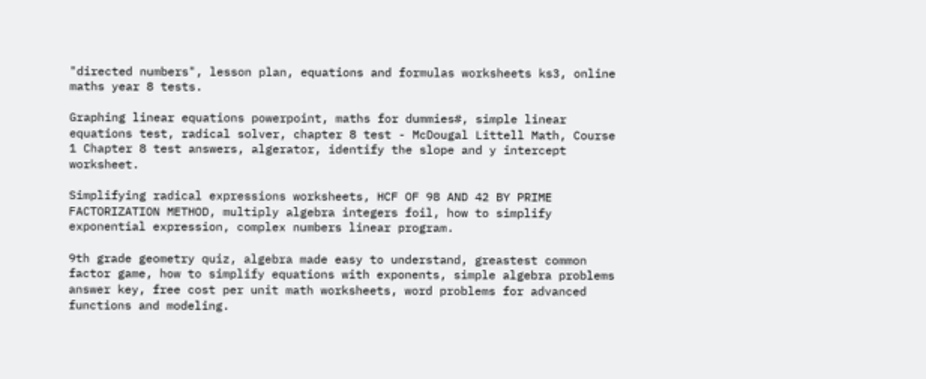"directed numbers", lesson plan, equations and formulas worksheets ks3, online maths year 8 tests.

Graphing linear equations powerpoint, maths for dummies#, simple linear equations test, radical solver, chapter 8 test - McDougal Littell Math, Course 1 Chapter 8 test answers, algerator, identify the slope and y intercept worksheet.

Simplifying radical expressions worksheets, HCF OF 98 AND 42 BY PRIME FACTORIZATION METHOD, multiply algebra integers foil, how to simplify exponential expression, complex numbers linear program.

9th grade geometry quiz, algebra made easy to understand, greastest common factor game, how to simplify equations with exponents, simple algebra problems answer key, free cost per unit math worksheets, word problems for advanced functions and modeling.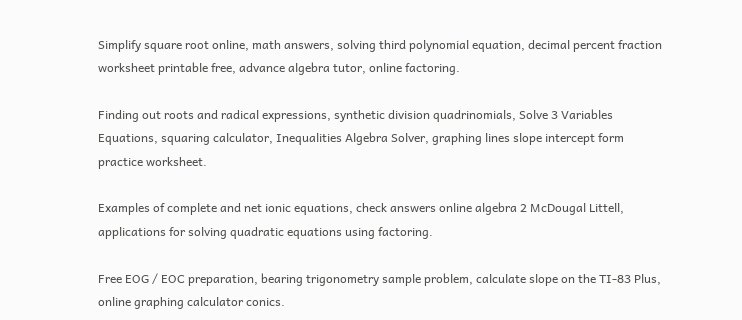Simplify square root online, math answers, solving third polynomial equation, decimal percent fraction worksheet printable free, advance algebra tutor, online factoring.

Finding out roots and radical expressions, synthetic division quadrinomials, Solve 3 Variables Equations, squaring calculator, Inequalities Algebra Solver, graphing lines slope intercept form practice worksheet.

Examples of complete and net ionic equations, check answers online algebra 2 McDougal Littell, applications for solving quadratic equations using factoring.

Free EOG / EOC preparation, bearing trigonometry sample problem, calculate slope on the TI-83 Plus, online graphing calculator conics.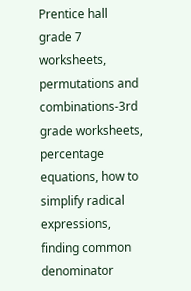Prentice hall grade 7 worksheets, permutations and combinations-3rd grade worksheets, percentage equations, how to simplify radical expressions, finding common denominator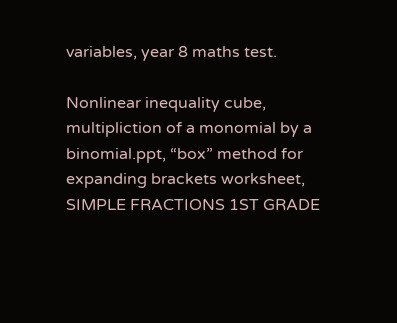variables, year 8 maths test.

Nonlinear inequality cube, multipliction of a monomial by a binomial.ppt, “box” method for expanding brackets worksheet, SIMPLE FRACTIONS 1ST GRADE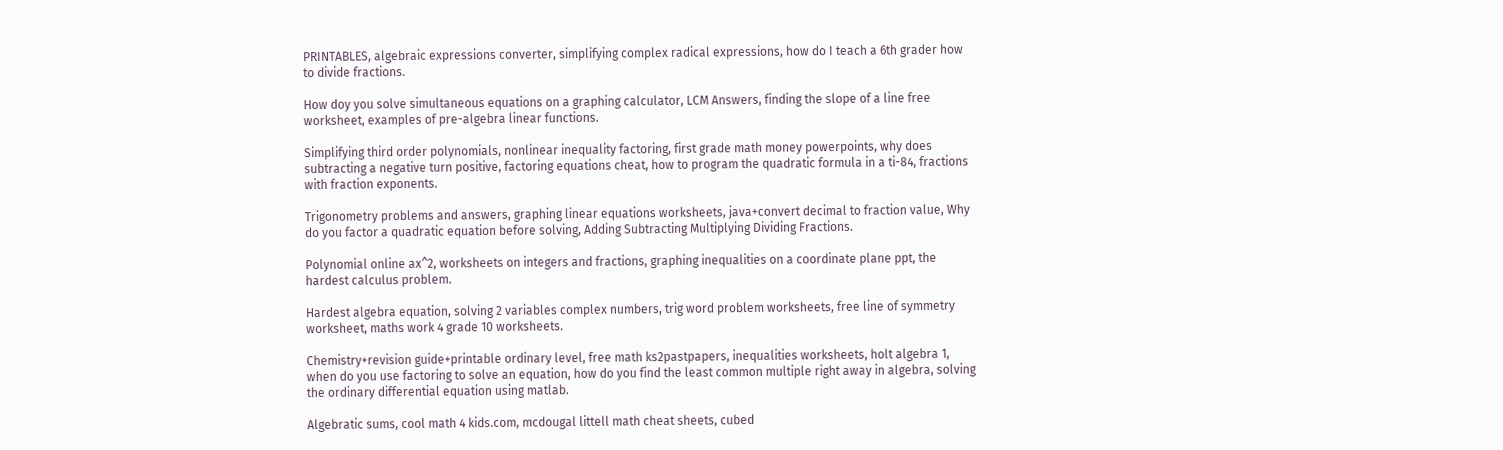PRINTABLES, algebraic expressions converter, simplifying complex radical expressions, how do I teach a 6th grader how to divide fractions.

How doy you solve simultaneous equations on a graphing calculator, LCM Answers, finding the slope of a line free worksheet, examples of pre-algebra linear functions.

Simplifying third order polynomials, nonlinear inequality factoring, first grade math money powerpoints, why does subtracting a negative turn positive, factoring equations cheat, how to program the quadratic formula in a ti-84, fractions with fraction exponents.

Trigonometry problems and answers, graphing linear equations worksheets, java+convert decimal to fraction value, Why do you factor a quadratic equation before solving, Adding Subtracting Multiplying Dividing Fractions.

Polynomial online ax^2, worksheets on integers and fractions, graphing inequalities on a coordinate plane ppt, the hardest calculus problem.

Hardest algebra equation, solving 2 variables complex numbers, trig word problem worksheets, free line of symmetry worksheet, maths work 4 grade 10 worksheets.

Chemistry+revision guide+printable ordinary level, free math ks2pastpapers, inequalities worksheets, holt algebra 1, when do you use factoring to solve an equation, how do you find the least common multiple right away in algebra, solving the ordinary differential equation using matlab.

Algebratic sums, cool math 4 kids.com, mcdougal littell math cheat sheets, cubed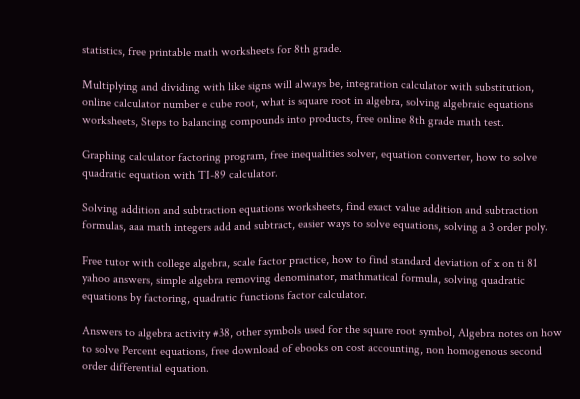statistics, free printable math worksheets for 8th grade.

Multiplying and dividing with like signs will always be, integration calculator with substitution, online calculator number e cube root, what is square root in algebra, solving algebraic equations worksheets, Steps to balancing compounds into products, free online 8th grade math test.

Graphing calculator factoring program, free inequalities solver, equation converter, how to solve quadratic equation with TI-89 calculator.

Solving addition and subtraction equations worksheets, find exact value addition and subtraction formulas, aaa math integers add and subtract, easier ways to solve equations, solving a 3 order poly.

Free tutor with college algebra, scale factor practice, how to find standard deviation of x on ti 81 yahoo answers, simple algebra removing denominator, mathmatical formula, solving quadratic equations by factoring, quadratic functions factor calculator.

Answers to algebra activity #38, other symbols used for the square root symbol, Algebra notes on how to solve Percent equations, free download of ebooks on cost accounting, non homogenous second order differential equation.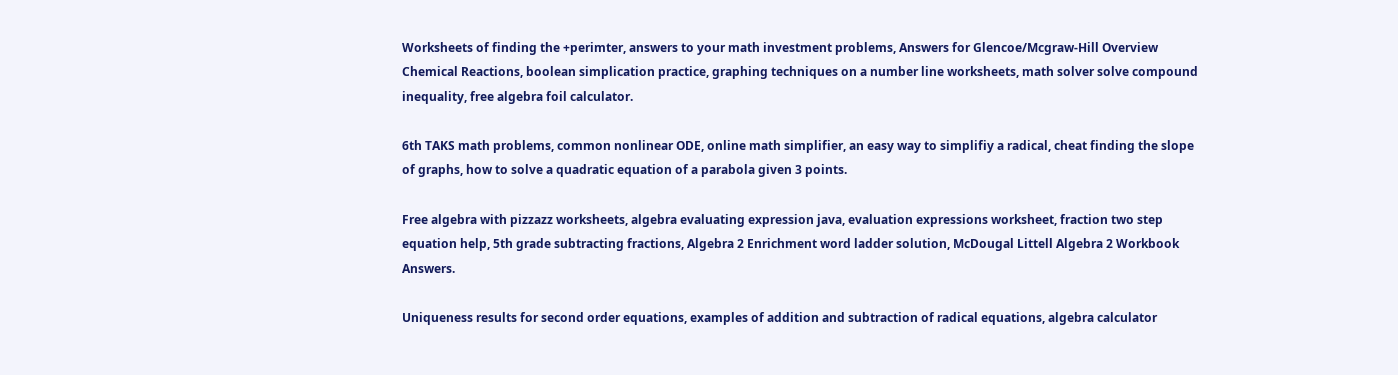Worksheets of finding the +perimter, answers to your math investment problems, Answers for Glencoe/Mcgraw-Hill Overview Chemical Reactions, boolean simplication practice, graphing techniques on a number line worksheets, math solver solve compound inequality, free algebra foil calculator.

6th TAKS math problems, common nonlinear ODE, online math simplifier, an easy way to simplifiy a radical, cheat finding the slope of graphs, how to solve a quadratic equation of a parabola given 3 points.

Free algebra with pizzazz worksheets, algebra evaluating expression java, evaluation expressions worksheet, fraction two step equation help, 5th grade subtracting fractions, Algebra 2 Enrichment word ladder solution, McDougal Littell Algebra 2 Workbook Answers.

Uniqueness results for second order equations, examples of addition and subtraction of radical equations, algebra calculator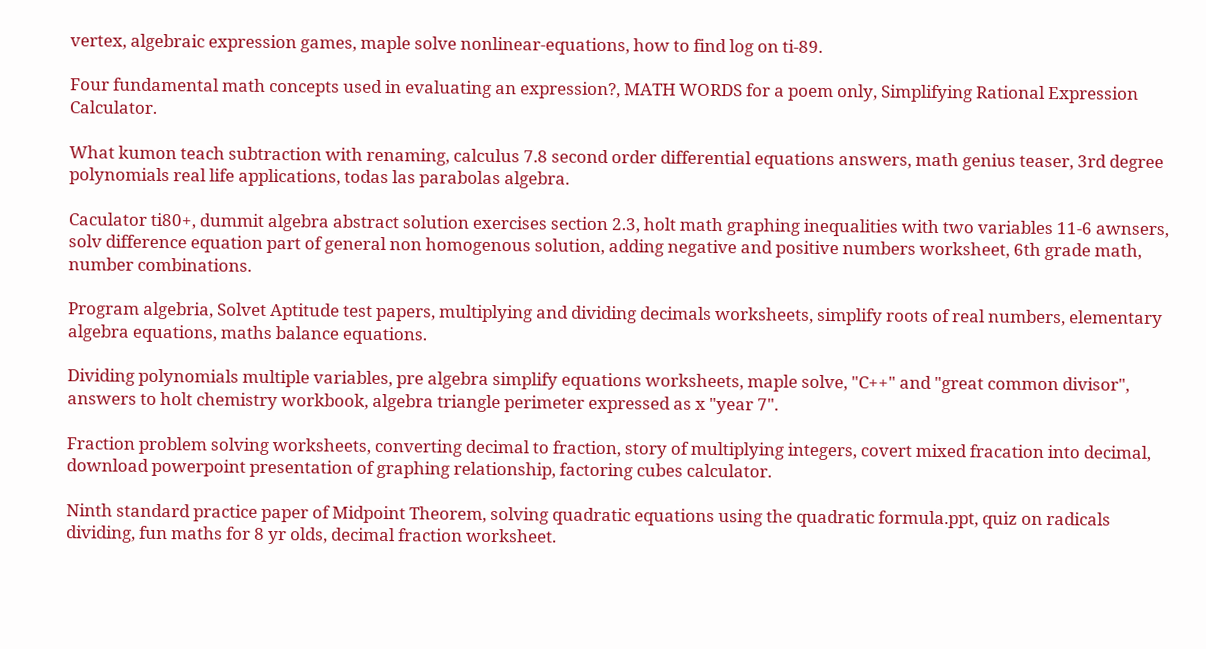vertex, algebraic expression games, maple solve nonlinear-equations, how to find log on ti-89.

Four fundamental math concepts used in evaluating an expression?, MATH WORDS for a poem only, Simplifying Rational Expression Calculator.

What kumon teach subtraction with renaming, calculus 7.8 second order differential equations answers, math genius teaser, 3rd degree polynomials real life applications, todas las parabolas algebra.

Caculator ti80+, dummit algebra abstract solution exercises section 2.3, holt math graphing inequalities with two variables 11-6 awnsers, solv difference equation part of general non homogenous solution, adding negative and positive numbers worksheet, 6th grade math, number combinations.

Program algebria, Solvet Aptitude test papers, multiplying and dividing decimals worksheets, simplify roots of real numbers, elementary algebra equations, maths balance equations.

Dividing polynomials multiple variables, pre algebra simplify equations worksheets, maple solve, "C++" and "great common divisor", answers to holt chemistry workbook, algebra triangle perimeter expressed as x "year 7".

Fraction problem solving worksheets, converting decimal to fraction, story of multiplying integers, covert mixed fracation into decimal, download powerpoint presentation of graphing relationship, factoring cubes calculator.

Ninth standard practice paper of Midpoint Theorem, solving quadratic equations using the quadratic formula.ppt, quiz on radicals dividing, fun maths for 8 yr olds, decimal fraction worksheet.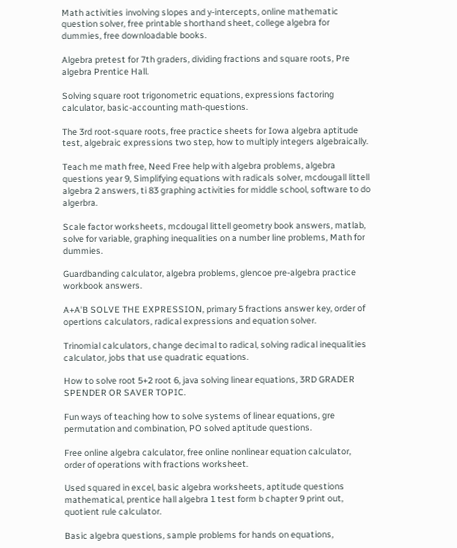Math activities involving slopes and y-intercepts, online mathematic question solver, free printable shorthand sheet, college algebra for dummies, free downloadable books.

Algebra pretest for 7th graders, dividing fractions and square roots, Pre algebra Prentice Hall.

Solving square root trigonometric equations, expressions factoring calculator, basic-accounting math-questions.

The 3rd root-square roots, free practice sheets for Iowa algebra aptitude test, algebraic expressions two step, how to multiply integers algebraically.

Teach me math free, Need Free help with algebra problems, algebra questions year 9, Simplifying equations with radicals solver, mcdougall littell algebra 2 answers, ti 83 graphing activities for middle school, software to do algerbra.

Scale factor worksheets, mcdougal littell geometry book answers, matlab, solve for variable, graphing inequalities on a number line problems, Math for dummies.

Guardbanding calculator, algebra problems, glencoe pre-algebra practice workbook answers.

A+A'B SOLVE THE EXPRESSION, primary 5 fractions answer key, order of opertions calculators, radical expressions and equation solver.

Trinomial calculators, change decimal to radical, solving radical inequalities calculator, jobs that use quadratic equations.

How to solve root 5+2 root 6, java solving linear equations, 3RD GRADER SPENDER OR SAVER TOPIC.

Fun ways of teaching how to solve systems of linear equations, gre permutation and combination, PO solved aptitude questions.

Free online algebra calculator, free online nonlinear equation calculator, order of operations with fractions worksheet.

Used squared in excel, basic algebra worksheets, aptitude questions mathematical, prentice hall algebra 1 test form b chapter 9 print out, quotient rule calculator.

Basic algebra questions, sample problems for hands on equations,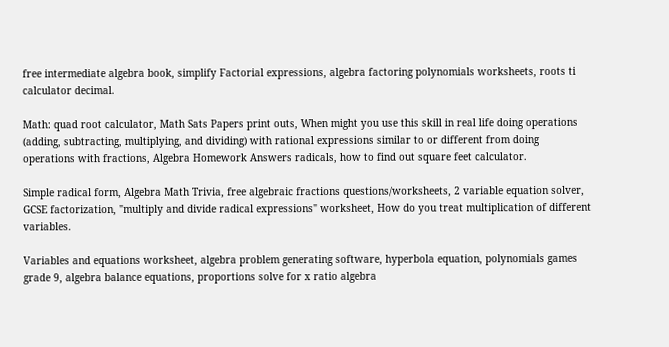free intermediate algebra book, simplify Factorial expressions, algebra factoring polynomials worksheets, roots ti calculator decimal.

Math: quad root calculator, Math Sats Papers print outs, When might you use this skill in real life doing operations (adding, subtracting, multiplying, and dividing) with rational expressions similar to or different from doing operations with fractions, Algebra Homework Answers radicals, how to find out square feet calculator.

Simple radical form, Algebra Math Trivia, free algebraic fractions questions/worksheets, 2 variable equation solver, GCSE factorization, "multiply and divide radical expressions" worksheet, How do you treat multiplication of different variables.

Variables and equations worksheet, algebra problem generating software, hyperbola equation, polynomials games grade 9, algebra balance equations, proportions solve for x ratio algebra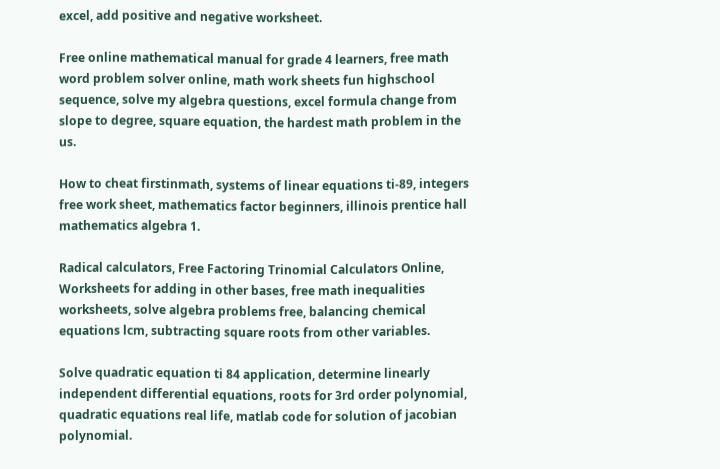excel, add positive and negative worksheet.

Free online mathematical manual for grade 4 learners, free math word problem solver online, math work sheets fun highschool sequence, solve my algebra questions, excel formula change from slope to degree, square equation, the hardest math problem in the us.

How to cheat firstinmath, systems of linear equations ti-89, integers free work sheet, mathematics factor beginners, illinois prentice hall mathematics algebra 1.

Radical calculators, Free Factoring Trinomial Calculators Online, Worksheets for adding in other bases, free math inequalities worksheets, solve algebra problems free, balancing chemical equations lcm, subtracting square roots from other variables.

Solve quadratic equation ti 84 application, determine linearly independent differential equations, roots for 3rd order polynomial, quadratic equations real life, matlab code for solution of jacobian polynomial.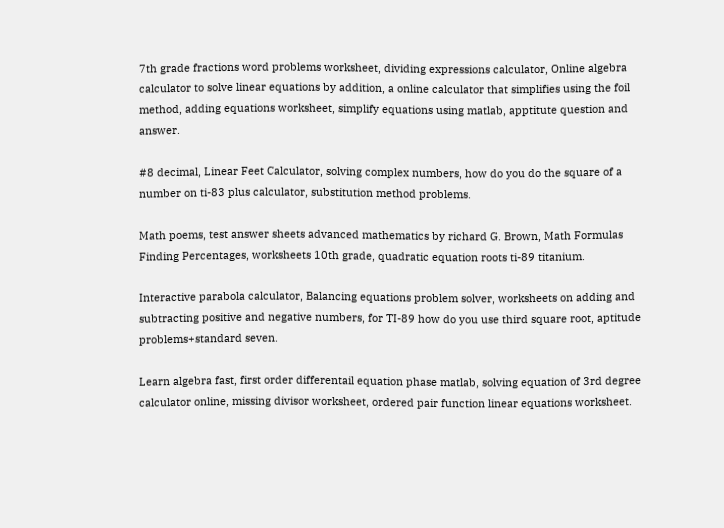7th grade fractions word problems worksheet, dividing expressions calculator, Online algebra calculator to solve linear equations by addition, a online calculator that simplifies using the foil method, adding equations worksheet, simplify equations using matlab, apptitute question and answer.

#8 decimal, Linear Feet Calculator, solving complex numbers, how do you do the square of a number on ti-83 plus calculator, substitution method problems.

Math poems, test answer sheets advanced mathematics by richard G. Brown, Math Formulas Finding Percentages, worksheets 10th grade, quadratic equation roots ti-89 titanium.

Interactive parabola calculator, Balancing equations problem solver, worksheets on adding and subtracting positive and negative numbers, for TI-89 how do you use third square root, aptitude problems+standard seven.

Learn algebra fast, first order differentail equation phase matlab, solving equation of 3rd degree calculator online, missing divisor worksheet, ordered pair function linear equations worksheet.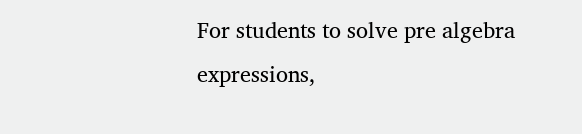For students to solve pre algebra expressions,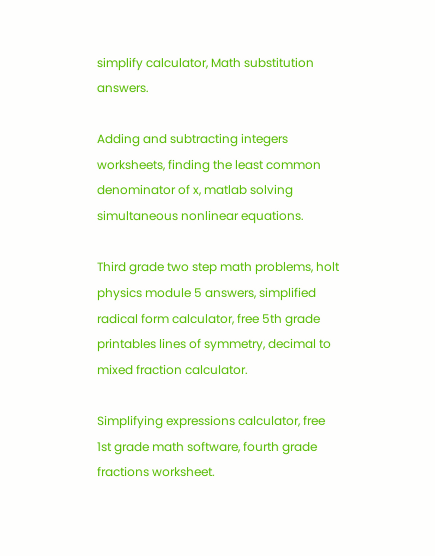simplify calculator, Math substitution answers.

Adding and subtracting integers worksheets, finding the least common denominator of x, matlab solving simultaneous nonlinear equations.

Third grade two step math problems, holt physics module 5 answers, simplified radical form calculator, free 5th grade printables lines of symmetry, decimal to mixed fraction calculator.

Simplifying expressions calculator, free 1st grade math software, fourth grade fractions worksheet.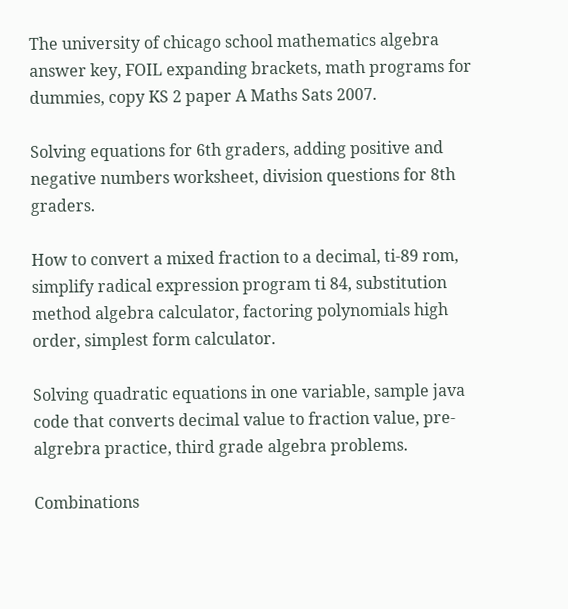The university of chicago school mathematics algebra answer key, FOIL expanding brackets, math programs for dummies, copy KS 2 paper A Maths Sats 2007.

Solving equations for 6th graders, adding positive and negative numbers worksheet, division questions for 8th graders.

How to convert a mixed fraction to a decimal, ti-89 rom, simplify radical expression program ti 84, substitution method algebra calculator, factoring polynomials high order, simplest form calculator.

Solving quadratic equations in one variable, sample java code that converts decimal value to fraction value, pre-algrebra practice, third grade algebra problems.

Combinations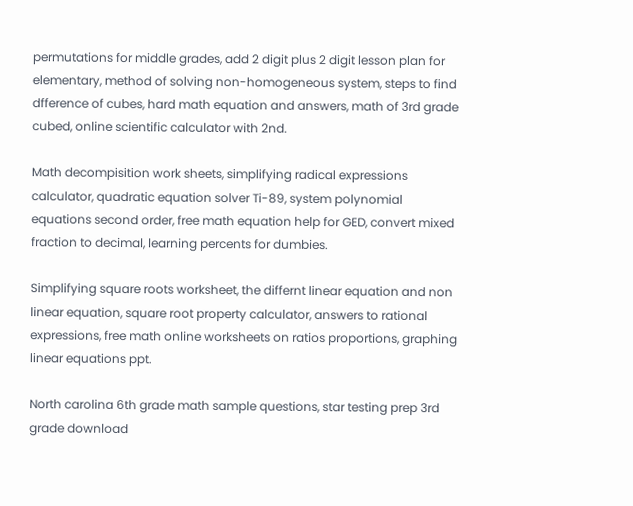permutations for middle grades, add 2 digit plus 2 digit lesson plan for elementary, method of solving non-homogeneous system, steps to find dfference of cubes, hard math equation and answers, math of 3rd grade cubed, online scientific calculator with 2nd.

Math decompisition work sheets, simplifying radical expressions calculator, quadratic equation solver Ti-89, system polynomial equations second order, free math equation help for GED, convert mixed fraction to decimal, learning percents for dumbies.

Simplifying square roots worksheet, the differnt linear equation and non linear equation, square root property calculator, answers to rational expressions, free math online worksheets on ratios proportions, graphing linear equations ppt.

North carolina 6th grade math sample questions, star testing prep 3rd grade download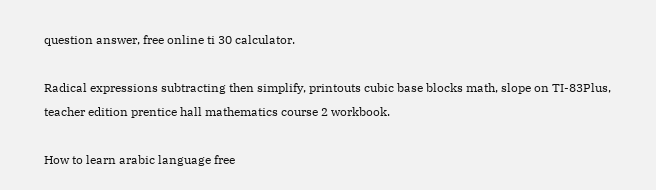question answer, free online ti 30 calculator.

Radical expressions subtracting then simplify, printouts cubic base blocks math, slope on TI-83Plus, teacher edition prentice hall mathematics course 2 workbook.

How to learn arabic language free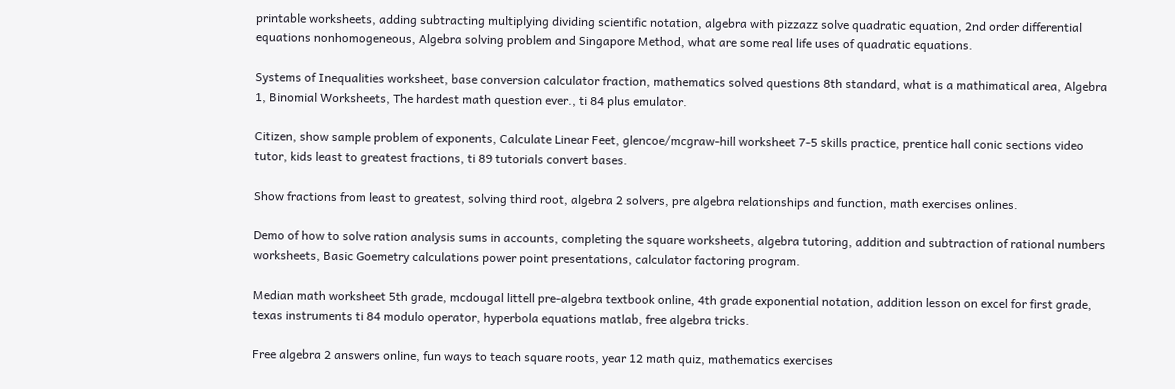printable worksheets, adding subtracting multiplying dividing scientific notation, algebra with pizzazz solve quadratic equation, 2nd order differential equations nonhomogeneous, Algebra solving problem and Singapore Method, what are some real life uses of quadratic equations.

Systems of Inequalities worksheet, base conversion calculator fraction, mathematics solved questions 8th standard, what is a mathimatical area, Algebra 1, Binomial Worksheets, The hardest math question ever., ti 84 plus emulator.

Citizen, show sample problem of exponents, Calculate Linear Feet, glencoe/mcgraw-hill worksheet 7-5 skills practice, prentice hall conic sections video tutor, kids least to greatest fractions, ti 89 tutorials convert bases.

Show fractions from least to greatest, solving third root, algebra 2 solvers, pre algebra relationships and function, math exercises onlines.

Demo of how to solve ration analysis sums in accounts, completing the square worksheets, algebra tutoring, addition and subtraction of rational numbers worksheets, Basic Goemetry calculations power point presentations, calculator factoring program.

Median math worksheet 5th grade, mcdougal littell pre-algebra textbook online, 4th grade exponential notation, addition lesson on excel for first grade, texas instruments ti 84 modulo operator, hyperbola equations matlab, free algebra tricks.

Free algebra 2 answers online, fun ways to teach square roots, year 12 math quiz, mathematics exercises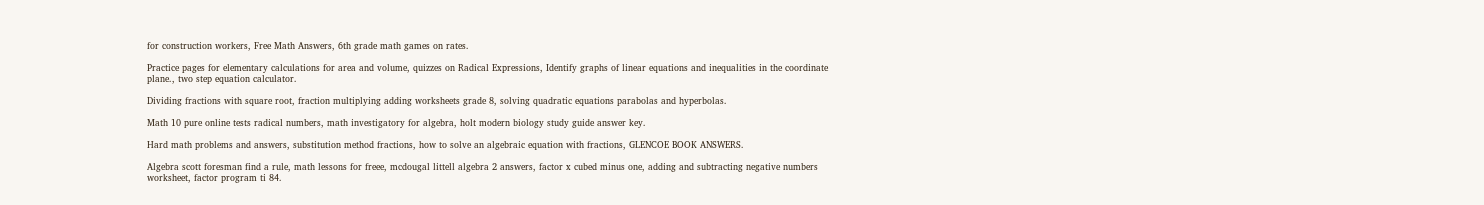for construction workers, Free Math Answers, 6th grade math games on rates.

Practice pages for elementary calculations for area and volume, quizzes on Radical Expressions, Identify graphs of linear equations and inequalities in the coordinate plane., two step equation calculator.

Dividing fractions with square root, fraction multiplying adding worksheets grade 8, solving quadratic equations parabolas and hyperbolas.

Math 10 pure online tests radical numbers, math investigatory for algebra, holt modern biology study guide answer key.

Hard math problems and answers, substitution method fractions, how to solve an algebraic equation with fractions, GLENCOE BOOK ANSWERS.

Algebra scott foresman find a rule, math lessons for freee, mcdougal littell algebra 2 answers, factor x cubed minus one, adding and subtracting negative numbers worksheet, factor program ti 84.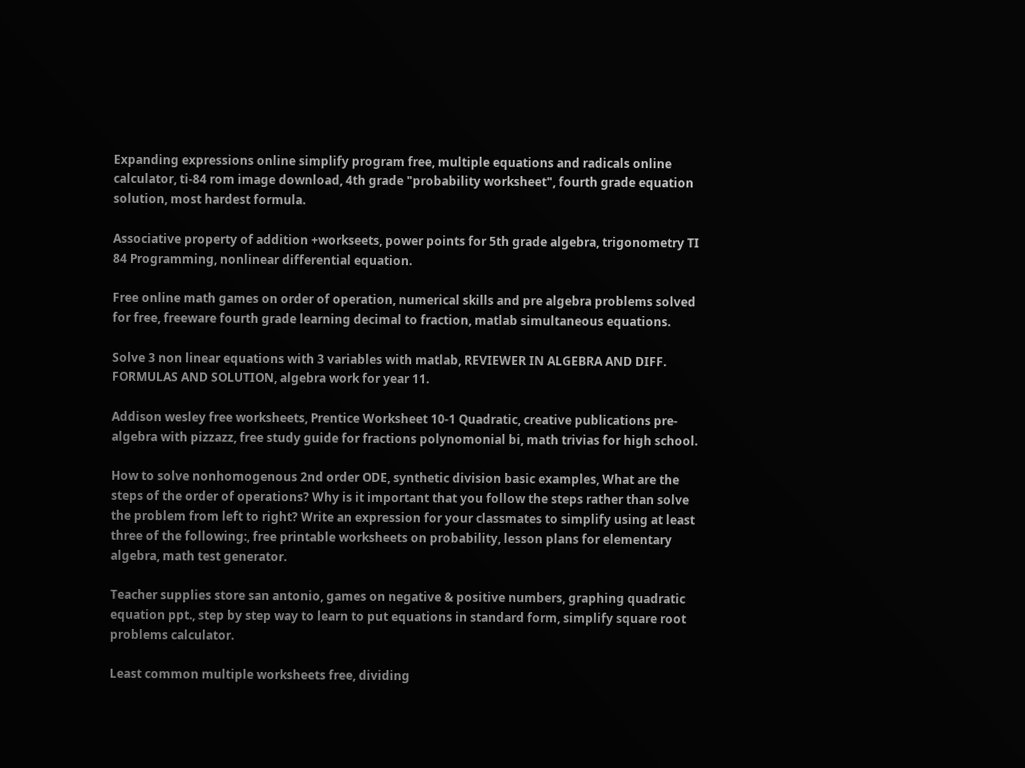Expanding expressions online simplify program free, multiple equations and radicals online calculator, ti-84 rom image download, 4th grade "probability worksheet", fourth grade equation solution, most hardest formula.

Associative property of addition +workseets, power points for 5th grade algebra, trigonometry TI 84 Programming, nonlinear differential equation.

Free online math games on order of operation, numerical skills and pre algebra problems solved for free, freeware fourth grade learning decimal to fraction, matlab simultaneous equations.

Solve 3 non linear equations with 3 variables with matlab, REVIEWER IN ALGEBRA AND DIFF. FORMULAS AND SOLUTION, algebra work for year 11.

Addison wesley free worksheets, Prentice Worksheet 10-1 Quadratic, creative publications pre-algebra with pizzazz, free study guide for fractions polynomonial bi, math trivias for high school.

How to solve nonhomogenous 2nd order ODE, synthetic division basic examples, What are the steps of the order of operations? Why is it important that you follow the steps rather than solve the problem from left to right? Write an expression for your classmates to simplify using at least three of the following:, free printable worksheets on probability, lesson plans for elementary algebra, math test generator.

Teacher supplies store san antonio, games on negative & positive numbers, graphing quadratic equation ppt., step by step way to learn to put equations in standard form, simplify square root problems calculator.

Least common multiple worksheets free, dividing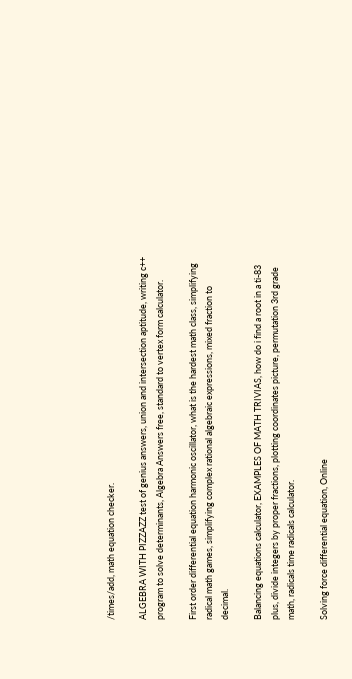/times/add, math equation checker.

ALGEBRA WITH PIZZAZZ test of genius answers, union and intersection aptitude, writing c++ program to solve determinants, Algebra Answers free, standard to vertex form calculator.

First order differential equation harmonic oscillator, what is the hardest math class, simplifying radical math games, simplifying complex rational algebraic expressions, mixed fraction to decimal.

Balancing equations calculator, EXAMPLES OF MATH TRIVIAS, how do i find a root in a ti-83 plus, divide integers by proper fractions, plotting coordinates picture, permutation 3rd grade math, radicals time radicals calculator.

Solving force differential equation, Online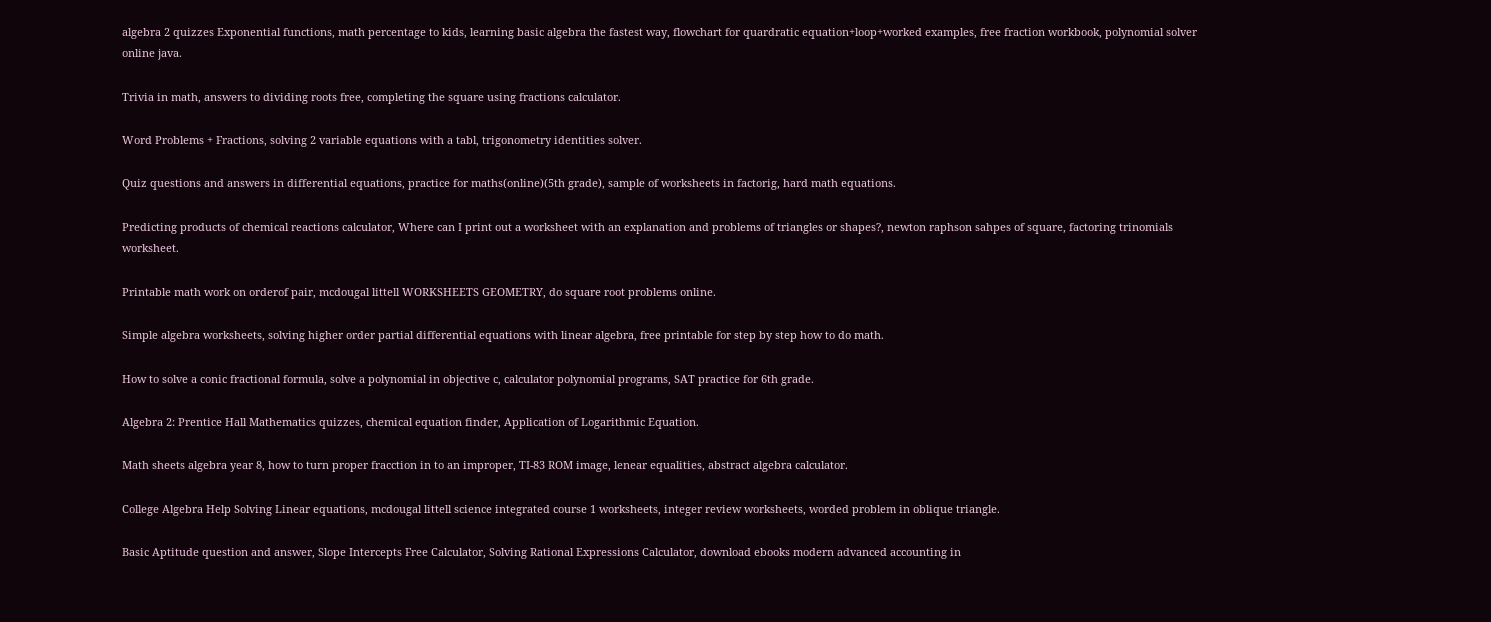algebra 2 quizzes Exponential functions, math percentage to kids, learning basic algebra the fastest way, flowchart for quardratic equation+loop+worked examples, free fraction workbook, polynomial solver online java.

Trivia in math, answers to dividing roots free, completing the square using fractions calculator.

Word Problems + Fractions, solving 2 variable equations with a tabl, trigonometry identities solver.

Quiz questions and answers in differential equations, practice for maths(online)(5th grade), sample of worksheets in factorig, hard math equations.

Predicting products of chemical reactions calculator, Where can I print out a worksheet with an explanation and problems of triangles or shapes?, newton raphson sahpes of square, factoring trinomials worksheet.

Printable math work on orderof pair, mcdougal littell WORKSHEETS GEOMETRY, do square root problems online.

Simple algebra worksheets, solving higher order partial differential equations with linear algebra, free printable for step by step how to do math.

How to solve a conic fractional formula, solve a polynomial in objective c, calculator polynomial programs, SAT practice for 6th grade.

Algebra 2: Prentice Hall Mathematics quizzes, chemical equation finder, Application of Logarithmic Equation.

Math sheets algebra year 8, how to turn proper fracction in to an improper, TI-83 ROM image, lenear equalities, abstract algebra calculator.

College Algebra Help Solving Linear equations, mcdougal littell science integrated course 1 worksheets, integer review worksheets, worded problem in oblique triangle.

Basic Aptitude question and answer, Slope Intercepts Free Calculator, Solving Rational Expressions Calculator, download ebooks modern advanced accounting in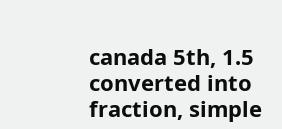canada 5th, 1.5 converted into fraction, simple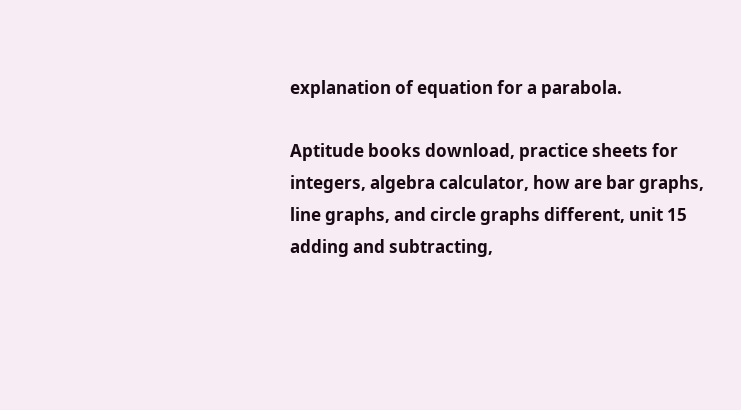explanation of equation for a parabola.

Aptitude books download, practice sheets for integers, algebra calculator, how are bar graphs, line graphs, and circle graphs different, unit 15 adding and subtracting,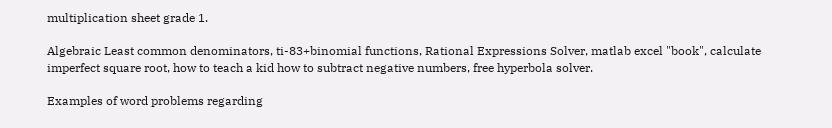multiplication sheet grade 1.

Algebraic Least common denominators, ti-83+binomial functions, Rational Expressions Solver, matlab excel "book", calculate imperfect square root, how to teach a kid how to subtract negative numbers, free hyperbola solver.

Examples of word problems regarding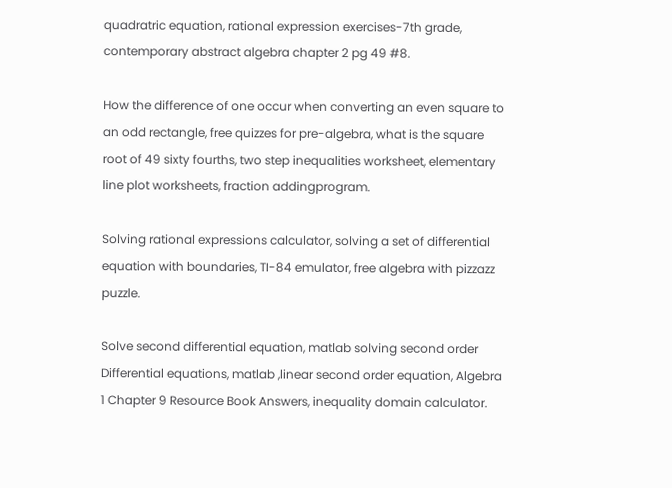quadratric equation, rational expression exercises-7th grade, contemporary abstract algebra chapter 2 pg 49 #8.

How the difference of one occur when converting an even square to an odd rectangle, free quizzes for pre-algebra, what is the square root of 49 sixty fourths, two step inequalities worksheet, elementary line plot worksheets, fraction addingprogram.

Solving rational expressions calculator, solving a set of differential equation with boundaries, TI-84 emulator, free algebra with pizzazz puzzle.

Solve second differential equation, matlab solving second order Differential equations, matlab ,linear second order equation, Algebra 1 Chapter 9 Resource Book Answers, inequality domain calculator.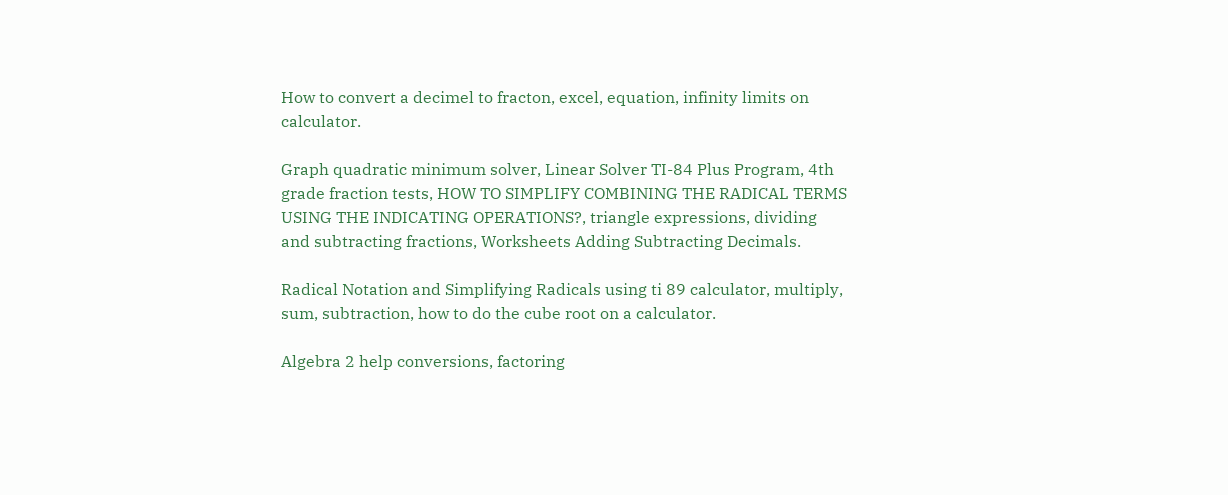How to convert a decimel to fracton, excel, equation, infinity limits on calculator.

Graph quadratic minimum solver, Linear Solver TI-84 Plus Program, 4th grade fraction tests, HOW TO SIMPLIFY COMBINING THE RADICAL TERMS USING THE INDICATING OPERATIONS?, triangle expressions, dividing and subtracting fractions, Worksheets Adding Subtracting Decimals.

Radical Notation and Simplifying Radicals using ti 89 calculator, multiply, sum, subtraction, how to do the cube root on a calculator.

Algebra 2 help conversions, factoring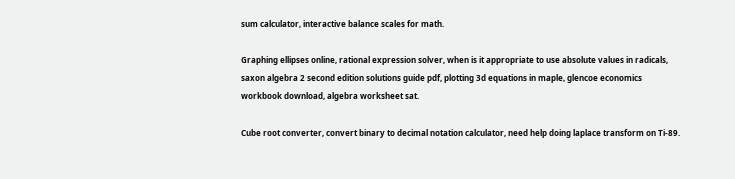sum calculator, interactive balance scales for math.

Graphing ellipses online, rational expression solver, when is it appropriate to use absolute values in radicals, saxon algebra 2 second edition solutions guide pdf, plotting 3d equations in maple, glencoe economics workbook download, algebra worksheet sat.

Cube root converter, convert binary to decimal notation calculator, need help doing laplace transform on Ti-89.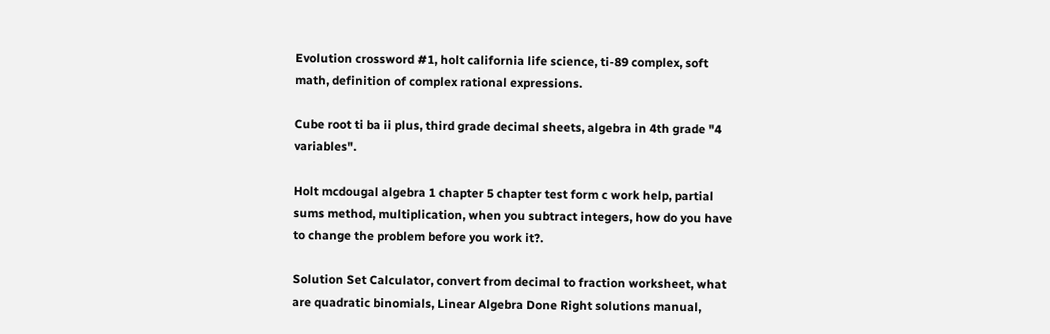Evolution crossword #1, holt california life science, ti-89 complex, soft math, definition of complex rational expressions.

Cube root ti ba ii plus, third grade decimal sheets, algebra in 4th grade "4 variables".

Holt mcdougal algebra 1 chapter 5 chapter test form c work help, partial sums method, multiplication, when you subtract integers, how do you have to change the problem before you work it?.

Solution Set Calculator, convert from decimal to fraction worksheet, what are quadratic binomials, Linear Algebra Done Right solutions manual,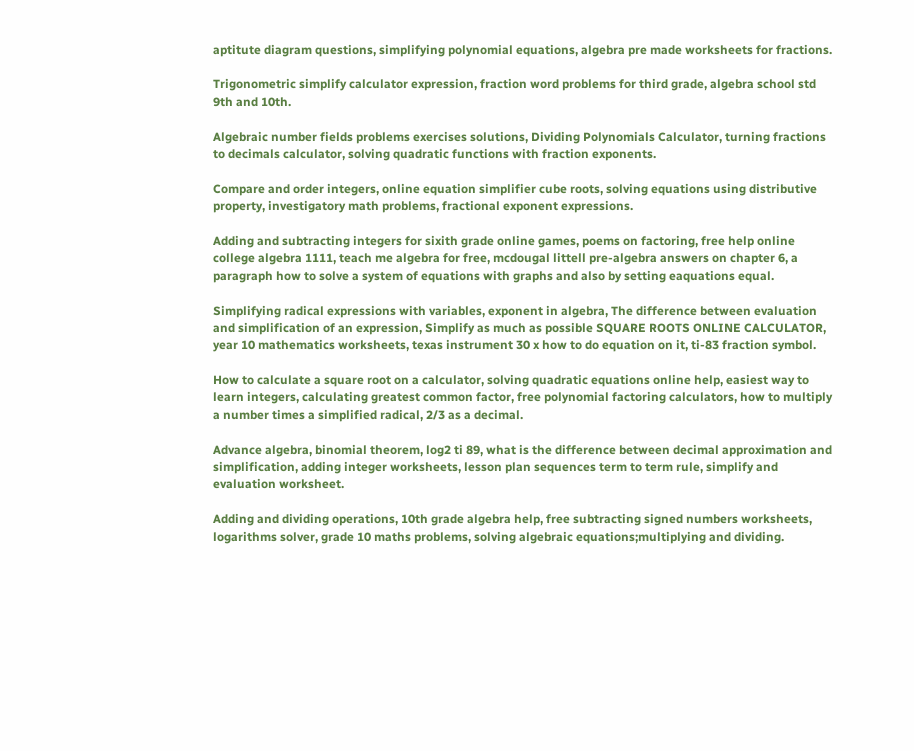aptitute diagram questions, simplifying polynomial equations, algebra pre made worksheets for fractions.

Trigonometric simplify calculator expression, fraction word problems for third grade, algebra school std 9th and 10th.

Algebraic number fields problems exercises solutions, Dividing Polynomials Calculator, turning fractions to decimals calculator, solving quadratic functions with fraction exponents.

Compare and order integers, online equation simplifier cube roots, solving equations using distributive property, investigatory math problems, fractional exponent expressions.

Adding and subtracting integers for sixith grade online games, poems on factoring, free help online college algebra 1111, teach me algebra for free, mcdougal littell pre-algebra answers on chapter 6, a paragraph how to solve a system of equations with graphs and also by setting eaquations equal.

Simplifying radical expressions with variables, exponent in algebra, The difference between evaluation and simplification of an expression, Simplify as much as possible SQUARE ROOTS ONLINE CALCULATOR, year 10 mathematics worksheets, texas instrument 30 x how to do equation on it, ti-83 fraction symbol.

How to calculate a square root on a calculator, solving quadratic equations online help, easiest way to learn integers, calculating greatest common factor, free polynomial factoring calculators, how to multiply a number times a simplified radical, 2/3 as a decimal.

Advance algebra, binomial theorem, log2 ti 89, what is the difference between decimal approximation and simplification, adding integer worksheets, lesson plan sequences term to term rule, simplify and evaluation worksheet.

Adding and dividing operations, 10th grade algebra help, free subtracting signed numbers worksheets, logarithms solver, grade 10 maths problems, solving algebraic equations;multiplying and dividing.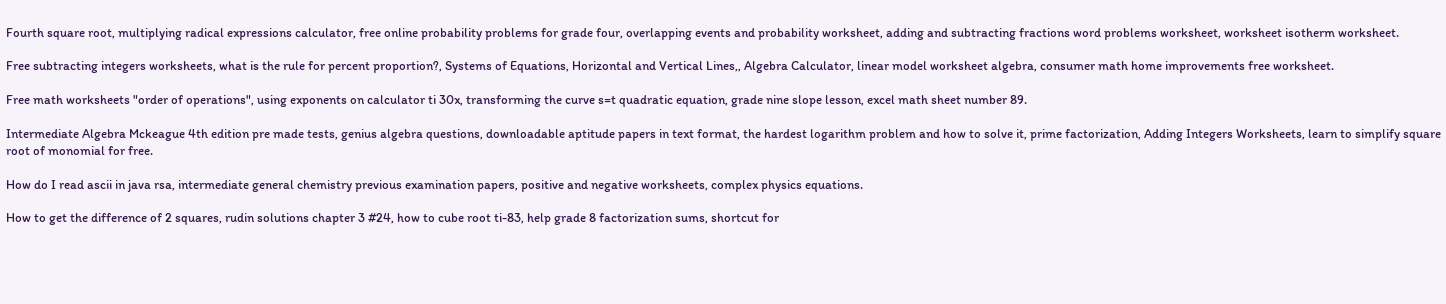Fourth square root, multiplying radical expressions calculator, free online probability problems for grade four, overlapping events and probability worksheet, adding and subtracting fractions word problems worksheet, worksheet isotherm worksheet.

Free subtracting integers worksheets, what is the rule for percent proportion?, Systems of Equations, Horizontal and Vertical Lines,, Algebra Calculator, linear model worksheet algebra, consumer math home improvements free worksheet.

Free math worksheets "order of operations", using exponents on calculator ti 30x, transforming the curve s=t quadratic equation, grade nine slope lesson, excel math sheet number 89.

Intermediate Algebra Mckeague 4th edition pre made tests, genius algebra questions, downloadable aptitude papers in text format, the hardest logarithm problem and how to solve it, prime factorization, Adding Integers Worksheets, learn to simplify square root of monomial for free.

How do I read ascii in java rsa, intermediate general chemistry previous examination papers, positive and negative worksheets, complex physics equations.

How to get the difference of 2 squares, rudin solutions chapter 3 #24, how to cube root ti-83, help grade 8 factorization sums, shortcut for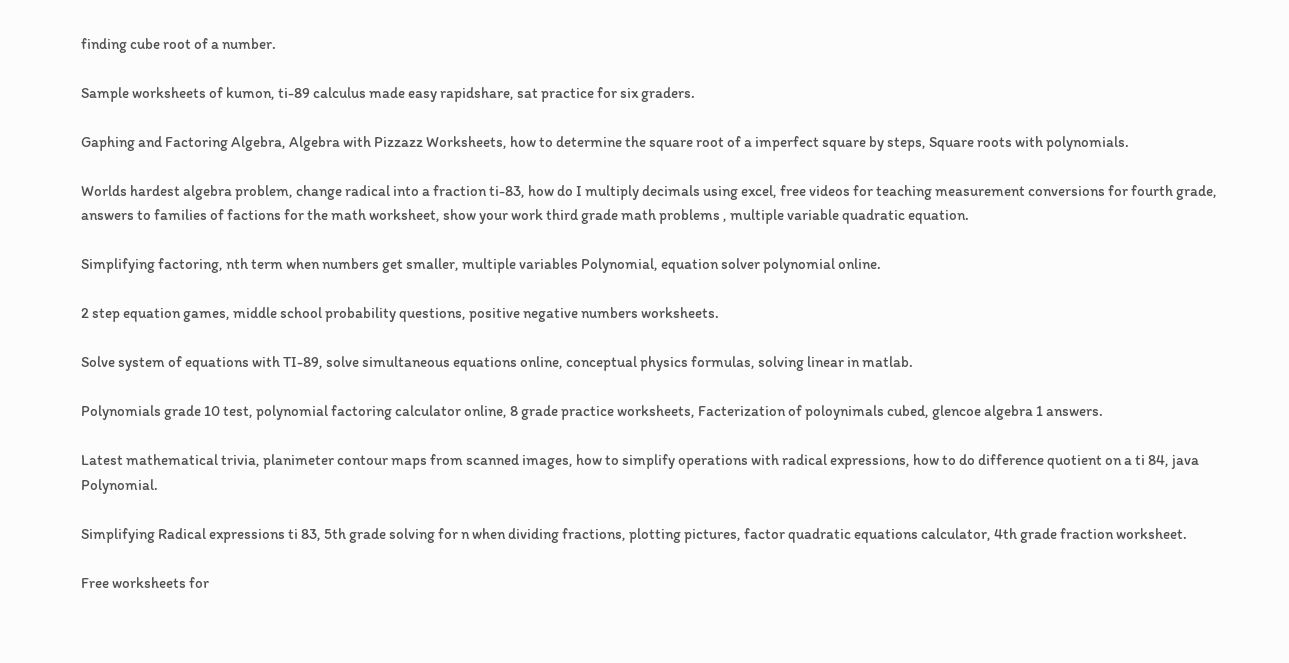finding cube root of a number.

Sample worksheets of kumon, ti-89 calculus made easy rapidshare, sat practice for six graders.

Gaphing and Factoring Algebra, Algebra with Pizzazz Worksheets, how to determine the square root of a imperfect square by steps, Square roots with polynomials.

Worlds hardest algebra problem, change radical into a fraction ti-83, how do I multiply decimals using excel, free videos for teaching measurement conversions for fourth grade, answers to families of factions for the math worksheet, show your work third grade math problems , multiple variable quadratic equation.

Simplifying factoring, nth term when numbers get smaller, multiple variables Polynomial, equation solver polynomial online.

2 step equation games, middle school probability questions, positive negative numbers worksheets.

Solve system of equations with TI-89, solve simultaneous equations online, conceptual physics formulas, solving linear in matlab.

Polynomials grade 10 test, polynomial factoring calculator online, 8 grade practice worksheets, Facterization of poloynimals cubed, glencoe algebra 1 answers.

Latest mathematical trivia, planimeter contour maps from scanned images, how to simplify operations with radical expressions, how to do difference quotient on a ti 84, java Polynomial.

Simplifying Radical expressions ti 83, 5th grade solving for n when dividing fractions, plotting pictures, factor quadratic equations calculator, 4th grade fraction worksheet.

Free worksheets for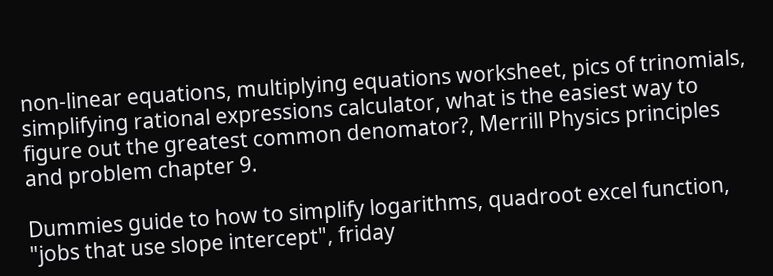non-linear equations, multiplying equations worksheet, pics of trinomials, simplifying rational expressions calculator, what is the easiest way to figure out the greatest common denomator?, Merrill Physics principles and problem chapter 9.

Dummies guide to how to simplify logarithms, quadroot excel function, "jobs that use slope intercept", friday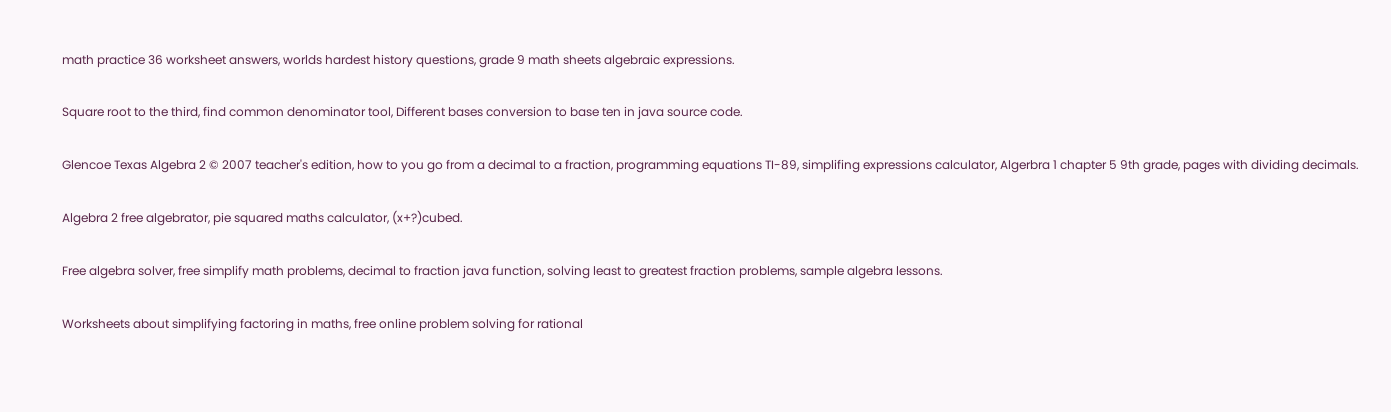math practice 36 worksheet answers, worlds hardest history questions, grade 9 math sheets algebraic expressions.

Square root to the third, find common denominator tool, Different bases conversion to base ten in java source code.

Glencoe Texas Algebra 2 © 2007 teacher's edition, how to you go from a decimal to a fraction, programming equations TI-89, simplifing expressions calculator, Algerbra 1 chapter 5 9th grade, pages with dividing decimals.

Algebra 2 free algebrator, pie squared maths calculator, (x+?)cubed.

Free algebra solver, free simplify math problems, decimal to fraction java function, solving least to greatest fraction problems, sample algebra lessons.

Worksheets about simplifying factoring in maths, free online problem solving for rational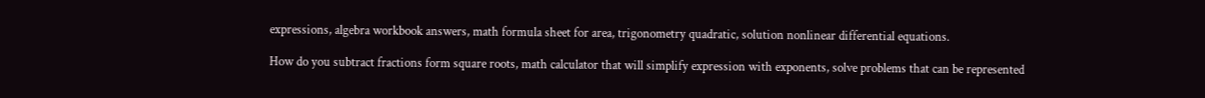expressions, algebra workbook answers, math formula sheet for area, trigonometry quadratic, solution nonlinear differential equations.

How do you subtract fractions form square roots, math calculator that will simplify expression with exponents, solve problems that can be represented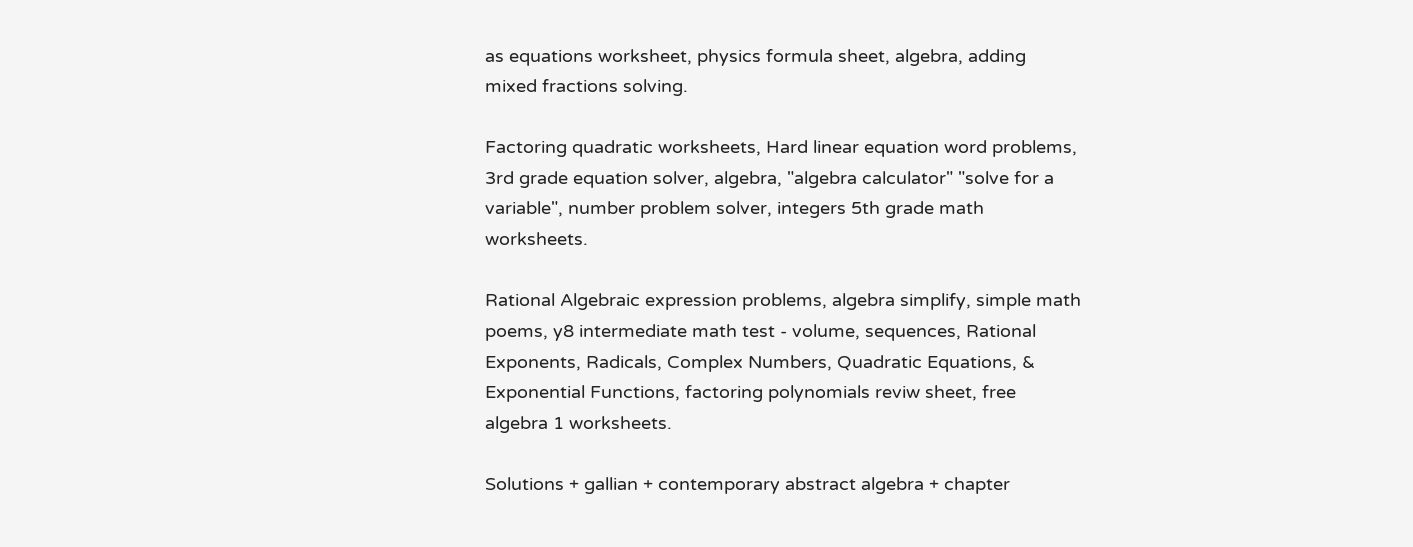as equations worksheet, physics formula sheet, algebra, adding mixed fractions solving.

Factoring quadratic worksheets, Hard linear equation word problems, 3rd grade equation solver, algebra, "algebra calculator" "solve for a variable", number problem solver, integers 5th grade math worksheets.

Rational Algebraic expression problems, algebra simplify, simple math poems, y8 intermediate math test - volume, sequences, Rational Exponents, Radicals, Complex Numbers, Quadratic Equations, & Exponential Functions, factoring polynomials reviw sheet, free algebra 1 worksheets.

Solutions + gallian + contemporary abstract algebra + chapter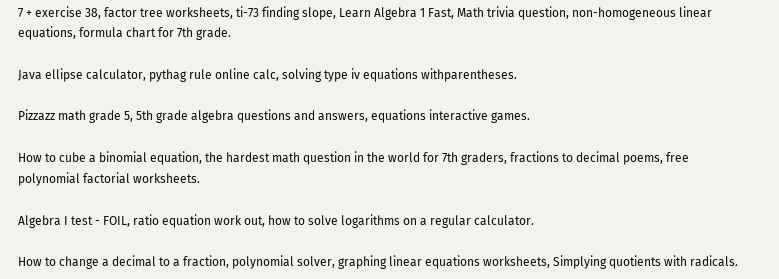7 + exercise 38, factor tree worksheets, ti-73 finding slope, Learn Algebra 1 Fast, Math trivia question, non-homogeneous linear equations, formula chart for 7th grade.

Java ellipse calculator, pythag rule online calc, solving type iv equations withparentheses.

Pizzazz math grade 5, 5th grade algebra questions and answers, equations interactive games.

How to cube a binomial equation, the hardest math question in the world for 7th graders, fractions to decimal poems, free polynomial factorial worksheets.

Algebra I test - FOIL, ratio equation work out, how to solve logarithms on a regular calculator.

How to change a decimal to a fraction, polynomial solver, graphing linear equations worksheets, Simplying quotients with radicals.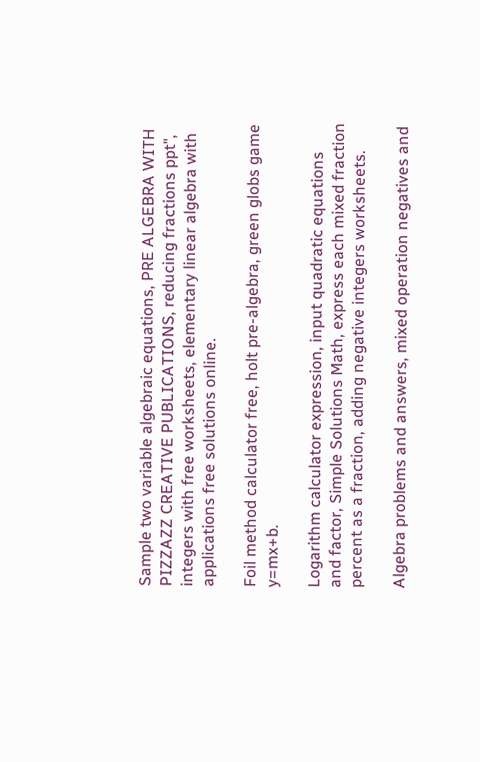Sample two variable algebraic equations, PRE ALGEBRA WITH PIZZAZZ CREATIVE PUBLICATIONS, reducing fractions ppt", integers with free worksheets, elementary linear algebra with applications free solutions online.

Foil method calculator free, holt pre-algebra, green globs game y=mx+b.

Logarithm calculator expression, input quadratic equations and factor, Simple Solutions Math, express each mixed fraction percent as a fraction, adding negative integers worksheets.

Algebra problems and answers, mixed operation negatives and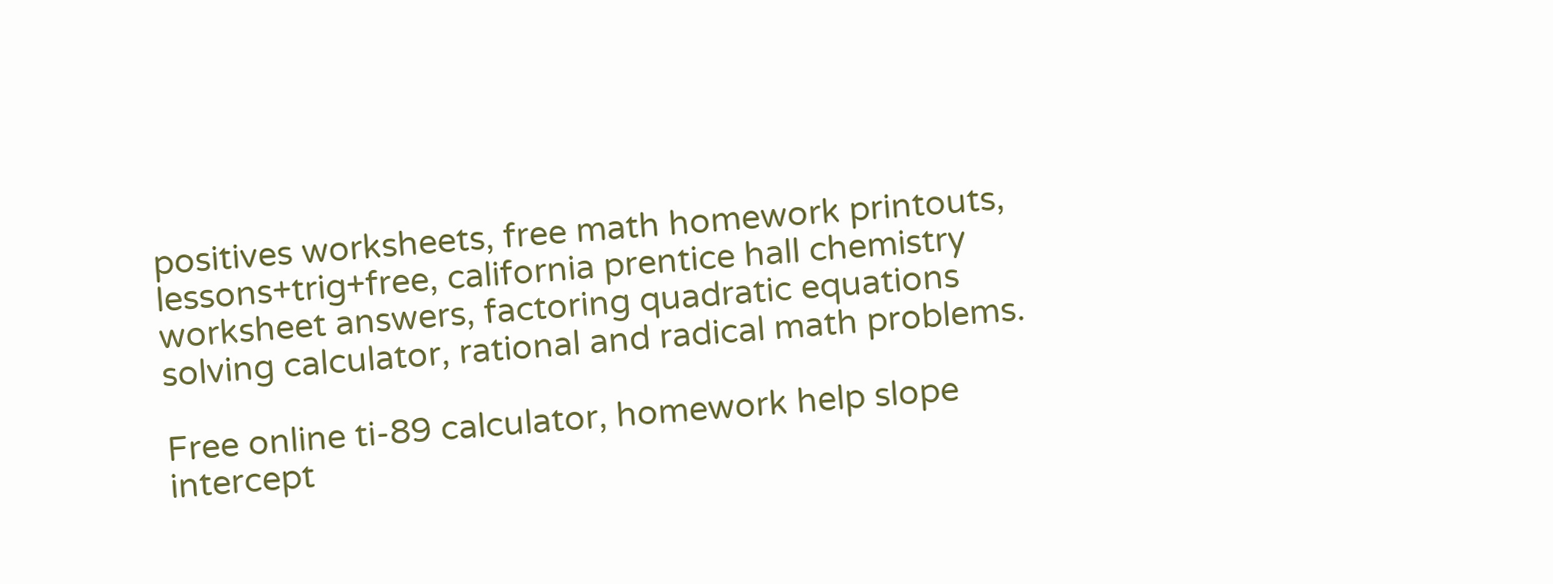positives worksheets, free math homework printouts, lessons+trig+free, california prentice hall chemistry worksheet answers, factoring quadratic equations solving calculator, rational and radical math problems.

Free online ti-89 calculator, homework help slope intercept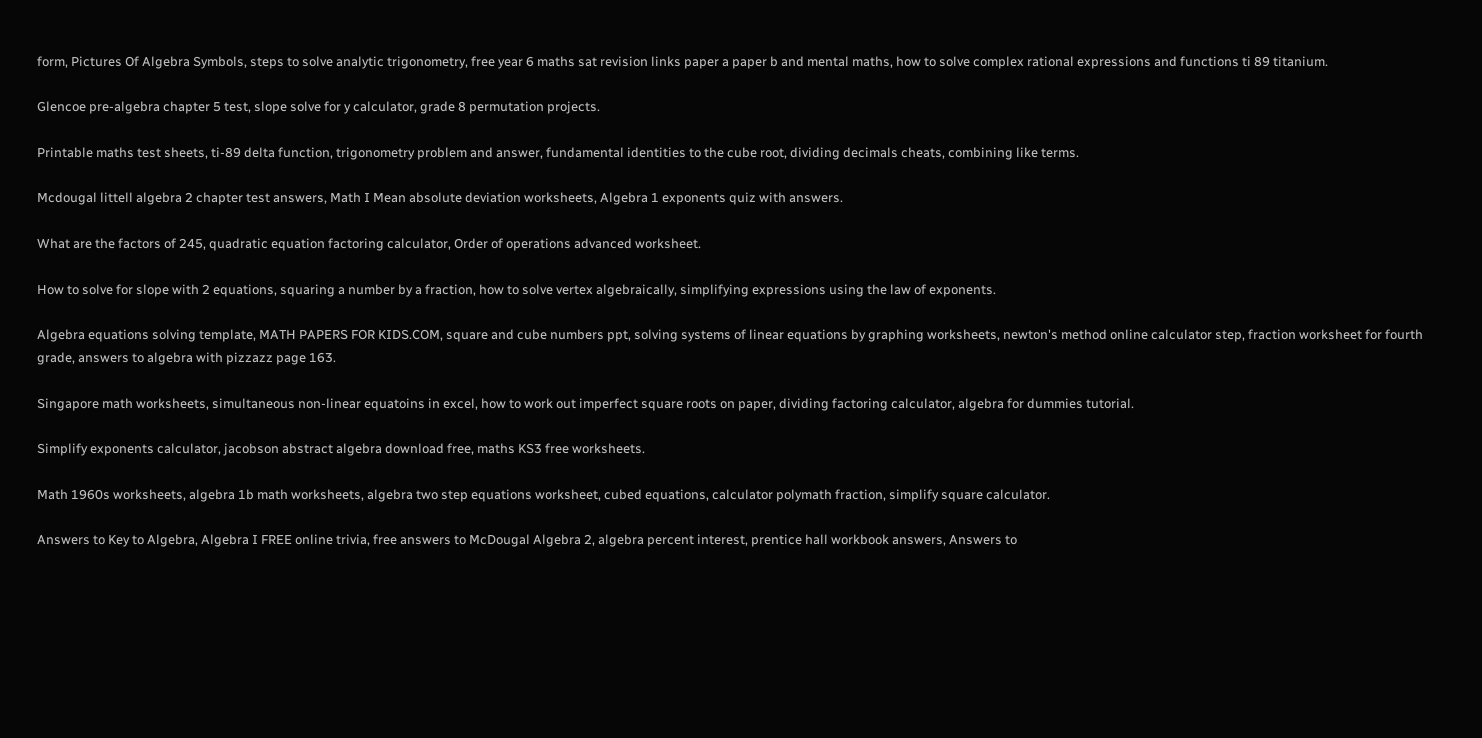form, Pictures Of Algebra Symbols, steps to solve analytic trigonometry, free year 6 maths sat revision links paper a paper b and mental maths, how to solve complex rational expressions and functions ti 89 titanium.

Glencoe pre-algebra chapter 5 test, slope solve for y calculator, grade 8 permutation projects.

Printable maths test sheets, ti-89 delta function, trigonometry problem and answer, fundamental identities to the cube root, dividing decimals cheats, combining like terms.

Mcdougal littell algebra 2 chapter test answers, Math I Mean absolute deviation worksheets, Algebra 1 exponents quiz with answers.

What are the factors of 245, quadratic equation factoring calculator, Order of operations advanced worksheet.

How to solve for slope with 2 equations, squaring a number by a fraction, how to solve vertex algebraically, simplifying expressions using the law of exponents.

Algebra equations solving template, MATH PAPERS FOR KIDS.COM, square and cube numbers ppt, solving systems of linear equations by graphing worksheets, newton's method online calculator step, fraction worksheet for fourth grade, answers to algebra with pizzazz page 163.

Singapore math worksheets, simultaneous non-linear equatoins in excel, how to work out imperfect square roots on paper, dividing factoring calculator, algebra for dummies tutorial.

Simplify exponents calculator, jacobson abstract algebra download free, maths KS3 free worksheets.

Math 1960s worksheets, algebra 1b math worksheets, algebra two step equations worksheet, cubed equations, calculator polymath fraction, simplify square calculator.

Answers to Key to Algebra, Algebra I FREE online trivia, free answers to McDougal Algebra 2, algebra percent interest, prentice hall workbook answers, Answers to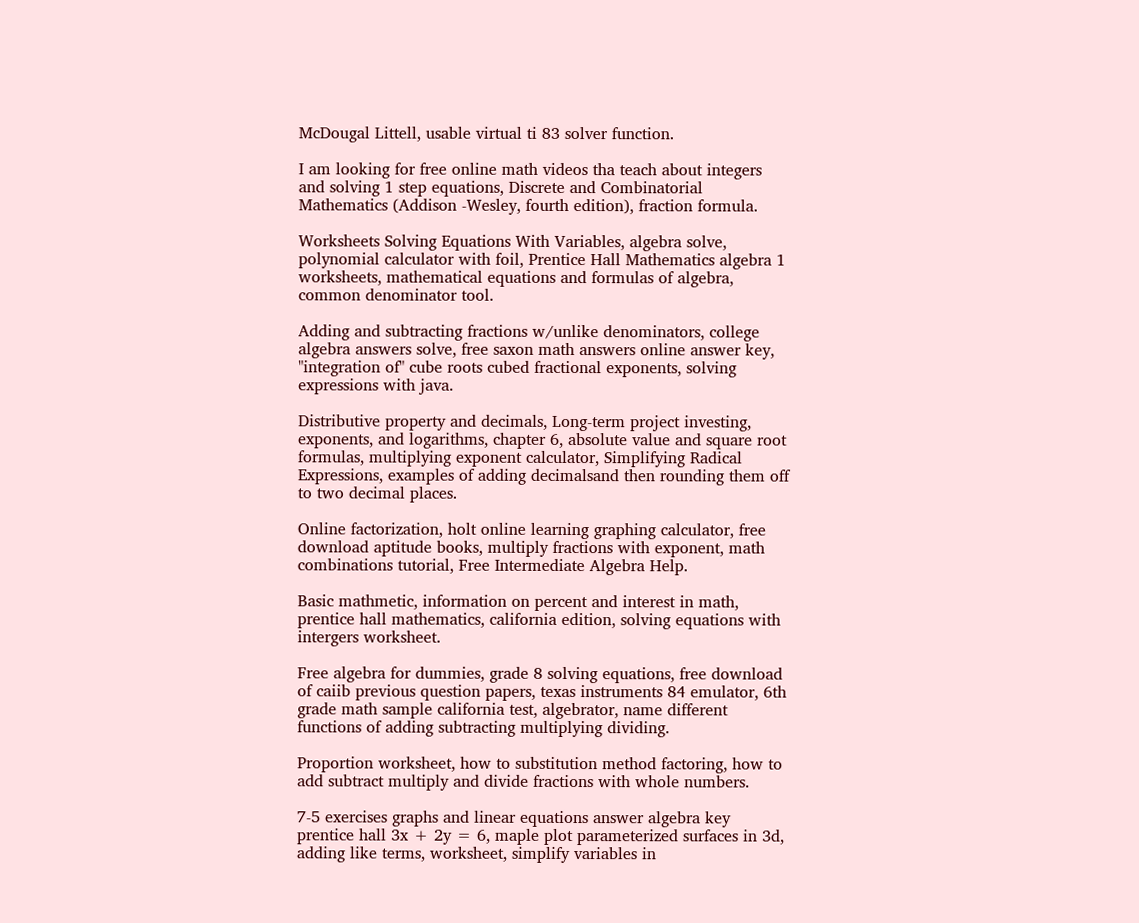McDougal Littell, usable virtual ti 83 solver function.

I am looking for free online math videos tha teach about integers and solving 1 step equations, Discrete and Combinatorial Mathematics (Addison -Wesley, fourth edition), fraction formula.

Worksheets Solving Equations With Variables, algebra solve, polynomial calculator with foil, Prentice Hall Mathematics algebra 1 worksheets, mathematical equations and formulas of algebra, common denominator tool.

Adding and subtracting fractions w/unlike denominators, college algebra answers solve, free saxon math answers online answer key, "integration of" cube roots cubed fractional exponents, solving expressions with java.

Distributive property and decimals, Long-term project investing, exponents, and logarithms, chapter 6, absolute value and square root formulas, multiplying exponent calculator, Simplifying Radical Expressions, examples of adding decimalsand then rounding them off to two decimal places.

Online factorization, holt online learning graphing calculator, free download aptitude books, multiply fractions with exponent, math combinations tutorial, Free Intermediate Algebra Help.

Basic mathmetic, information on percent and interest in math, prentice hall mathematics, california edition, solving equations with intergers worksheet.

Free algebra for dummies, grade 8 solving equations, free download of caiib previous question papers, texas instruments 84 emulator, 6th grade math sample california test, algebrator, name different functions of adding subtracting multiplying dividing.

Proportion worksheet, how to substitution method factoring, how to add subtract multiply and divide fractions with whole numbers.

7-5 exercises graphs and linear equations answer algebra key prentice hall 3x + 2y = 6, maple plot parameterized surfaces in 3d, adding like terms, worksheet, simplify variables in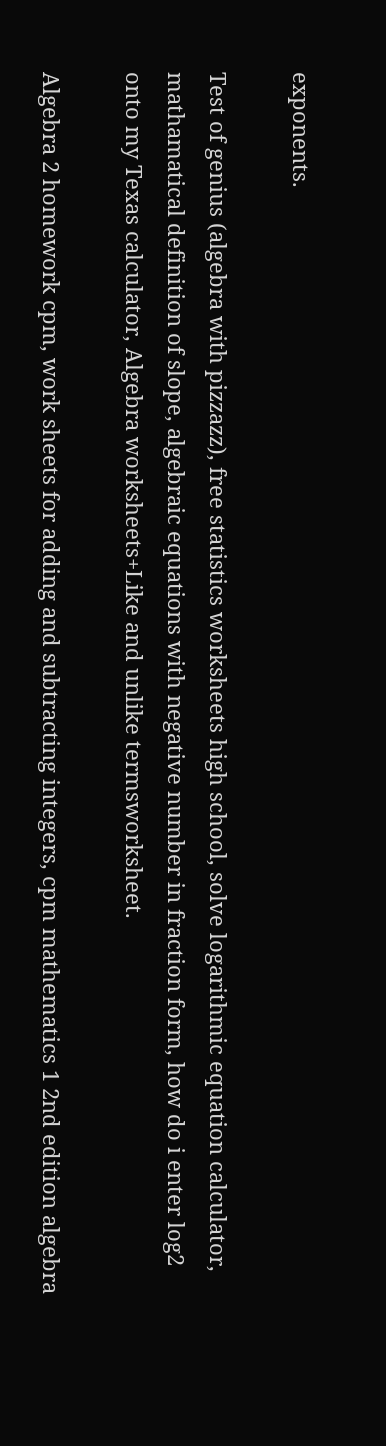exponents.

Test of genius (algebra with pizzazz), free statistics worksheets high school, solve logarithmic equation calculator, mathamatical definition of slope, algebraic equations with negative number in fraction form, how do i enter log2 onto my Texas calculator, Algebra worksheets+Like and unlike termsworksheet.

Algebra 2 homework cpm, work sheets for adding and subtracting integers, cpm mathematics 1 2nd edition algebra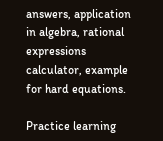answers, application in algebra, rational expressions calculator, example for hard equations.

Practice learning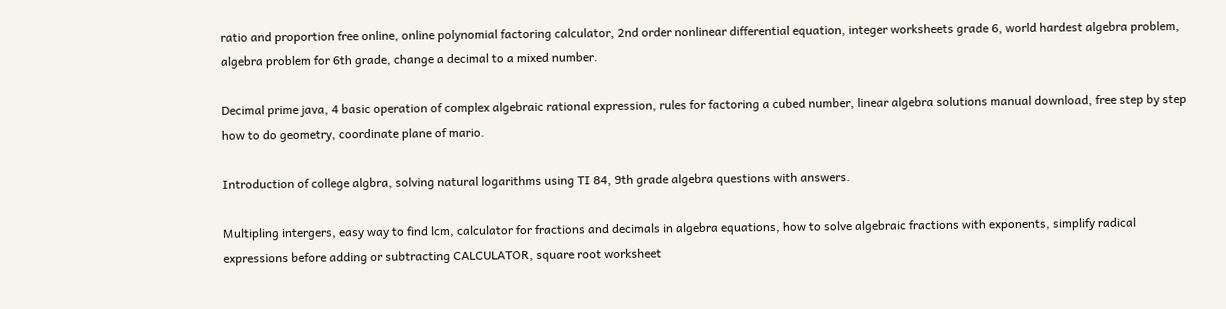ratio and proportion free online, online polynomial factoring calculator, 2nd order nonlinear differential equation, integer worksheets grade 6, world hardest algebra problem, algebra problem for 6th grade, change a decimal to a mixed number.

Decimal prime java, 4 basic operation of complex algebraic rational expression, rules for factoring a cubed number, linear algebra solutions manual download, free step by step how to do geometry, coordinate plane of mario.

Introduction of college algbra, solving natural logarithms using TI 84, 9th grade algebra questions with answers.

Multipling intergers, easy way to find lcm, calculator for fractions and decimals in algebra equations, how to solve algebraic fractions with exponents, simplify radical expressions before adding or subtracting CALCULATOR, square root worksheet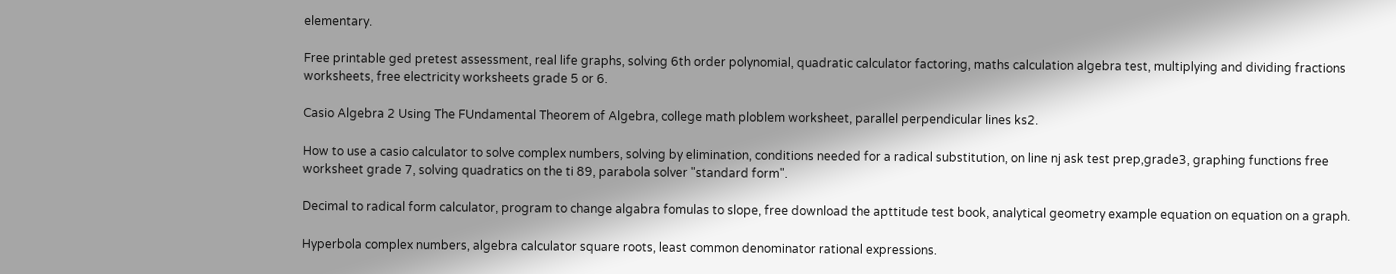elementary.

Free printable ged pretest assessment, real life graphs, solving 6th order polynomial, quadratic calculator factoring, maths calculation algebra test, multiplying and dividing fractions worksheets, free electricity worksheets grade 5 or 6.

Casio Algebra 2 Using The FUndamental Theorem of Algebra, college math ploblem worksheet, parallel perpendicular lines ks2.

How to use a casio calculator to solve complex numbers, solving by elimination, conditions needed for a radical substitution, on line nj ask test prep,grade3, graphing functions free worksheet grade 7, solving quadratics on the ti 89, parabola solver "standard form".

Decimal to radical form calculator, program to change algabra fomulas to slope, free download the apttitude test book, analytical geometry example equation on equation on a graph.

Hyperbola complex numbers, algebra calculator square roots, least common denominator rational expressions.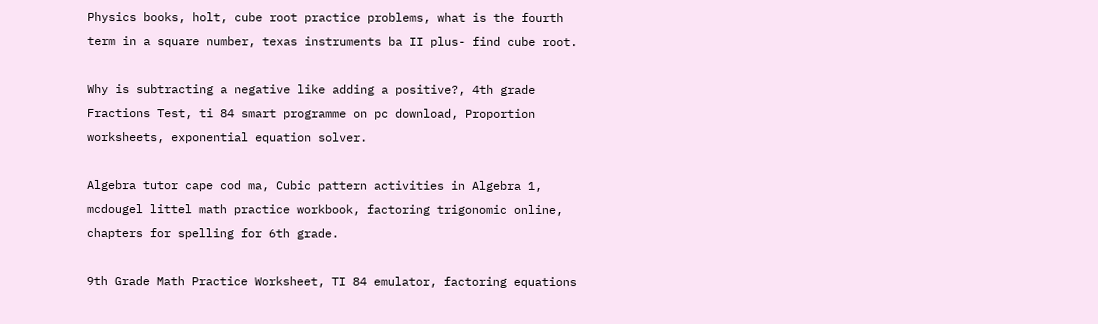Physics books, holt, cube root practice problems, what is the fourth term in a square number, texas instruments ba II plus- find cube root.

Why is subtracting a negative like adding a positive?, 4th grade Fractions Test, ti 84 smart programme on pc download, Proportion worksheets, exponential equation solver.

Algebra tutor cape cod ma, Cubic pattern activities in Algebra 1, mcdougel littel math practice workbook, factoring trigonomic online, chapters for spelling for 6th grade.

9th Grade Math Practice Worksheet, TI 84 emulator, factoring equations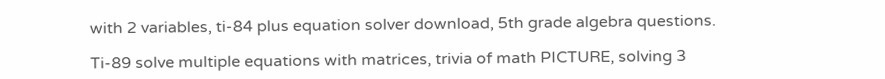with 2 variables, ti-84 plus equation solver download, 5th grade algebra questions.

Ti-89 solve multiple equations with matrices, trivia of math PICTURE, solving 3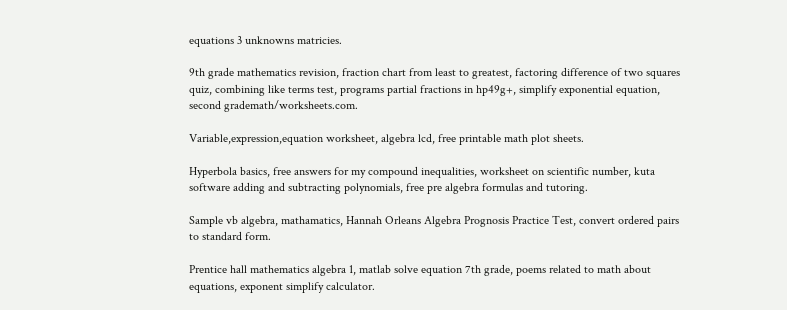equations 3 unknowns matricies.

9th grade mathematics revision, fraction chart from least to greatest, factoring difference of two squares quiz, combining like terms test, programs partial fractions in hp49g+, simplify exponential equation, second grademath/worksheets.com.

Variable,expression,equation worksheet, algebra lcd, free printable math plot sheets.

Hyperbola basics, free answers for my compound inequalities, worksheet on scientific number, kuta software adding and subtracting polynomials, free pre algebra formulas and tutoring.

Sample vb algebra, mathamatics, Hannah Orleans Algebra Prognosis Practice Test, convert ordered pairs to standard form.

Prentice hall mathematics algebra 1, matlab solve equation 7th grade, poems related to math about equations, exponent simplify calculator.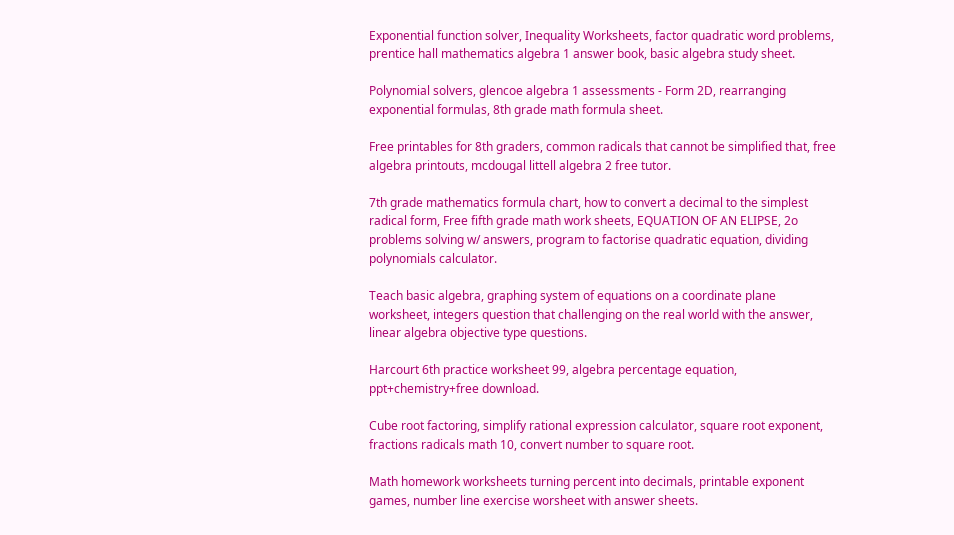Exponential function solver, Inequality Worksheets, factor quadratic word problems, prentice hall mathematics algebra 1 answer book, basic algebra study sheet.

Polynomial solvers, glencoe algebra 1 assessments - Form 2D, rearranging exponential formulas, 8th grade math formula sheet.

Free printables for 8th graders, common radicals that cannot be simplified that, free algebra printouts, mcdougal littell algebra 2 free tutor.

7th grade mathematics formula chart, how to convert a decimal to the simplest radical form, Free fifth grade math work sheets, EQUATION OF AN ELIPSE, 2o problems solving w/ answers, program to factorise quadratic equation, dividing polynomials calculator.

Teach basic algebra, graphing system of equations on a coordinate plane worksheet, integers question that challenging on the real world with the answer, linear algebra objective type questions.

Harcourt 6th practice worksheet 99, algebra percentage equation, ppt+chemistry+free download.

Cube root factoring, simplify rational expression calculator, square root exponent, fractions radicals math 10, convert number to square root.

Math homework worksheets turning percent into decimals, printable exponent games, number line exercise worsheet with answer sheets.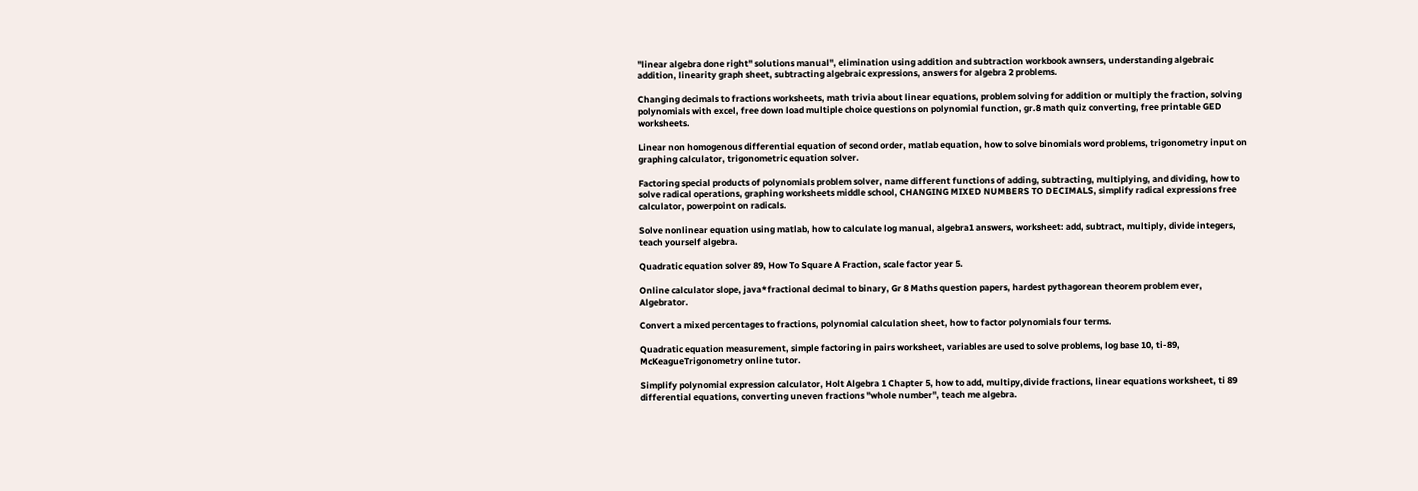"linear algebra done right" solutions manual", elimination using addition and subtraction workbook awnsers, understanding algebraic addition, linearity graph sheet, subtracting algebraic expressions, answers for algebra 2 problems.

Changing decimals to fractions worksheets, math trivia about linear equations, problem solving for addition or multiply the fraction, solving polynomials with excel, free down load multiple choice questions on polynomial function, gr.8 math quiz converting, free printable GED worksheets.

Linear non homogenous differential equation of second order, matlab equation, how to solve binomials word problems, trigonometry input on graphing calculator, trigonometric equation solver.

Factoring special products of polynomials problem solver, name different functions of adding, subtracting, multiplying, and dividing, how to solve radical operations, graphing worksheets middle school, CHANGING MIXED NUMBERS TO DECIMALS, simplify radical expressions free calculator, powerpoint on radicals.

Solve nonlinear equation using matlab, how to calculate log manual, algebra1 answers, worksheet: add, subtract, multiply, divide integers, teach yourself algebra.

Quadratic equation solver 89, How To Square A Fraction, scale factor year 5.

Online calculator slope, java*fractional decimal to binary, Gr 8 Maths question papers, hardest pythagorean theorem problem ever, Algebrator.

Convert a mixed percentages to fractions, polynomial calculation sheet, how to factor polynomials four terms.

Quadratic equation measurement, simple factoring in pairs worksheet, variables are used to solve problems, log base 10, ti-89, McKeagueTrigonometry online tutor.

Simplify polynomial expression calculator, Holt Algebra 1 Chapter 5, how to add, multipy,divide fractions, linear equations worksheet, ti 89 differential equations, converting uneven fractions "whole number", teach me algebra.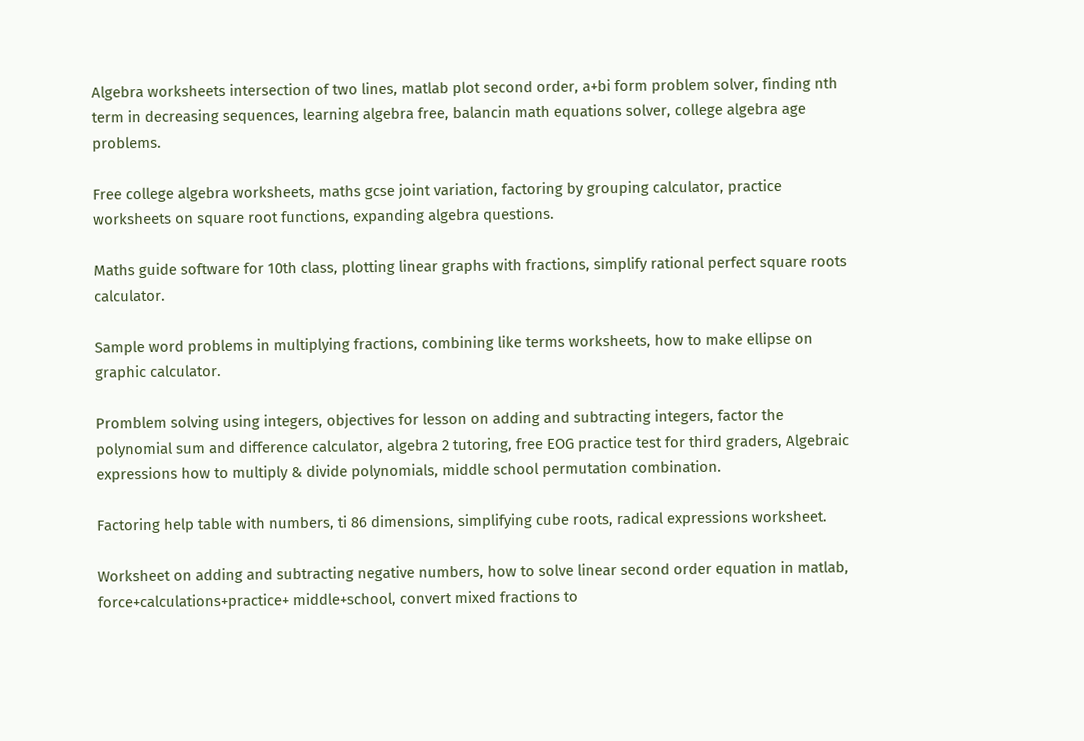Algebra worksheets intersection of two lines, matlab plot second order, a+bi form problem solver, finding nth term in decreasing sequences, learning algebra free, balancin math equations solver, college algebra age problems.

Free college algebra worksheets, maths gcse joint variation, factoring by grouping calculator, practice worksheets on square root functions, expanding algebra questions.

Maths guide software for 10th class, plotting linear graphs with fractions, simplify rational perfect square roots calculator.

Sample word problems in multiplying fractions, combining like terms worksheets, how to make ellipse on graphic calculator.

Promblem solving using integers, objectives for lesson on adding and subtracting integers, factor the polynomial sum and difference calculator, algebra 2 tutoring, free EOG practice test for third graders, Algebraic expressions how to multiply & divide polynomials, middle school permutation combination.

Factoring help table with numbers, ti 86 dimensions, simplifying cube roots, radical expressions worksheet.

Worksheet on adding and subtracting negative numbers, how to solve linear second order equation in matlab, force+calculations+practice+ middle+school, convert mixed fractions to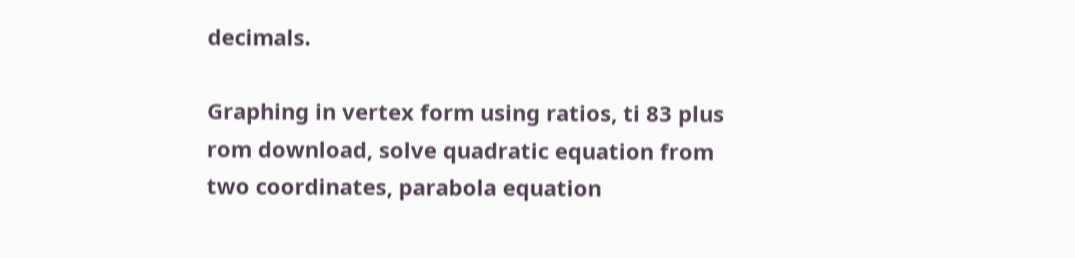decimals.

Graphing in vertex form using ratios, ti 83 plus rom download, solve quadratic equation from two coordinates, parabola equation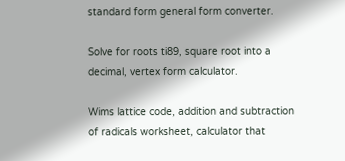standard form general form converter.

Solve for roots ti89, square root into a decimal, vertex form calculator.

Wims lattice code, addition and subtraction of radicals worksheet, calculator that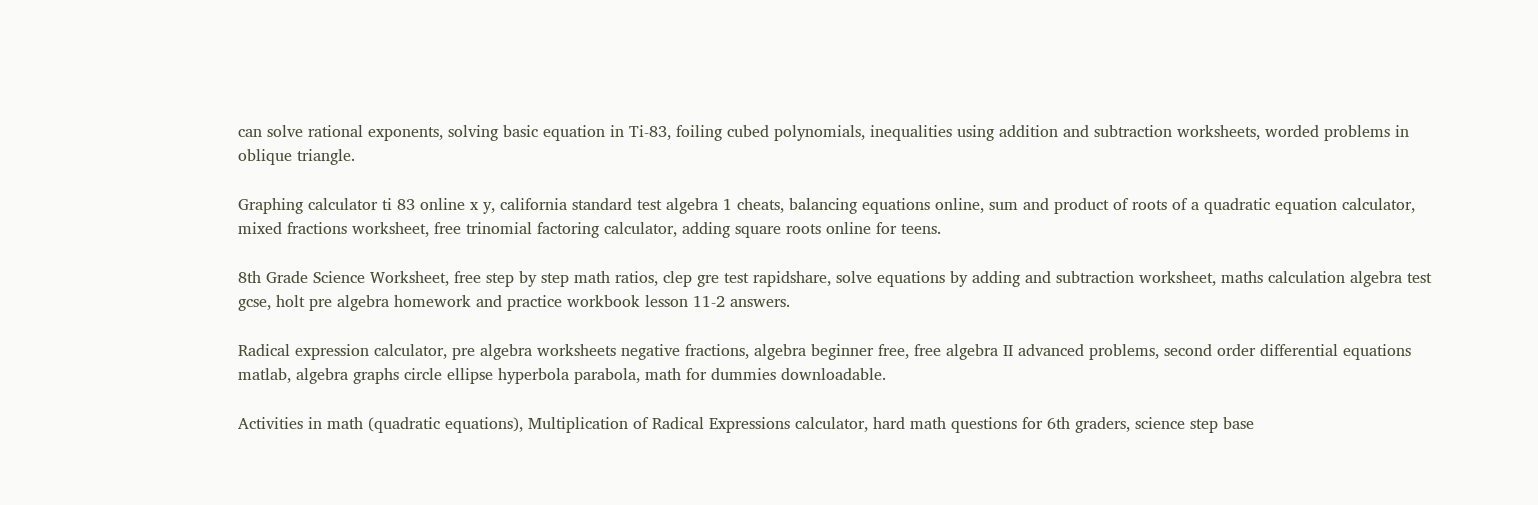can solve rational exponents, solving basic equation in Ti-83, foiling cubed polynomials, inequalities using addition and subtraction worksheets, worded problems in oblique triangle.

Graphing calculator ti 83 online x y, california standard test algebra 1 cheats, balancing equations online, sum and product of roots of a quadratic equation calculator, mixed fractions worksheet, free trinomial factoring calculator, adding square roots online for teens.

8th Grade Science Worksheet, free step by step math ratios, clep gre test rapidshare, solve equations by adding and subtraction worksheet, maths calculation algebra test gcse, holt pre algebra homework and practice workbook lesson 11-2 answers.

Radical expression calculator, pre algebra worksheets negative fractions, algebra beginner free, free algebra II advanced problems, second order differential equations matlab, algebra graphs circle ellipse hyperbola parabola, math for dummies downloadable.

Activities in math (quadratic equations), Multiplication of Radical Expressions calculator, hard math questions for 6th graders, science step base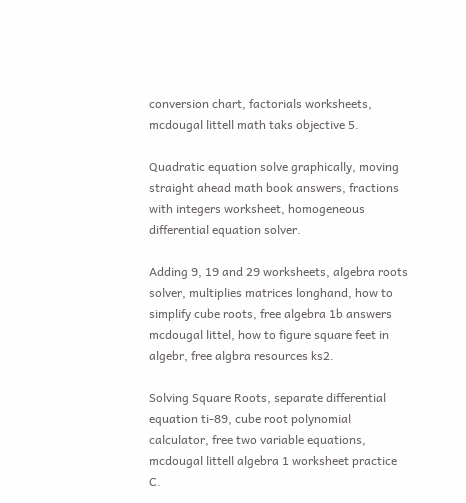conversion chart, factorials worksheets, mcdougal littell math taks objective 5.

Quadratic equation solve graphically, moving straight ahead math book answers, fractions with integers worksheet, homogeneous differential equation solver.

Adding 9, 19 and 29 worksheets, algebra roots solver, multiplies matrices longhand, how to simplify cube roots, free algebra 1b answers mcdougal littel, how to figure square feet in algebr, free algbra resources ks2.

Solving Square Roots, separate differential equation ti-89, cube root polynomial calculator, free two variable equations, mcdougal littell algebra 1 worksheet practice C.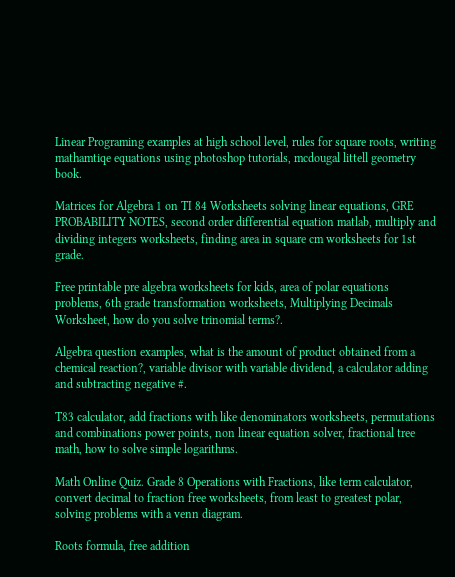Linear Programing examples at high school level, rules for square roots, writing mathamtiqe equations using photoshop tutorials, mcdougal littell geometry book.

Matrices for Algebra 1 on TI 84 Worksheets solving linear equations, GRE PROBABILITY NOTES, second order differential equation matlab, multiply and dividing integers worksheets, finding area in square cm worksheets for 1st grade.

Free printable pre algebra worksheets for kids, area of polar equations problems, 6th grade transformation worksheets, Multiplying Decimals Worksheet, how do you solve trinomial terms?.

Algebra question examples, what is the amount of product obtained from a chemical reaction?, variable divisor with variable dividend, a calculator adding and subtracting negative #.

T83 calculator, add fractions with like denominators worksheets, permutations and combinations power points, non linear equation solver, fractional tree math, how to solve simple logarithms.

Math Online Quiz. Grade 8 Operations with Fractions, like term calculator, convert decimal to fraction free worksheets, from least to greatest polar, solving problems with a venn diagram.

Roots formula, free addition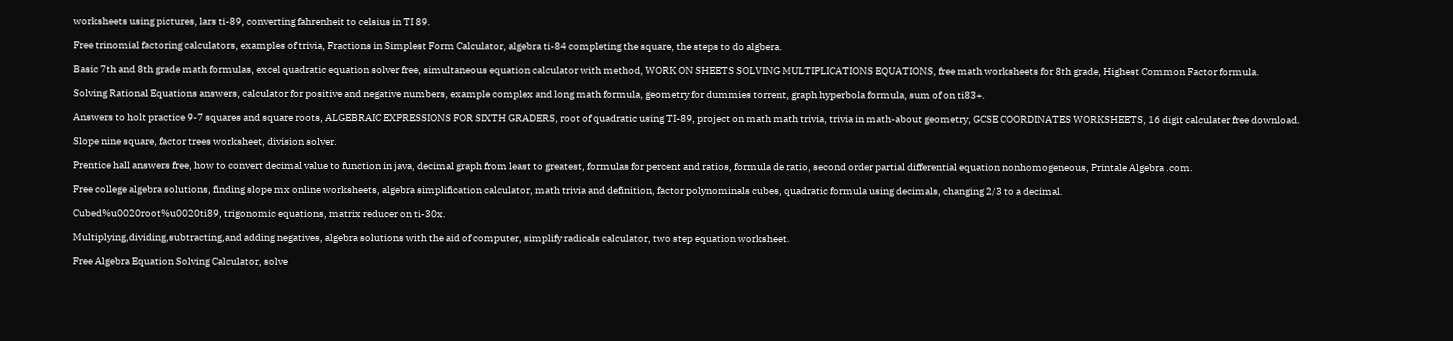worksheets using pictures, lars ti-89, converting fahrenheit to celsius in TI 89.

Free trinomial factoring calculators, examples of trivia, Fractions in Simplest Form Calculator, algebra ti-84 completing the square, the steps to do algbera.

Basic 7th and 8th grade math formulas, excel quadratic equation solver free, simultaneous equation calculator with method, WORK ON SHEETS SOLVING MULTIPLICATIONS EQUATIONS, free math worksheets for 8th grade, Highest Common Factor formula.

Solving Rational Equations answers, calculator for positive and negative numbers, example complex and long math formula, geometry for dummies torrent, graph hyperbola formula, sum of on ti83+.

Answers to holt practice 9-7 squares and square roots, ALGEBRAIC EXPRESSIONS FOR SIXTH GRADERS, root of quadratic using TI-89, project on math math trivia, trivia in math-about geometry, GCSE COORDINATES WORKSHEETS, 16 digit calculater free download.

Slope nine square, factor trees worksheet, division solver.

Prentice hall answers free, how to convert decimal value to function in java, decimal graph from least to greatest, formulas for percent and ratios, formula de ratio, second order partial differential equation nonhomogeneous, Printale Algebra .com.

Free college algebra solutions, finding slope mx online worksheets, algebra simplification calculator, math trivia and definition, factor polynominals cubes, quadratic formula using decimals, changing 2/3 to a decimal.

Cubed%u0020root%u0020ti89, trigonomic equations, matrix reducer on ti-30x.

Multiplying,dividing,subtracting,and adding negatives, algebra solutions with the aid of computer, simplify radicals calculator, two step equation worksheet.

Free Algebra Equation Solving Calculator, solve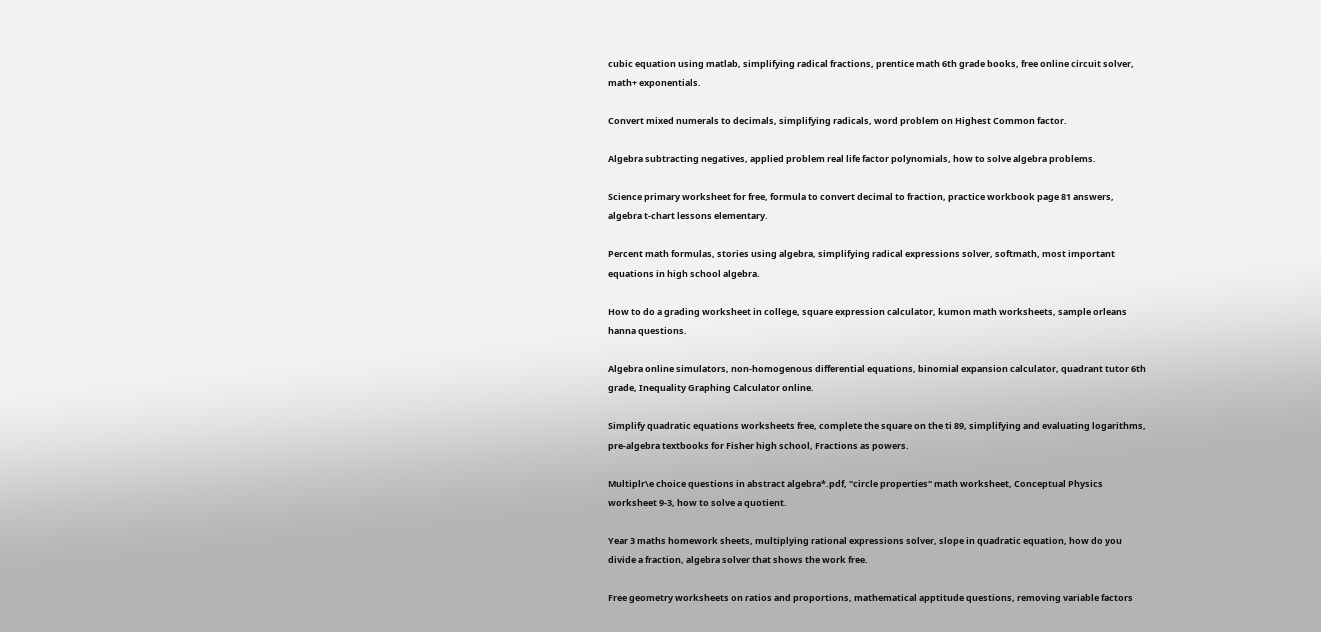cubic equation using matlab, simplifying radical fractions, prentice math 6th grade books, free online circuit solver, math+ exponentials.

Convert mixed numerals to decimals, simplifying radicals, word problem on Highest Common factor.

Algebra subtracting negatives, applied problem real life factor polynomials, how to solve algebra problems.

Science primary worksheet for free, formula to convert decimal to fraction, practice workbook page 81 answers, algebra t-chart lessons elementary.

Percent math formulas, stories using algebra, simplifying radical expressions solver, softmath, most important equations in high school algebra.

How to do a grading worksheet in college, square expression calculator, kumon math worksheets, sample orleans hanna questions.

Algebra online simulators, non-homogenous differential equations, binomial expansion calculator, quadrant tutor 6th grade, Inequality Graphing Calculator online.

Simplify quadratic equations worksheets free, complete the square on the ti 89, simplifying and evaluating logarithms, pre-algebra textbooks for Fisher high school, Fractions as powers.

Multiplr\e choice questions in abstract algebra*.pdf, "circle properties" math worksheet, Conceptual Physics worksheet 9-3, how to solve a quotient.

Year 3 maths homework sheets, multiplying rational expressions solver, slope in quadratic equation, how do you divide a fraction, algebra solver that shows the work free.

Free geometry worksheets on ratios and proportions, mathematical apptitude questions, removing variable factors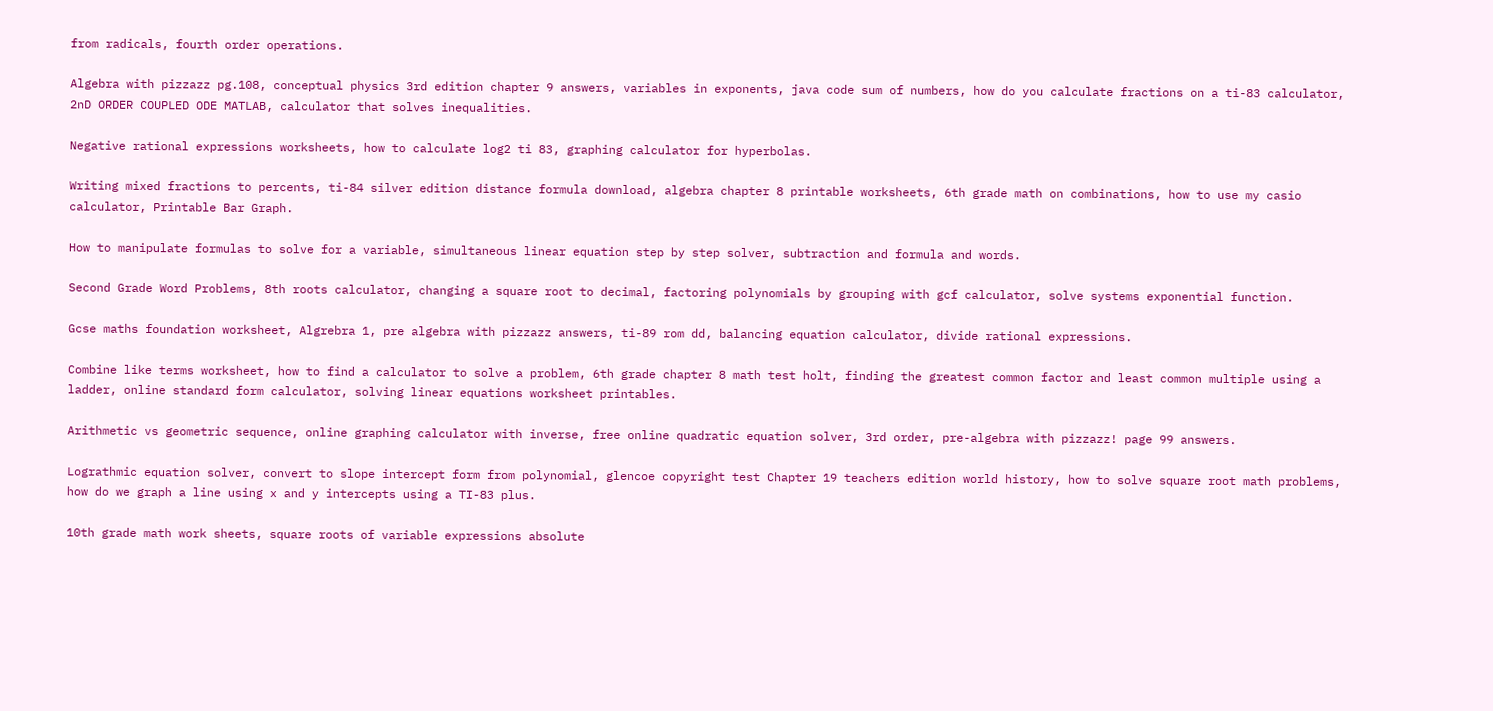from radicals, fourth order operations.

Algebra with pizzazz pg.108, conceptual physics 3rd edition chapter 9 answers, variables in exponents, java code sum of numbers, how do you calculate fractions on a ti-83 calculator, 2nD ORDER COUPLED ODE MATLAB, calculator that solves inequalities.

Negative rational expressions worksheets, how to calculate log2 ti 83, graphing calculator for hyperbolas.

Writing mixed fractions to percents, ti-84 silver edition distance formula download, algebra chapter 8 printable worksheets, 6th grade math on combinations, how to use my casio calculator, Printable Bar Graph.

How to manipulate formulas to solve for a variable, simultaneous linear equation step by step solver, subtraction and formula and words.

Second Grade Word Problems, 8th roots calculator, changing a square root to decimal, factoring polynomials by grouping with gcf calculator, solve systems exponential function.

Gcse maths foundation worksheet, Algrebra 1, pre algebra with pizzazz answers, ti-89 rom dd, balancing equation calculator, divide rational expressions.

Combine like terms worksheet, how to find a calculator to solve a problem, 6th grade chapter 8 math test holt, finding the greatest common factor and least common multiple using a ladder, online standard form calculator, solving linear equations worksheet printables.

Arithmetic vs geometric sequence, online graphing calculator with inverse, free online quadratic equation solver, 3rd order, pre-algebra with pizzazz! page 99 answers.

Lograthmic equation solver, convert to slope intercept form from polynomial, glencoe copyright test Chapter 19 teachers edition world history, how to solve square root math problems, how do we graph a line using x and y intercepts using a TI-83 plus.

10th grade math work sheets, square roots of variable expressions absolute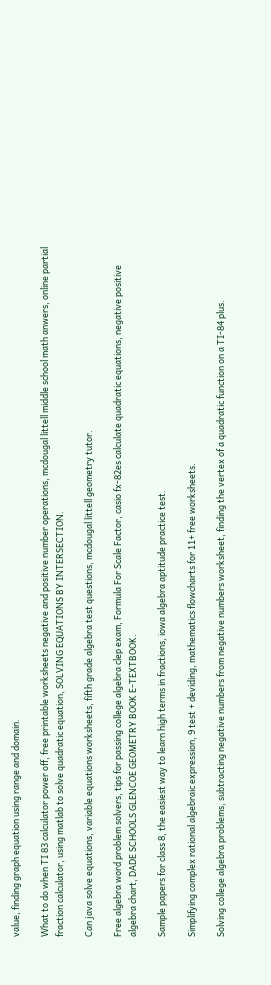value, finding graph equation using range and domain.

What to do when TI 83 calculator power off, free printable worksheets negative and positive number operations, mcdougal littell middle school math anwers, online partial fraction calculator, using matlab to solve quadratic equation, SOLVING EQUATIONS BY INTERSECTION.

Can java solve equations, variable equations worksheets, fifth grade algebra test questions, mcdougal littell geometry tutor.

Free algebra word problem solvers, tips for passing college algebra clep exam, Formula For Scale Factor, casio fx-82es calculate quadratic equations, negative positive algebra chart, DADE SCHOOLS GLENCOE GEOMETRY BOOK E-TEXTBOOK.

Sample papers for class 8, the easiest way to learn high terms in fractions, iowa algebra aptitude practice test.

Simplifying complex rational algebraic expression, 9 test + deviding, mathematics flowcharts for 11+ free worksheets.

Solving college algebra problems, subtracting negative numbers from negative numbers worksheet, finding the vertex of a quadratic function on a TI-84 plus.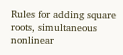Rules for adding square roots, simultaneous nonlinear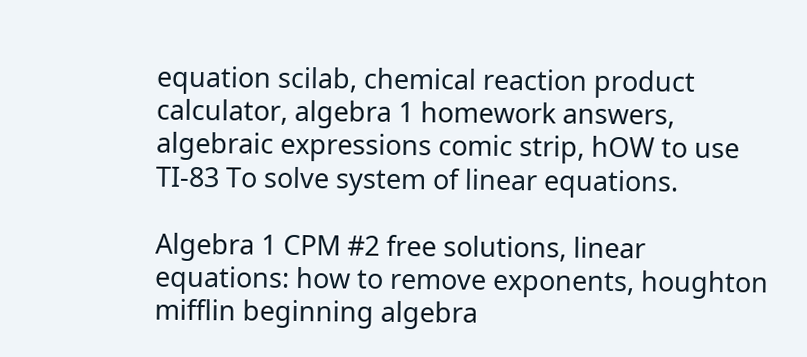equation scilab, chemical reaction product calculator, algebra 1 homework answers, algebraic expressions comic strip, hOW to use TI-83 To solve system of linear equations.

Algebra 1 CPM #2 free solutions, linear equations: how to remove exponents, houghton mifflin beginning algebra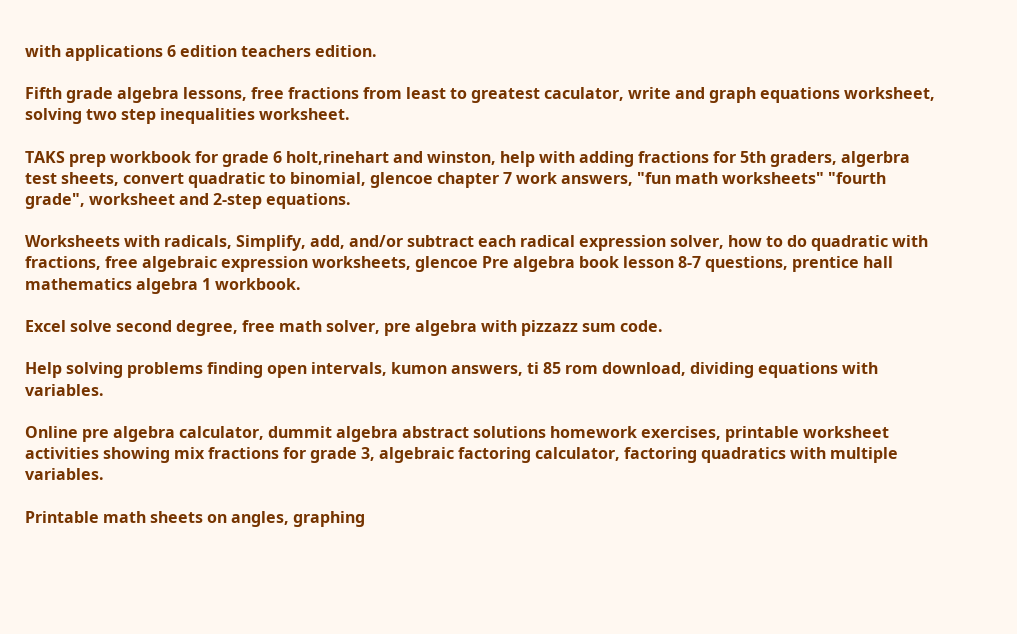with applications 6 edition teachers edition.

Fifth grade algebra lessons, free fractions from least to greatest caculator, write and graph equations worksheet, solving two step inequalities worksheet.

TAKS prep workbook for grade 6 holt,rinehart and winston, help with adding fractions for 5th graders, algerbra test sheets, convert quadratic to binomial, glencoe chapter 7 work answers, "fun math worksheets" "fourth grade", worksheet and 2-step equations.

Worksheets with radicals, Simplify, add, and/or subtract each radical expression solver, how to do quadratic with fractions, free algebraic expression worksheets, glencoe Pre algebra book lesson 8-7 questions, prentice hall mathematics algebra 1 workbook.

Excel solve second degree, free math solver, pre algebra with pizzazz sum code.

Help solving problems finding open intervals, kumon answers, ti 85 rom download, dividing equations with variables.

Online pre algebra calculator, dummit algebra abstract solutions homework exercises, printable worksheet activities showing mix fractions for grade 3, algebraic factoring calculator, factoring quadratics with multiple variables.

Printable math sheets on angles, graphing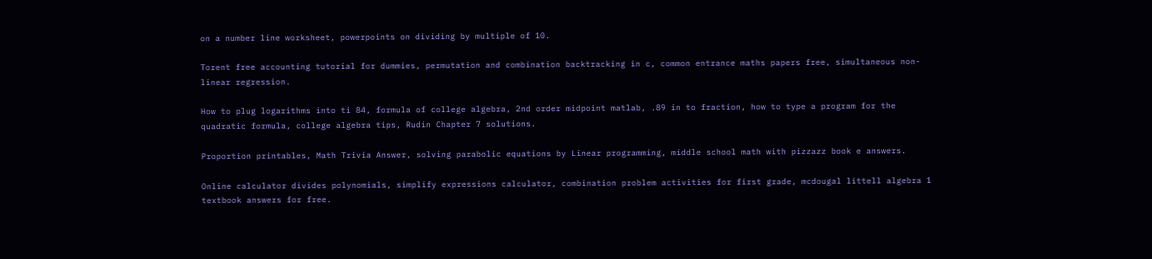on a number line worksheet, powerpoints on dividing by multiple of 10.

Torent free accounting tutorial for dummies, permutation and combination backtracking in c, common entrance maths papers free, simultaneous non-linear regression.

How to plug logarithms into ti 84, formula of college algebra, 2nd order midpoint matlab, .89 in to fraction, how to type a program for the quadratic formula, college algebra tips, Rudin Chapter 7 solutions.

Proportion printables, Math Trivia Answer, solving parabolic equations by Linear programming, middle school math with pizzazz book e answers.

Online calculator divides polynomials, simplify expressions calculator, combination problem activities for first grade, mcdougal littell algebra 1 textbook answers for free.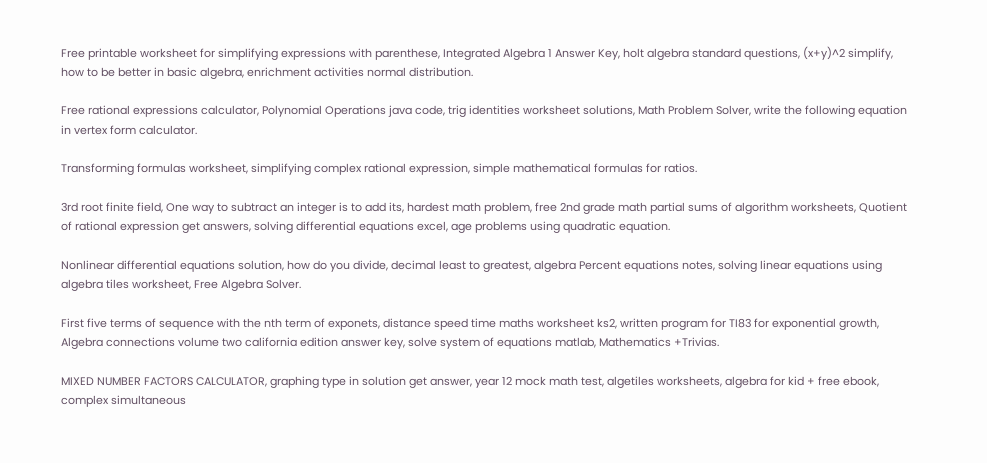Free printable worksheet for simplifying expressions with parenthese, Integrated Algebra 1 Answer Key, holt algebra standard questions, (x+y)^2 simplify, how to be better in basic algebra, enrichment activities normal distribution.

Free rational expressions calculator, Polynomial Operations java code, trig identities worksheet solutions, Math Problem Solver, write the following equation in vertex form calculator.

Transforming formulas worksheet, simplifying complex rational expression, simple mathematical formulas for ratios.

3rd root finite field, One way to subtract an integer is to add its, hardest math problem, free 2nd grade math partial sums of algorithm worksheets, Quotient of rational expression get answers, solving differential equations excel, age problems using quadratic equation.

Nonlinear differential equations solution, how do you divide, decimal least to greatest, algebra Percent equations notes, solving linear equations using algebra tiles worksheet, Free Algebra Solver.

First five terms of sequence with the nth term of exponets, distance speed time maths worksheet ks2, written program for TI83 for exponential growth, Algebra connections volume two california edition answer key, solve system of equations matlab, Mathematics +Trivias.

MIXED NUMBER FACTORS CALCULATOR, graphing type in solution get answer, year 12 mock math test, algetiles worksheets, algebra for kid + free ebook, complex simultaneous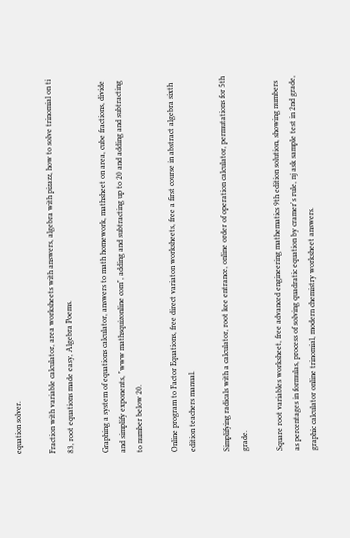equation solver.

Fraction with variable calculator, area worksheets with answers, algebra with pizazz, how to solve trinomial on ti 83, root equations made easy, Algebra Poems.

Graphing a system of equations calculator, answers to math homework, mathsheet on area, cube fractions, divide and simplify exponents, "www mathsquizonline com", adding and subtracting up to 20 and adding and subtracting to number below 20.

Online program to Factor Equations, free direct variaton worksheets, free a first course in abstract algebra sixth edition teachers manual.

Simplifying radicals with a calculator, root kee entrance, online order of operation calculator, permutations for 5th grade.

Square root variables worksheet, free advanced engineering mathematics 9th edition solution, showing numbers as percentages in formulas, process of solving quadratic equation by cramer's rule, nj ask sample test in 2nd grade, graphic calculator online trinomial, modern chemistry worksheet answers.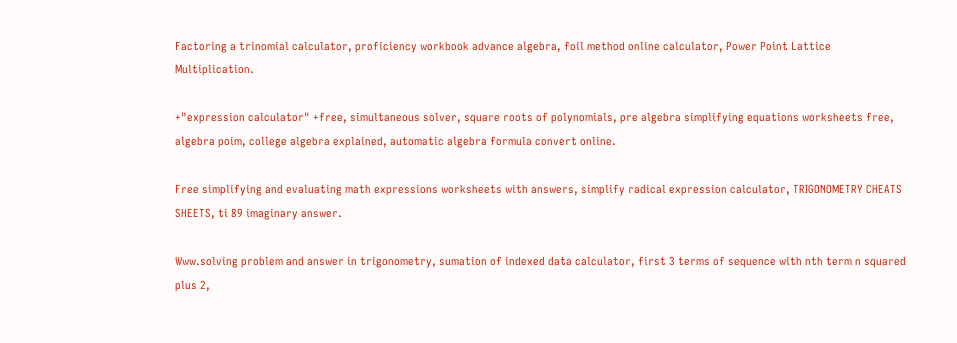Factoring a trinomial calculator, proficiency workbook advance algebra, foil method online calculator, Power Point Lattice Multiplication.

+"expression calculator" +free, simultaneous solver, square roots of polynomials, pre algebra simplifying equations worksheets free, algebra poim, college algebra explained, automatic algebra formula convert online.

Free simplifying and evaluating math expressions worksheets with answers, simplify radical expression calculator, TRIGONOMETRY CHEATS SHEETS, ti 89 imaginary answer.

Www.solving problem and answer in trigonometry, sumation of indexed data calculator, first 3 terms of sequence with nth term n squared plus 2,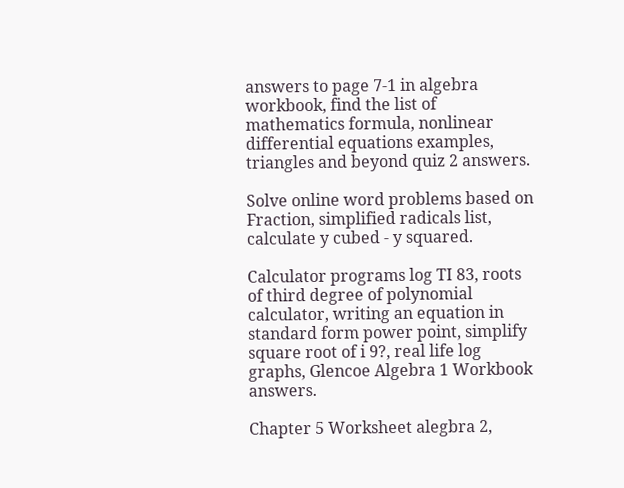answers to page 7-1 in algebra workbook, find the list of mathematics formula, nonlinear differential equations examples, triangles and beyond quiz 2 answers.

Solve online word problems based on Fraction, simplified radicals list, calculate y cubed - y squared.

Calculator programs log TI 83, roots of third degree of polynomial calculator, writing an equation in standard form power point, simplify square root of i 9?, real life log graphs, Glencoe Algebra 1 Workbook answers.

Chapter 5 Worksheet alegbra 2,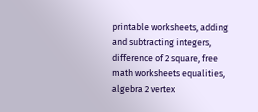printable worksheets, adding and subtracting integers, difference of 2 square, free math worksheets equalities, algebra 2 vertex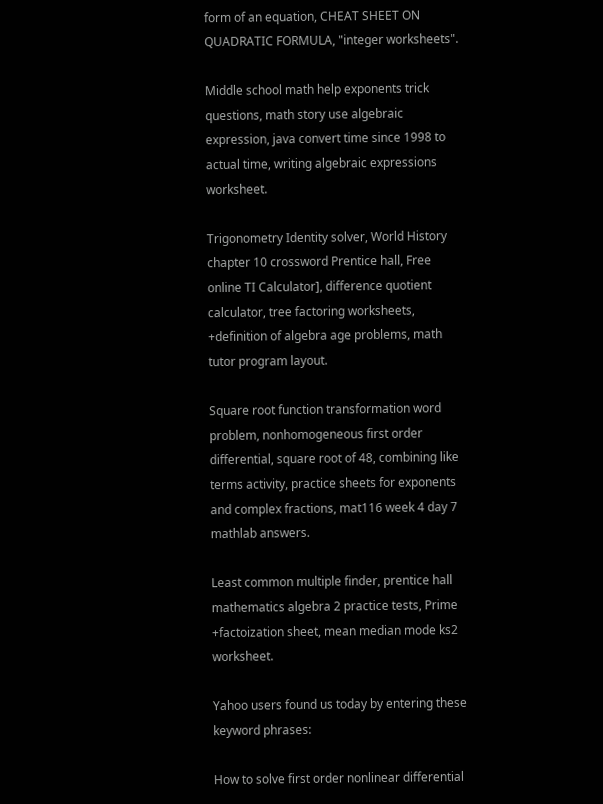form of an equation, CHEAT SHEET ON QUADRATIC FORMULA, "integer worksheets".

Middle school math help exponents trick questions, math story use algebraic expression, java convert time since 1998 to actual time, writing algebraic expressions worksheet.

Trigonometry Identity solver, World History chapter 10 crossword Prentice hall, Free online TI Calculator], difference quotient calculator, tree factoring worksheets, +definition of algebra age problems, math tutor program layout.

Square root function transformation word problem, nonhomogeneous first order differential, square root of 48, combining like terms activity, practice sheets for exponents and complex fractions, mat116 week 4 day 7 mathlab answers.

Least common multiple finder, prentice hall mathematics algebra 2 practice tests, Prime +factoization sheet, mean median mode ks2 worksheet.

Yahoo users found us today by entering these keyword phrases:

How to solve first order nonlinear differential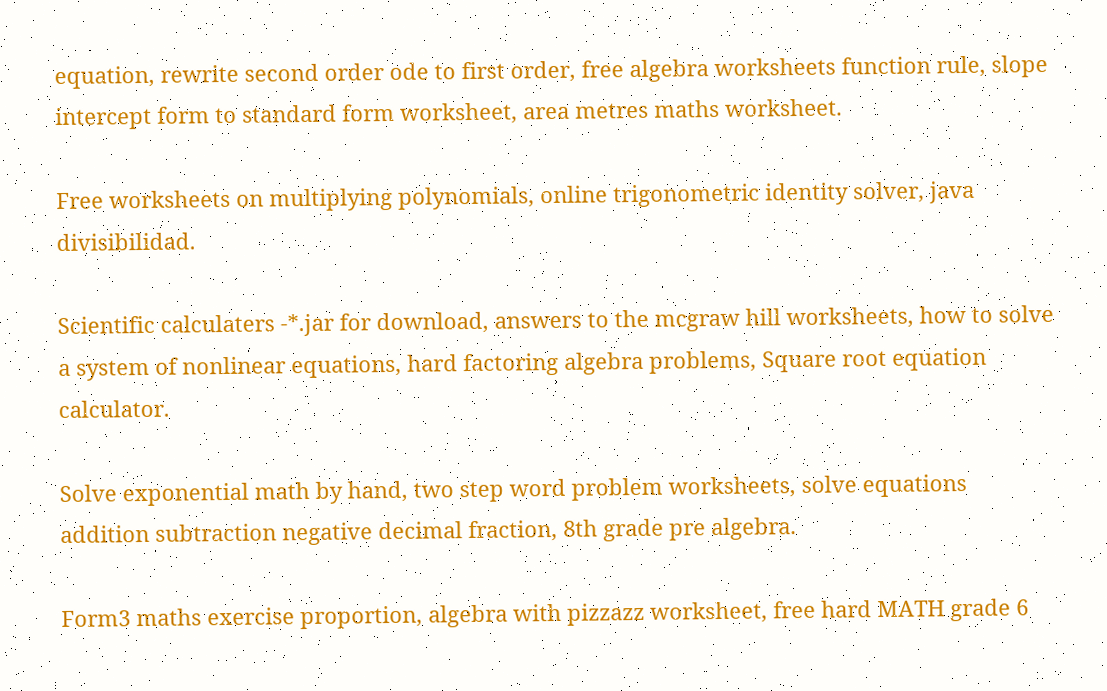equation, rewrite second order ode to first order, free algebra worksheets function rule, slope intercept form to standard form worksheet, area metres maths worksheet.

Free worksheets on multiplying polynomials, online trigonometric identity solver, java divisibilidad.

Scientific calculaters -*.jar for download, answers to the mcgraw hill worksheets, how to solve a system of nonlinear equations, hard factoring algebra problems, Square root equation calculator.

Solve exponential math by hand, two step word problem worksheets, solve equations addition subtraction negative decimal fraction, 8th grade pre algebra.

Form3 maths exercise proportion, algebra with pizzazz worksheet, free hard MATH grade 6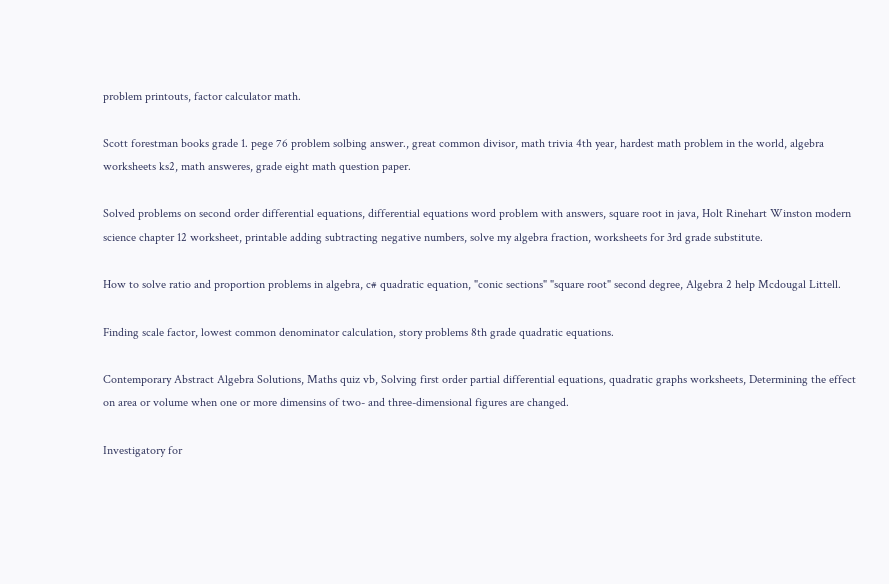problem printouts, factor calculator math.

Scott forestman books grade 1. pege 76 problem solbing answer., great common divisor, math trivia 4th year, hardest math problem in the world, algebra worksheets ks2, math answeres, grade eight math question paper.

Solved problems on second order differential equations, differential equations word problem with answers, square root in java, Holt Rinehart Winston modern science chapter 12 worksheet, printable adding subtracting negative numbers, solve my algebra fraction, worksheets for 3rd grade substitute.

How to solve ratio and proportion problems in algebra, c# quadratic equation, "conic sections" "square root" second degree, Algebra 2 help Mcdougal Littell.

Finding scale factor, lowest common denominator calculation, story problems 8th grade quadratic equations.

Contemporary Abstract Algebra Solutions, Maths quiz vb, Solving first order partial differential equations, quadratic graphs worksheets, Determining the effect on area or volume when one or more dimensins of two- and three-dimensional figures are changed.

Investigatory for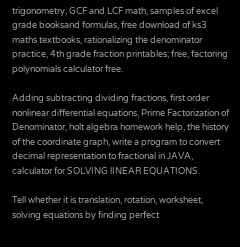trigonometry, GCF and LCF math, samples of excel grade booksand formulas, free download of ks3 maths textbooks, rationalizing the denominator practice, 4th grade fraction printables; free, factoring polynomials calculator free.

Adding subtracting dividing fractions, first order nonlinear differential equations, Prime Factorization of Denominator, holt algebra homework help, the history of the coordinate graph, write a program to convert decimal representation to fractional in JAVA, calculator for SOLVING lINEAR EQUATIONS.

Tell whether it is translation, rotation, worksheet, solving equations by finding perfect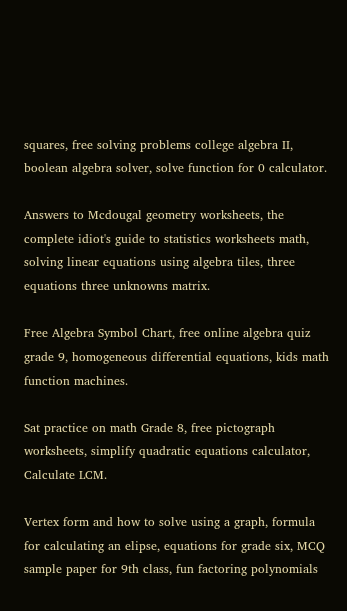squares, free solving problems college algebra II, boolean algebra solver, solve function for 0 calculator.

Answers to Mcdougal geometry worksheets, the complete idiot's guide to statistics worksheets math, solving linear equations using algebra tiles, three equations three unknowns matrix.

Free Algebra Symbol Chart, free online algebra quiz grade 9, homogeneous differential equations, kids math function machines.

Sat practice on math Grade 8, free pictograph worksheets, simplify quadratic equations calculator, Calculate LCM.

Vertex form and how to solve using a graph, formula for calculating an elipse, equations for grade six, MCQ sample paper for 9th class, fun factoring polynomials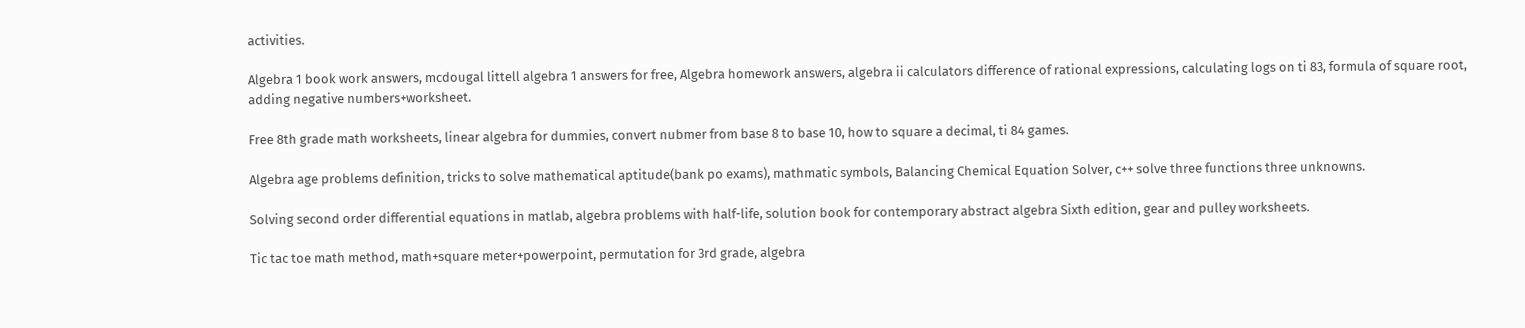activities.

Algebra 1 book work answers, mcdougal littell algebra 1 answers for free, Algebra homework answers, algebra ii calculators difference of rational expressions, calculating logs on ti 83, formula of square root, adding negative numbers+worksheet.

Free 8th grade math worksheets, linear algebra for dummies, convert nubmer from base 8 to base 10, how to square a decimal, ti 84 games.

Algebra age problems definition, tricks to solve mathematical aptitude(bank po exams), mathmatic symbols, Balancing Chemical Equation Solver, c++ solve three functions three unknowns.

Solving second order differential equations in matlab, algebra problems with half-life, solution book for contemporary abstract algebra Sixth edition, gear and pulley worksheets.

Tic tac toe math method, math+square meter+powerpoint, permutation for 3rd grade, algebra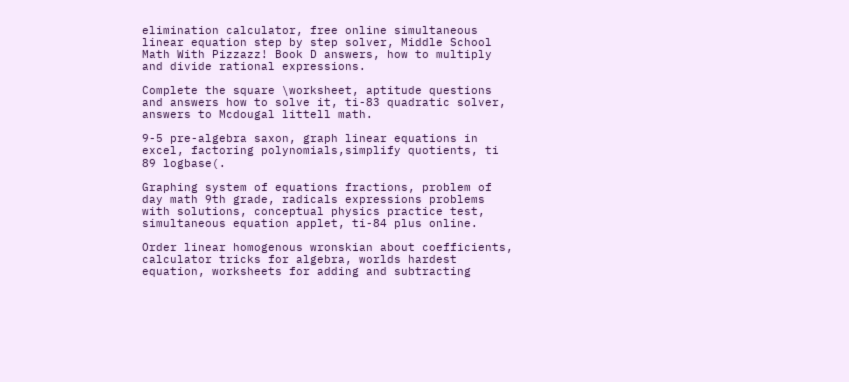elimination calculator, free online simultaneous linear equation step by step solver, Middle School Math With Pizzazz! Book D answers, how to multiply and divide rational expressions.

Complete the square \worksheet, aptitude questions and answers how to solve it, ti-83 quadratic solver, answers to Mcdougal littell math.

9-5 pre-algebra saxon, graph linear equations in excel, factoring polynomials,simplify quotients, ti 89 logbase(.

Graphing system of equations fractions, problem of day math 9th grade, radicals expressions problems with solutions, conceptual physics practice test, simultaneous equation applet, ti-84 plus online.

Order linear homogenous wronskian about coefficients, calculator tricks for algebra, worlds hardest equation, worksheets for adding and subtracting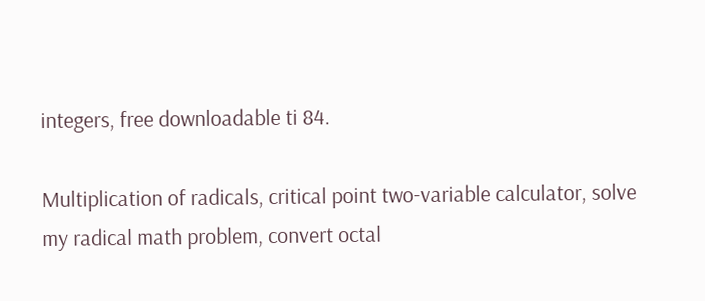integers, free downloadable ti 84.

Multiplication of radicals, critical point two-variable calculator, solve my radical math problem, convert octal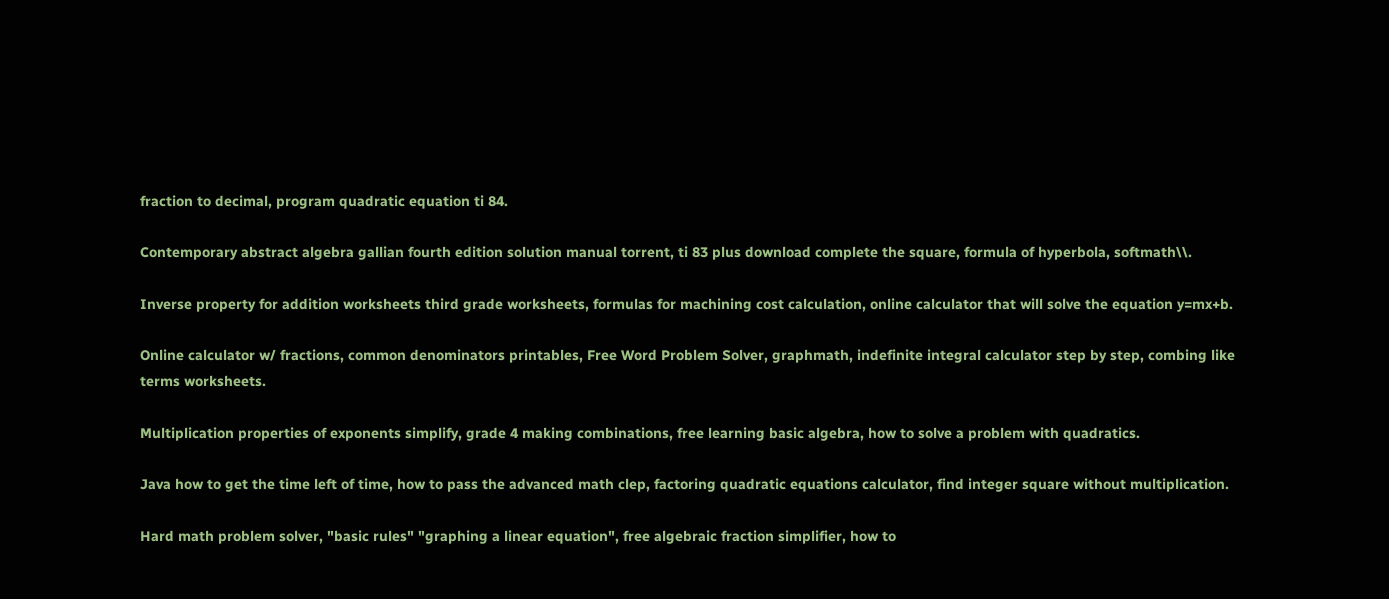fraction to decimal, program quadratic equation ti 84.

Contemporary abstract algebra gallian fourth edition solution manual torrent, ti 83 plus download complete the square, formula of hyperbola, softmath\\.

Inverse property for addition worksheets third grade worksheets, formulas for machining cost calculation, online calculator that will solve the equation y=mx+b.

Online calculator w/ fractions, common denominators printables, Free Word Problem Solver, graphmath, indefinite integral calculator step by step, combing like terms worksheets.

Multiplication properties of exponents simplify, grade 4 making combinations, free learning basic algebra, how to solve a problem with quadratics.

Java how to get the time left of time, how to pass the advanced math clep, factoring quadratic equations calculator, find integer square without multiplication.

Hard math problem solver, "basic rules" "graphing a linear equation", free algebraic fraction simplifier, how to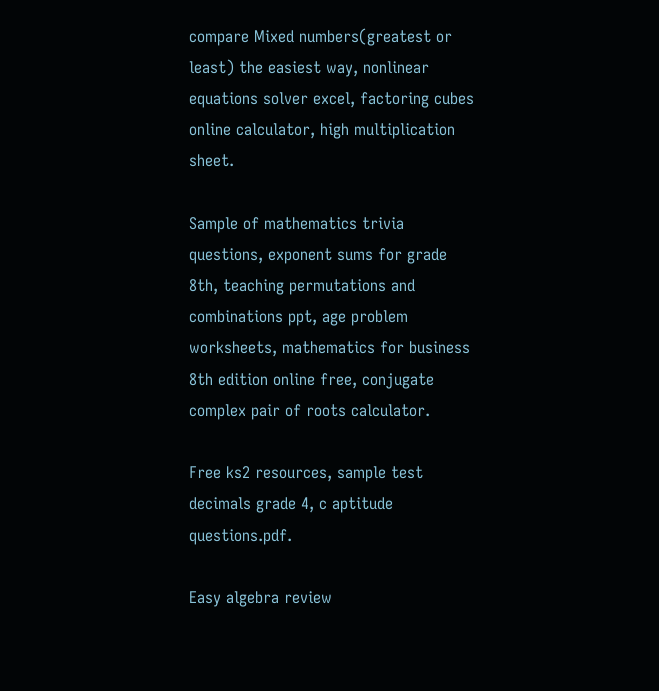compare Mixed numbers(greatest or least) the easiest way, nonlinear equations solver excel, factoring cubes online calculator, high multiplication sheet.

Sample of mathematics trivia questions, exponent sums for grade 8th, teaching permutations and combinations ppt, age problem worksheets, mathematics for business 8th edition online free, conjugate complex pair of roots calculator.

Free ks2 resources, sample test decimals grade 4, c aptitude questions.pdf.

Easy algebra review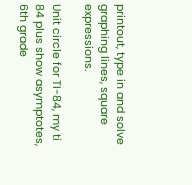printout, type in and solve graphing lines, square expressions.

Unit circle for TI-84, my ti 84 plus show asymptotes, 6th grade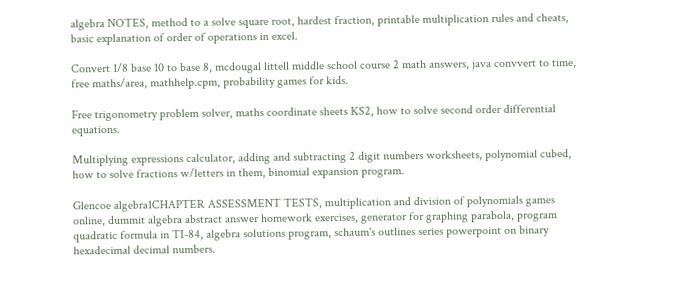algebra NOTES, method to a solve square root, hardest fraction, printable multiplication rules and cheats, basic explanation of order of operations in excel.

Convert 1/8 base 10 to base 8, mcdougal littell middle school course 2 math answers, java convvert to time, free maths/area, mathhelp.cpm, probability games for kids.

Free trigonometry problem solver, maths coordinate sheets KS2, how to solve second order differential equations.

Multiplying expressions calculator, adding and subtracting 2 digit numbers worksheets, polynomial cubed, how to solve fractions w/letters in them, binomial expansion program.

Glencoe algebra1CHAPTER ASSESSMENT TESTS, multiplication and division of polynomials games online, dummit algebra abstract answer homework exercises, generator for graphing parabola, program quadratic formula in TI-84, algebra solutions program, schaum's outlines series powerpoint on binary hexadecimal decimal numbers.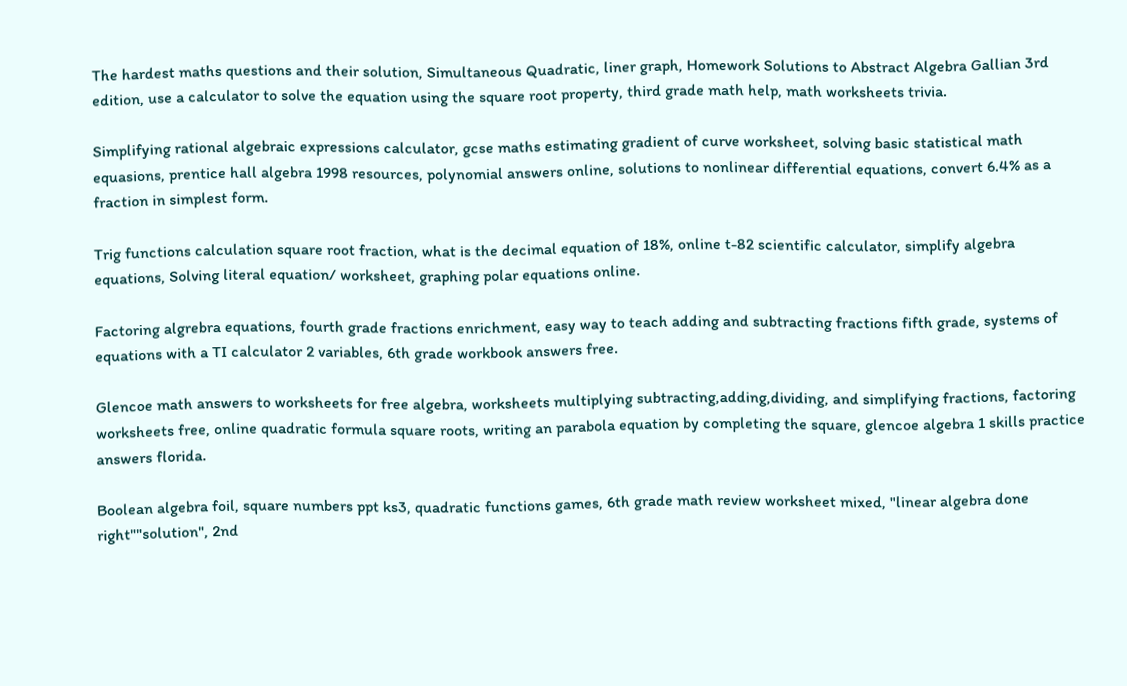The hardest maths questions and their solution, Simultaneous Quadratic, liner graph, Homework Solutions to Abstract Algebra Gallian 3rd edition, use a calculator to solve the equation using the square root property, third grade math help, math worksheets trivia.

Simplifying rational algebraic expressions calculator, gcse maths estimating gradient of curve worksheet, solving basic statistical math equasions, prentice hall algebra 1998 resources, polynomial answers online, solutions to nonlinear differential equations, convert 6.4% as a fraction in simplest form.

Trig functions calculation square root fraction, what is the decimal equation of 18%, online t-82 scientific calculator, simplify algebra equations, Solving literal equation/ worksheet, graphing polar equations online.

Factoring algrebra equations, fourth grade fractions enrichment, easy way to teach adding and subtracting fractions fifth grade, systems of equations with a TI calculator 2 variables, 6th grade workbook answers free.

Glencoe math answers to worksheets for free algebra, worksheets multiplying subtracting,adding,dividing, and simplifying fractions, factoring worksheets free, online quadratic formula square roots, writing an parabola equation by completing the square, glencoe algebra 1 skills practice answers florida.

Boolean algebra foil, square numbers ppt ks3, quadratic functions games, 6th grade math review worksheet mixed, "linear algebra done right""solution", 2nd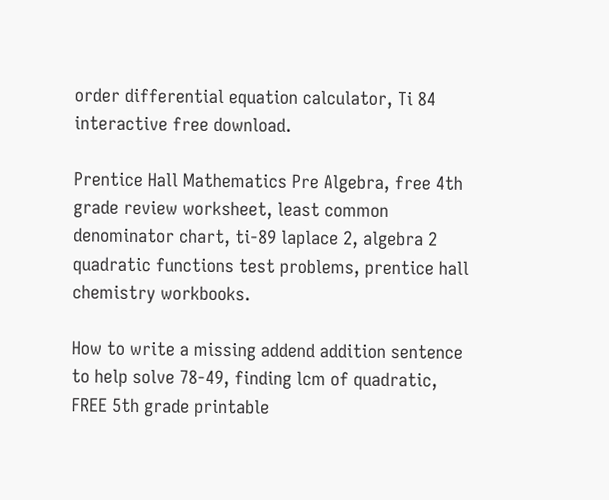order differential equation calculator, Ti 84 interactive free download.

Prentice Hall Mathematics Pre Algebra, free 4th grade review worksheet, least common denominator chart, ti-89 laplace 2, algebra 2 quadratic functions test problems, prentice hall chemistry workbooks.

How to write a missing addend addition sentence to help solve 78-49, finding lcm of quadratic, FREE 5th grade printable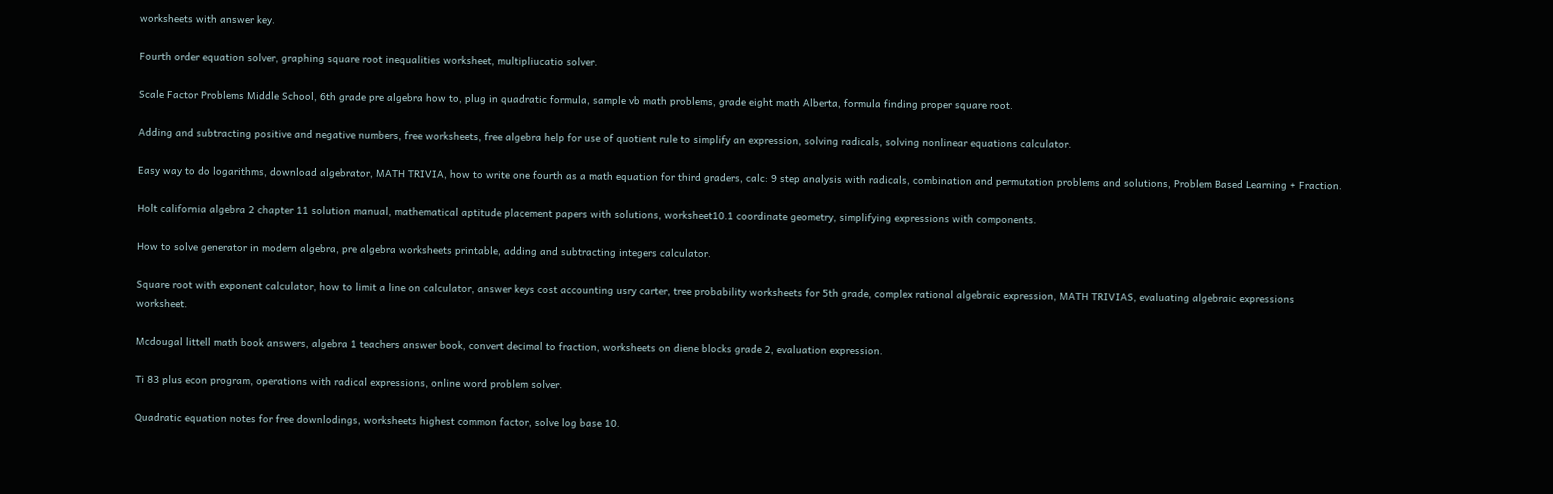worksheets with answer key.

Fourth order equation solver, graphing square root inequalities worksheet, multipliucatio solver.

Scale Factor Problems Middle School, 6th grade pre algebra how to, plug in quadratic formula, sample vb math problems, grade eight math Alberta, formula finding proper square root.

Adding and subtracting positive and negative numbers, free worksheets, free algebra help for use of quotient rule to simplify an expression, solving radicals, solving nonlinear equations calculator.

Easy way to do logarithms, download algebrator, MATH TRIVIA, how to write one fourth as a math equation for third graders, calc: 9 step analysis with radicals, combination and permutation problems and solutions, Problem Based Learning + Fraction.

Holt california algebra 2 chapter 11 solution manual, mathematical aptitude placement papers with solutions, worksheet10.1 coordinate geometry, simplifying expressions with components.

How to solve generator in modern algebra, pre algebra worksheets printable, adding and subtracting integers calculator.

Square root with exponent calculator, how to limit a line on calculator, answer keys cost accounting usry carter, tree probability worksheets for 5th grade, complex rational algebraic expression, MATH TRIVIAS, evaluating algebraic expressions worksheet.

Mcdougal littell math book answers, algebra 1 teachers answer book, convert decimal to fraction, worksheets on diene blocks grade 2, evaluation expression.

Ti 83 plus econ program, operations with radical expressions, online word problem solver.

Quadratic equation notes for free downlodings, worksheets highest common factor, solve log base 10.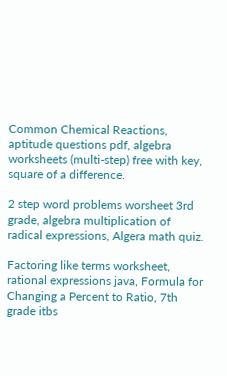Common Chemical Reactions, aptitude questions pdf, algebra worksheets (multi-step) free with key, square of a difference.

2 step word problems worsheet 3rd grade, algebra multiplication of radical expressions, Algera math quiz.

Factoring like terms worksheet, rational expressions java, Formula for Changing a Percent to Ratio, 7th grade itbs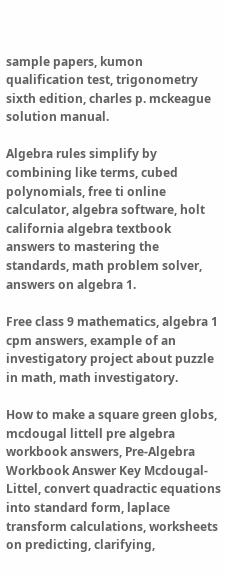sample papers, kumon qualification test, trigonometry sixth edition, charles p. mckeague solution manual.

Algebra rules simplify by combining like terms, cubed polynomials, free ti online calculator, algebra software, holt california algebra textbook answers to mastering the standards, math problem solver, answers on algebra 1.

Free class 9 mathematics, algebra 1 cpm answers, example of an investigatory project about puzzle in math, math investigatory.

How to make a square green globs, mcdougal littell pre algebra workbook answers, Pre-Algebra Workbook Answer Key Mcdougal-Littel, convert quadractic equations into standard form, laplace transform calculations, worksheets on predicting, clarifying,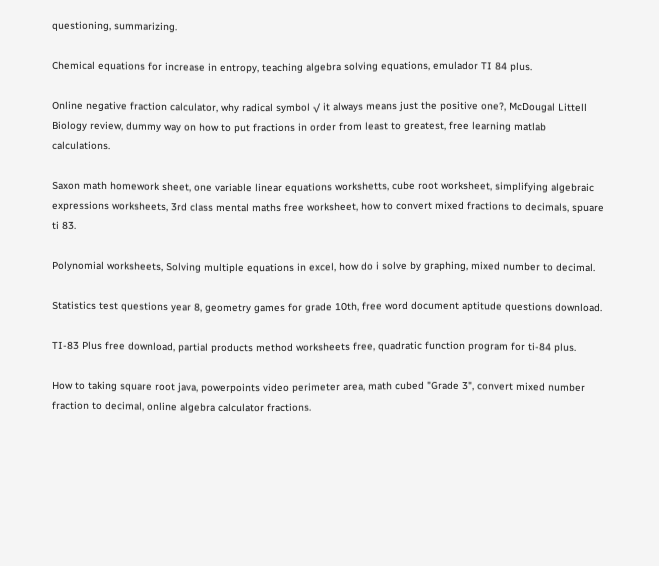questioning, summarizing.

Chemical equations for increase in entropy, teaching algebra solving equations, emulador TI 84 plus.

Online negative fraction calculator, why radical symbol √ it always means just the positive one?, McDougal Littell Biology review, dummy way on how to put fractions in order from least to greatest, free learning matlab calculations.

Saxon math homework sheet, one variable linear equations workshetts, cube root worksheet, simplifying algebraic expressions worksheets, 3rd class mental maths free worksheet, how to convert mixed fractions to decimals, spuare ti 83.

Polynomial worksheets, Solving multiple equations in excel, how do i solve by graphing, mixed number to decimal.

Statistics test questions year 8, geometry games for grade 10th, free word document aptitude questions download.

TI-83 Plus free download, partial products method worksheets free, quadratic function program for ti-84 plus.

How to taking square root java, powerpoints video perimeter area, math cubed "Grade 3", convert mixed number fraction to decimal, online algebra calculator fractions.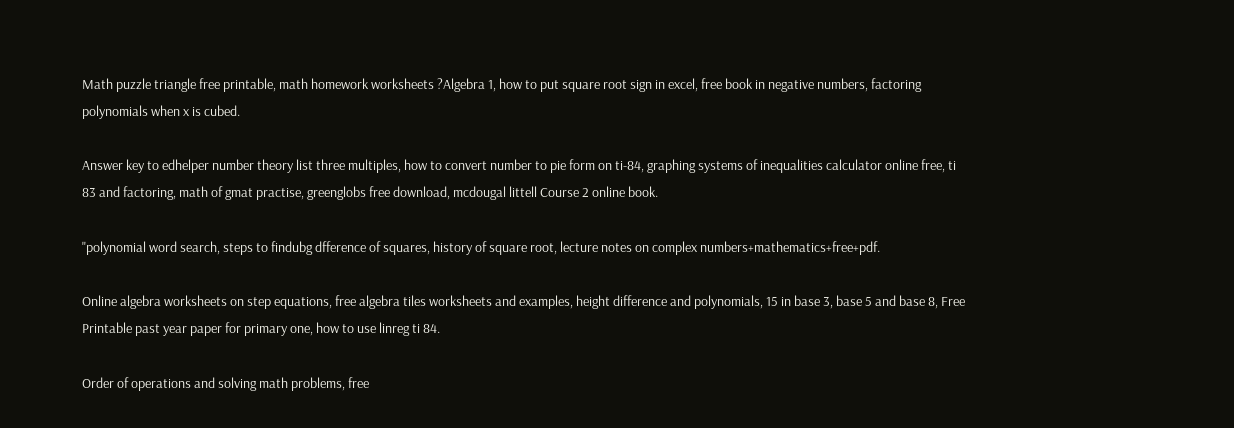Math puzzle triangle free printable, math homework worksheets ?Algebra 1, how to put square root sign in excel, free book in negative numbers, factoring polynomials when x is cubed.

Answer key to edhelper number theory list three multiples, how to convert number to pie form on ti-84, graphing systems of inequalities calculator online free, ti 83 and factoring, math of gmat practise, greenglobs free download, mcdougal littell Course 2 online book.

"polynomial word search, steps to findubg dfference of squares, history of square root, lecture notes on complex numbers+mathematics+free+pdf.

Online algebra worksheets on step equations, free algebra tiles worksheets and examples, height difference and polynomials, 15 in base 3, base 5 and base 8, Free Printable past year paper for primary one, how to use linreg ti 84.

Order of operations and solving math problems, free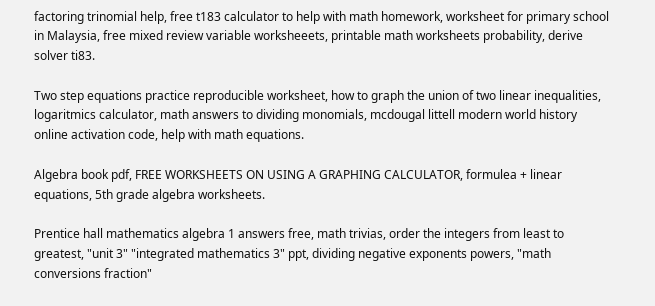factoring trinomial help, free t183 calculator to help with math homework, worksheet for primary school in Malaysia, free mixed review variable worksheeets, printable math worksheets probability, derive solver ti83.

Two step equations practice reproducible worksheet, how to graph the union of two linear inequalities, logaritmics calculator, math answers to dividing monomials, mcdougal littell modern world history online activation code, help with math equations.

Algebra book pdf, FREE WORKSHEETS ON USING A GRAPHING CALCULATOR, formulea + linear equations, 5th grade algebra worksheets.

Prentice hall mathematics algebra 1 answers free, math trivias, order the integers from least to greatest, "unit 3" "integrated mathematics 3" ppt, dividing negative exponents powers, "math conversions fraction"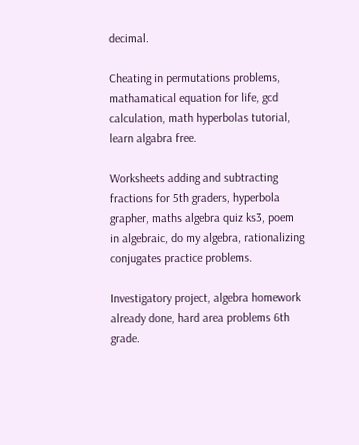decimal.

Cheating in permutations problems, mathamatical equation for life, gcd calculation, math hyperbolas tutorial, learn algabra free.

Worksheets adding and subtracting fractions for 5th graders, hyperbola grapher, maths algebra quiz ks3, poem in algebraic, do my algebra, rationalizing conjugates practice problems.

Investigatory project, algebra homework already done, hard area problems 6th grade.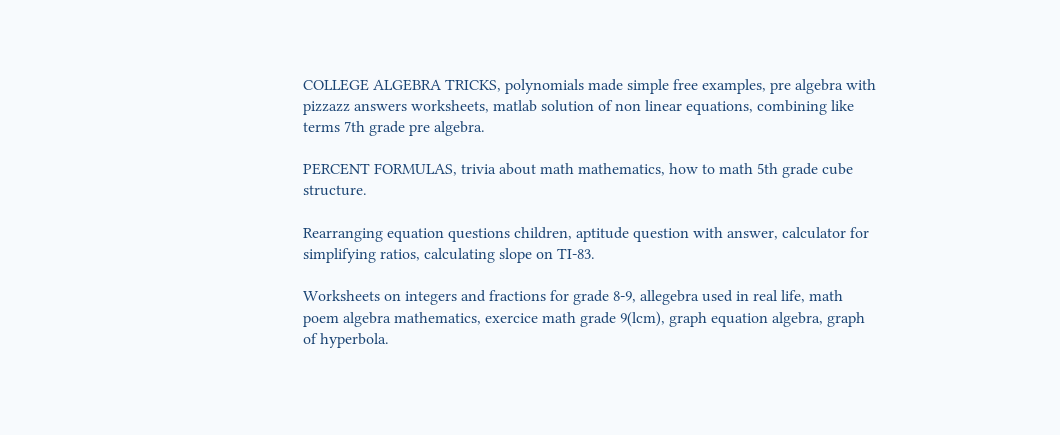COLLEGE ALGEBRA TRICKS, polynomials made simple free examples, pre algebra with pizzazz answers worksheets, matlab solution of non linear equations, combining like terms 7th grade pre algebra.

PERCENT FORMULAS, trivia about math mathematics, how to math 5th grade cube structure.

Rearranging equation questions children, aptitude question with answer, calculator for simplifying ratios, calculating slope on TI-83.

Worksheets on integers and fractions for grade 8-9, allegebra used in real life, math poem algebra mathematics, exercice math grade 9(lcm), graph equation algebra, graph of hyperbola.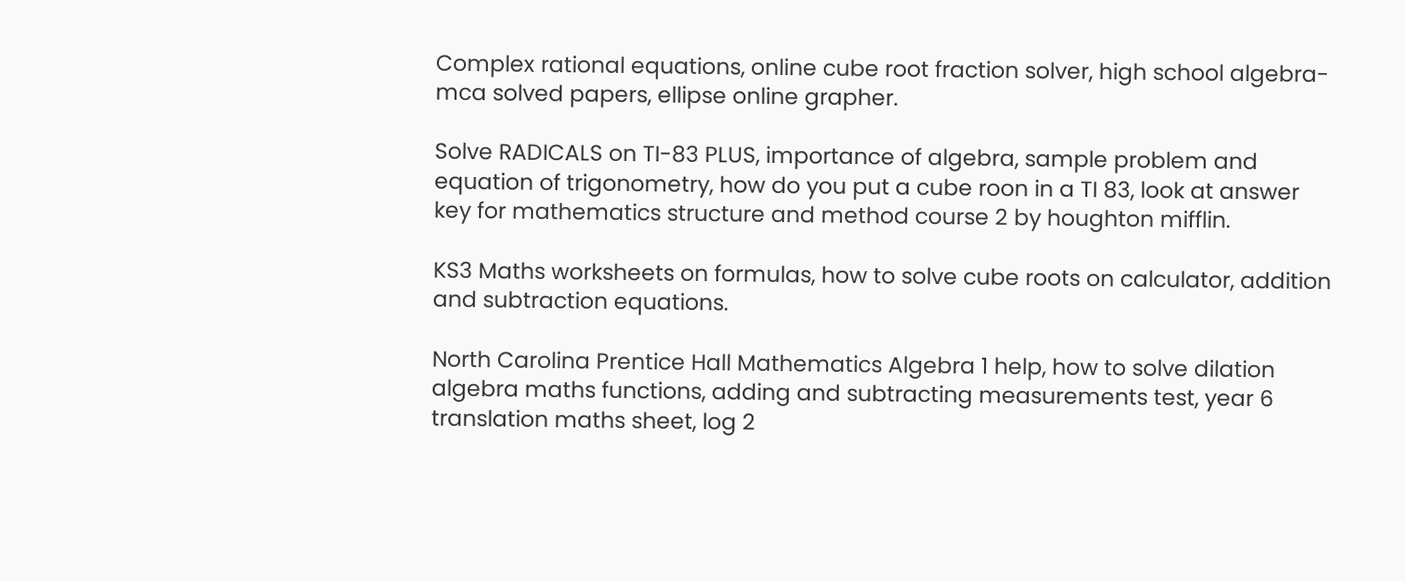Complex rational equations, online cube root fraction solver, high school algebra-mca solved papers, ellipse online grapher.

Solve RADICALS on TI-83 PLUS, importance of algebra, sample problem and equation of trigonometry, how do you put a cube roon in a TI 83, look at answer key for mathematics structure and method course 2 by houghton mifflin.

KS3 Maths worksheets on formulas, how to solve cube roots on calculator, addition and subtraction equations.

North Carolina Prentice Hall Mathematics Algebra 1 help, how to solve dilation algebra maths functions, adding and subtracting measurements test, year 6 translation maths sheet, log 2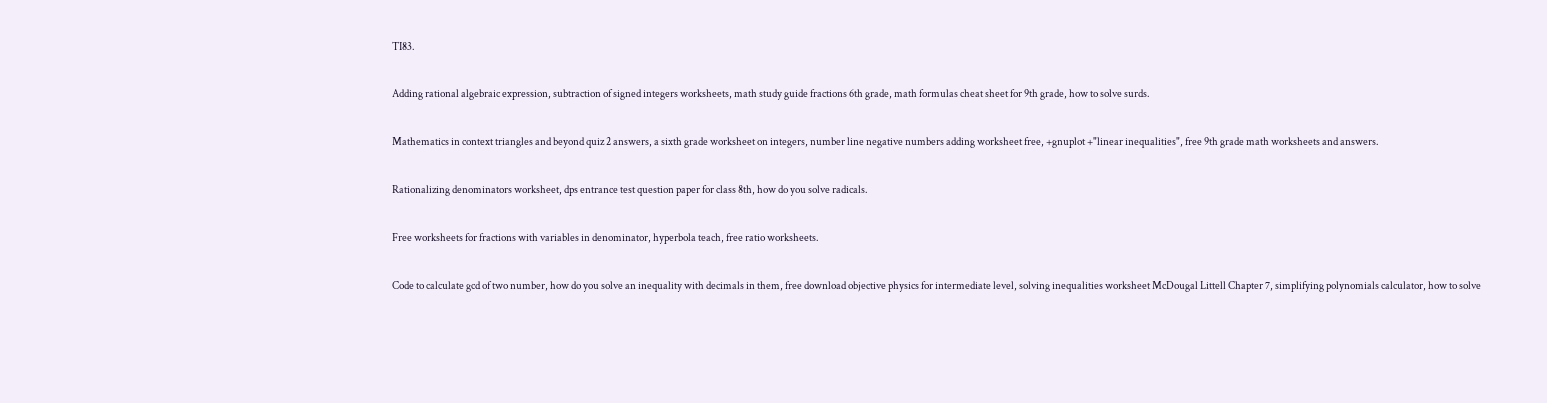TI83.

Adding rational algebraic expression, subtraction of signed integers worksheets, math study guide fractions 6th grade, math formulas cheat sheet for 9th grade, how to solve surds.

Mathematics in context triangles and beyond quiz 2 answers, a sixth grade worksheet on integers, number line negative numbers adding worksheet free, +gnuplot +"linear inequalities", free 9th grade math worksheets and answers.

Rationalizing denominators worksheet, dps entrance test question paper for class 8th, how do you solve radicals.

Free worksheets for fractions with variables in denominator, hyperbola teach, free ratio worksheets.

Code to calculate gcd of two number, how do you solve an inequality with decimals in them, free download objective physics for intermediate level, solving inequalities worksheet McDougal Littell Chapter 7, simplifying polynomials calculator, how to solve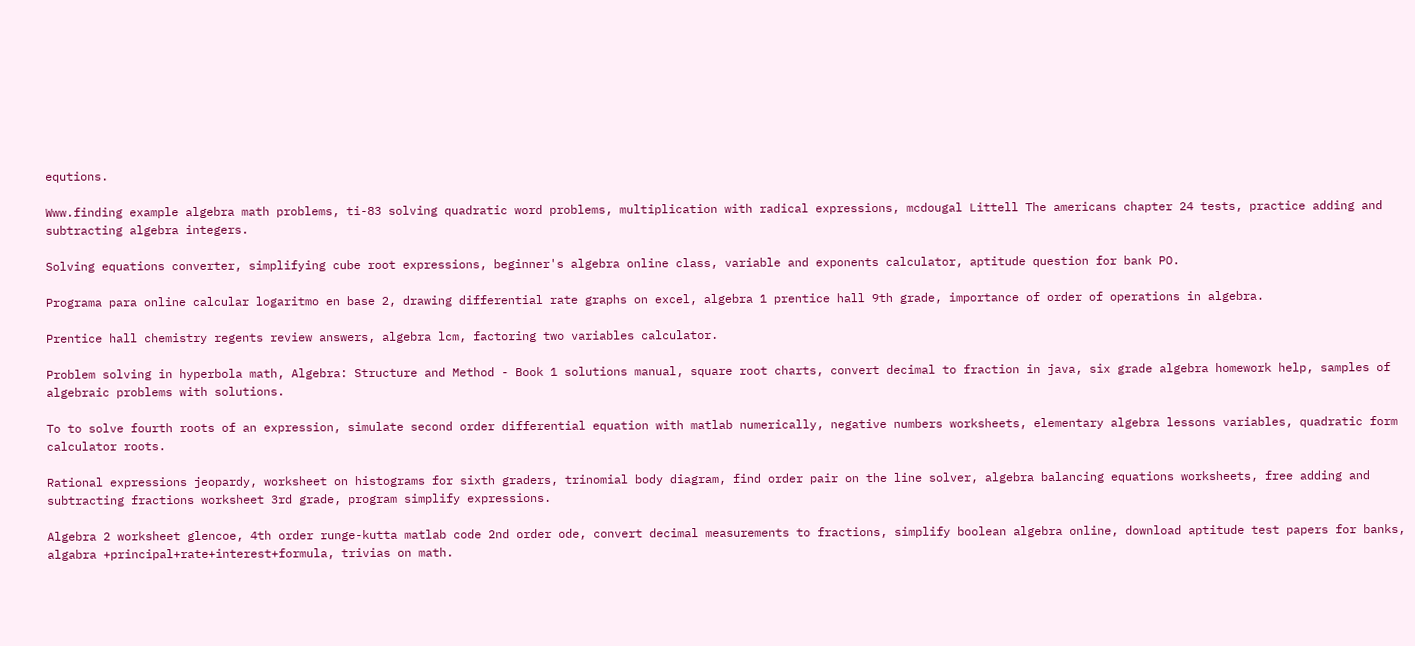equtions.

Www.finding example algebra math problems, ti-83 solving quadratic word problems, multiplication with radical expressions, mcdougal Littell The americans chapter 24 tests, practice adding and subtracting algebra integers.

Solving equations converter, simplifying cube root expressions, beginner's algebra online class, variable and exponents calculator, aptitude question for bank PO.

Programa para online calcular logaritmo en base 2, drawing differential rate graphs on excel, algebra 1 prentice hall 9th grade, importance of order of operations in algebra.

Prentice hall chemistry regents review answers, algebra lcm, factoring two variables calculator.

Problem solving in hyperbola math, Algebra: Structure and Method - Book 1 solutions manual, square root charts, convert decimal to fraction in java, six grade algebra homework help, samples of algebraic problems with solutions.

To to solve fourth roots of an expression, simulate second order differential equation with matlab numerically, negative numbers worksheets, elementary algebra lessons variables, quadratic form calculator roots.

Rational expressions jeopardy, worksheet on histograms for sixth graders, trinomial body diagram, find order pair on the line solver, algebra balancing equations worksheets, free adding and subtracting fractions worksheet 3rd grade, program simplify expressions.

Algebra 2 worksheet glencoe, 4th order runge-kutta matlab code 2nd order ode, convert decimal measurements to fractions, simplify boolean algebra online, download aptitude test papers for banks, algabra +principal+rate+interest+formula, trivias on math.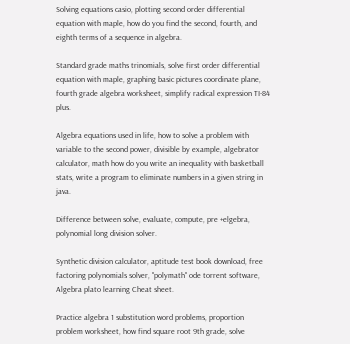Solving equations casio, plotting second order differential equation with maple, how do you find the second, fourth, and eighth terms of a sequence in algebra.

Standard grade maths trinomials, solve first order differential equation with maple, graphing basic pictures coordinate plane, fourth grade algebra worksheet, simplify radical expression TI-84 plus.

Algebra equations used in life, how to solve a problem with variable to the second power, divisible by example, algebrator calculator, math how do you write an inequality with basketball stats, write a program to eliminate numbers in a given string in java.

Difference between solve, evaluate, compute, pre +elgebra, polynomial long division solver.

Synthetic division calculator, aptitude test book download, free factoring polynomials solver, "polymath" ode torrent software, Algebra plato learning Cheat sheet.

Practice algebra 1 substitution word problems, proportion problem worksheet, how find square root 9th grade, solve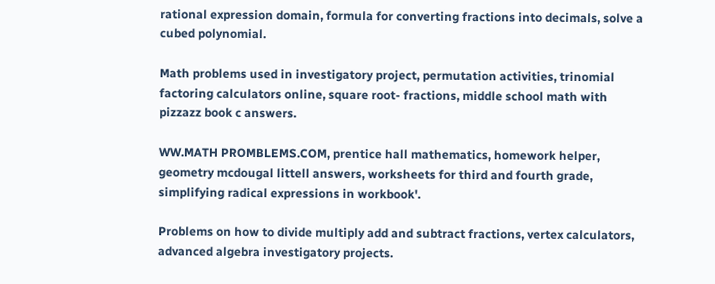rational expression domain, formula for converting fractions into decimals, solve a cubed polynomial.

Math problems used in investigatory project, permutation activities, trinomial factoring calculators online, square root- fractions, middle school math with pizzazz book c answers.

WW.MATH PROMBLEMS.COM, prentice hall mathematics, homework helper, geometry mcdougal littell answers, worksheets for third and fourth grade, simplifying radical expressions in workbook'.

Problems on how to divide multiply add and subtract fractions, vertex calculators, advanced algebra investigatory projects.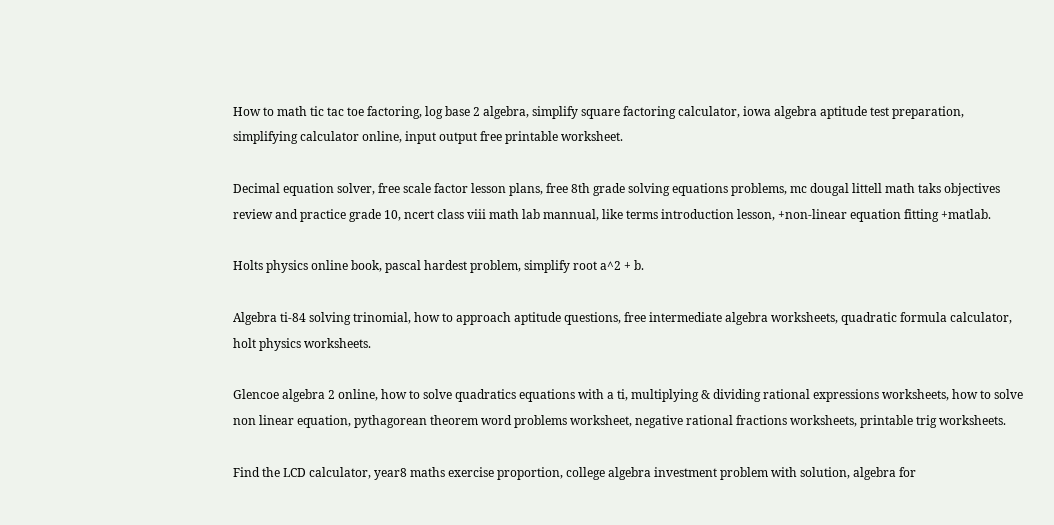How to math tic tac toe factoring, log base 2 algebra, simplify square factoring calculator, iowa algebra aptitude test preparation, simplifying calculator online, input output free printable worksheet.

Decimal equation solver, free scale factor lesson plans, free 8th grade solving equations problems, mc dougal littell math taks objectives review and practice grade 10, ncert class viii math lab mannual, like terms introduction lesson, +non-linear equation fitting +matlab.

Holts physics online book, pascal hardest problem, simplify root a^2 + b.

Algebra ti-84 solving trinomial, how to approach aptitude questions, free intermediate algebra worksheets, quadratic formula calculator, holt physics worksheets.

Glencoe algebra 2 online, how to solve quadratics equations with a ti, multiplying & dividing rational expressions worksheets, how to solve non linear equation, pythagorean theorem word problems worksheet, negative rational fractions worksheets, printable trig worksheets.

Find the LCD calculator, year8 maths exercise proportion, college algebra investment problem with solution, algebra for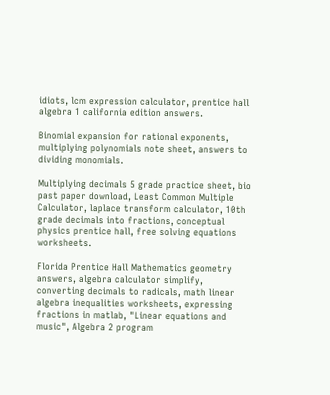idiots, lcm expression calculator, prentice hall algebra 1 california edition answers.

Binomial expansion for rational exponents, multiplying polynomials note sheet, answers to dividing monomials.

Multiplying decimals 5 grade practice sheet, bio past paper download, Least Common Multiple Calculator, laplace transform calculator, 10th grade decimals into fractions, conceptual physics prentice hall, free solving equations worksheets.

Florida Prentice Hall Mathematics geometry answers, algebra calculator simplify, converting decimals to radicals, math linear algebra inequalities worksheets, expressing fractions in matlab, "Linear equations and music", Algebra 2 program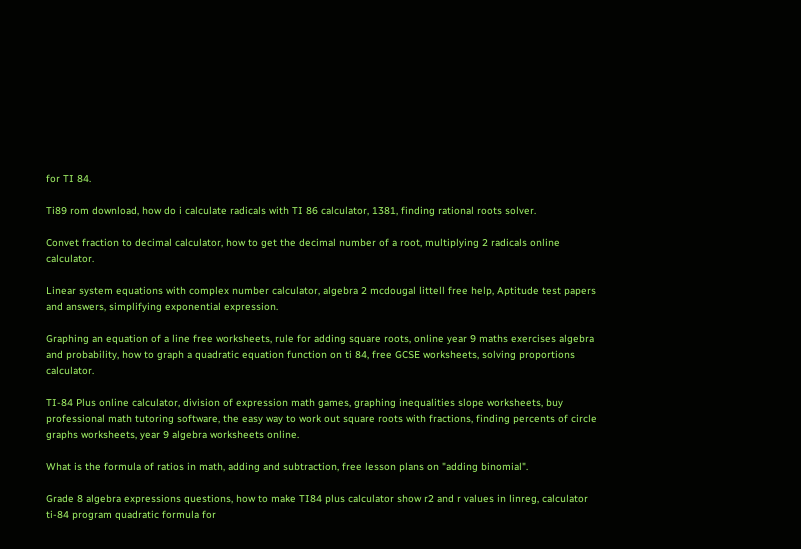for TI 84.

Ti89 rom download, how do i calculate radicals with TI 86 calculator, 1381, finding rational roots solver.

Convet fraction to decimal calculator, how to get the decimal number of a root, multiplying 2 radicals online calculator.

Linear system equations with complex number calculator, algebra 2 mcdougal littell free help, Aptitude test papers and answers, simplifying exponential expression.

Graphing an equation of a line free worksheets, rule for adding square roots, online year 9 maths exercises algebra and probability, how to graph a quadratic equation function on ti 84, free GCSE worksheets, solving proportions calculator.

TI-84 Plus online calculator, division of expression math games, graphing inequalities slope worksheets, buy professional math tutoring software, the easy way to work out square roots with fractions, finding percents of circle graphs worksheets, year 9 algebra worksheets online.

What is the formula of ratios in math, adding and subtraction, free lesson plans on "adding binomial".

Grade 8 algebra expressions questions, how to make TI84 plus calculator show r2 and r values in linreg, calculator ti-84 program quadratic formula for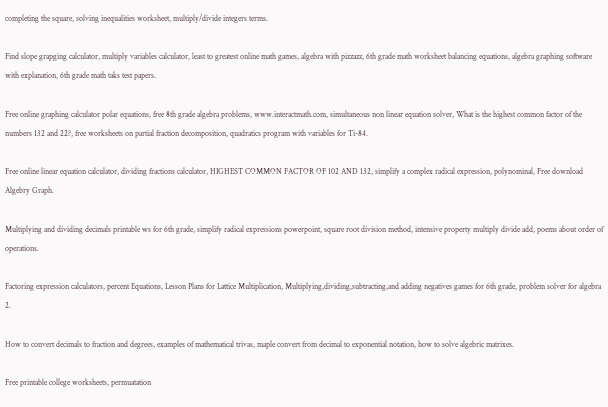completing the square, solving inequalities worksheet, multiply/divide integers terms.

Find slope grapging calculator, multiply variables calculator, least to greatest online math games, algebra with pizzazz, 6th grade math worksheet balancing equations, algebra graphing software with explanation, 6th grade math taks test papers.

Free online graphing calculator polar equations, free 8th grade algebra problems, www.interactmath.com, simultaneous non linear equation solver, What is the highest common factor of the numbers 132 and 22?, free worksheets on partial fraction decomposition, quadratics program with variables for Ti-84.

Free online linear equation calculator, dividing fractions calculator, HIGHEST COMMON FACTOR OF 102 AND 132, simplify a complex radical expression, polynominal, Free download Algebry Graph.

Multiplying and dividing decimals printable ws for 6th grade, simplify radical expressions powerpoint, square root division method, intensive property multiply divide add, poems about order of operations.

Factoring expression calculators, percent Equations, Lesson Plans for Lattice Multiplication, Multiplying,dividing,subtracting,and adding negatives games for 6th grade, problem solver for algebra 2.

How to convert decimals to fraction and degrees, examples of mathematical trivas, maple convert from decimal to exponential notation, how to solve algebric matrixes.

Free printable college worksheets, permuatation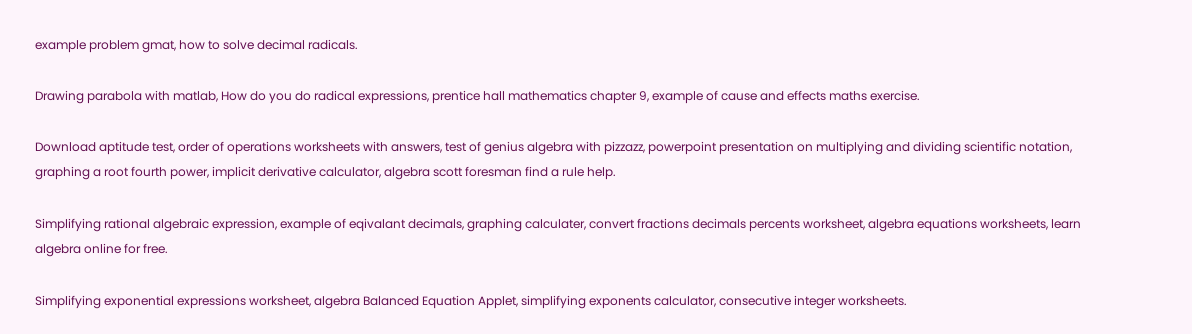example problem gmat, how to solve decimal radicals.

Drawing parabola with matlab, How do you do radical expressions, prentice hall mathematics chapter 9, example of cause and effects maths exercise.

Download aptitude test, order of operations worksheets with answers, test of genius algebra with pizzazz, powerpoint presentation on multiplying and dividing scientific notation, graphing a root fourth power, implicit derivative calculator, algebra scott foresman find a rule help.

Simplifying rational algebraic expression, example of eqivalant decimals, graphing calculater, convert fractions decimals percents worksheet, algebra equations worksheets, learn algebra online for free.

Simplifying exponential expressions worksheet, algebra Balanced Equation Applet, simplifying exponents calculator, consecutive integer worksheets.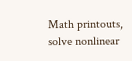Math printouts, solve nonlinear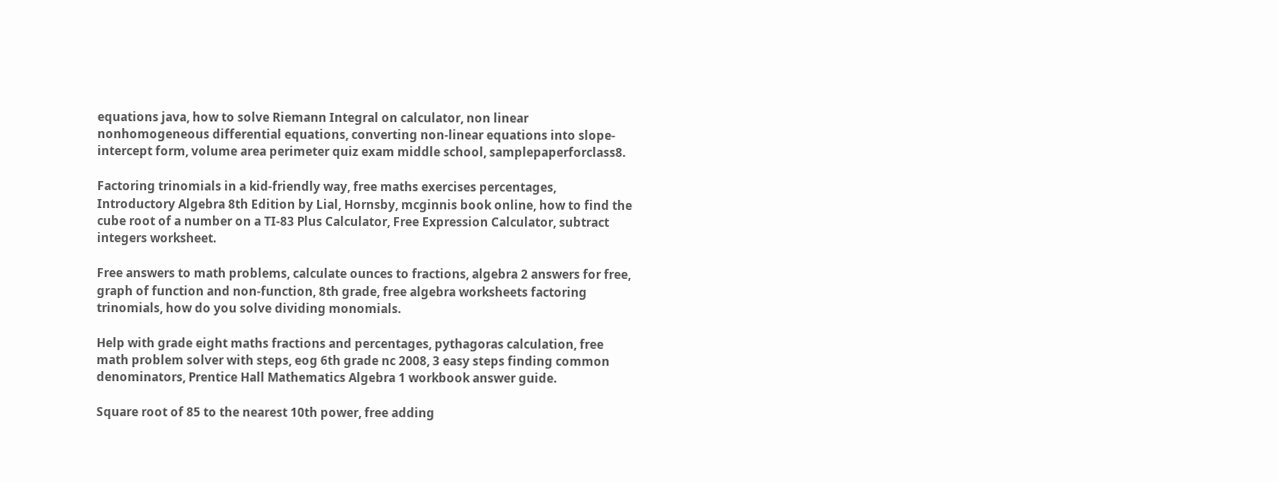equations java, how to solve Riemann Integral on calculator, non linear nonhomogeneous differential equations, converting non-linear equations into slope-intercept form, volume area perimeter quiz exam middle school, samplepaperforclass8.

Factoring trinomials in a kid-friendly way, free maths exercises percentages, Introductory Algebra 8th Edition by Lial, Hornsby, mcginnis book online, how to find the cube root of a number on a TI-83 Plus Calculator, Free Expression Calculator, subtract integers worksheet.

Free answers to math problems, calculate ounces to fractions, algebra 2 answers for free, graph of function and non-function, 8th grade, free algebra worksheets factoring trinomials, how do you solve dividing monomials.

Help with grade eight maths fractions and percentages, pythagoras calculation, free math problem solver with steps, eog 6th grade nc 2008, 3 easy steps finding common denominators, Prentice Hall Mathematics Algebra 1 workbook answer guide.

Square root of 85 to the nearest 10th power, free adding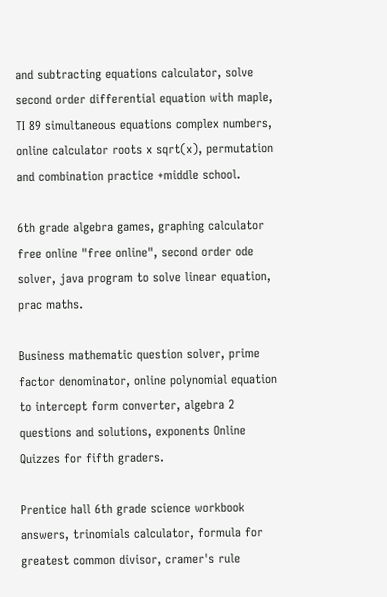and subtracting equations calculator, solve second order differential equation with maple, TI 89 simultaneous equations complex numbers, online calculator roots x sqrt(x), permutation and combination practice +middle school.

6th grade algebra games, graphing calculator free online "free online", second order ode solver, java program to solve linear equation, prac maths.

Business mathematic question solver, prime factor denominator, online polynomial equation to intercept form converter, algebra 2 questions and solutions, exponents Online Quizzes for fifth graders.

Prentice hall 6th grade science workbook answers, trinomials calculator, formula for greatest common divisor, cramer's rule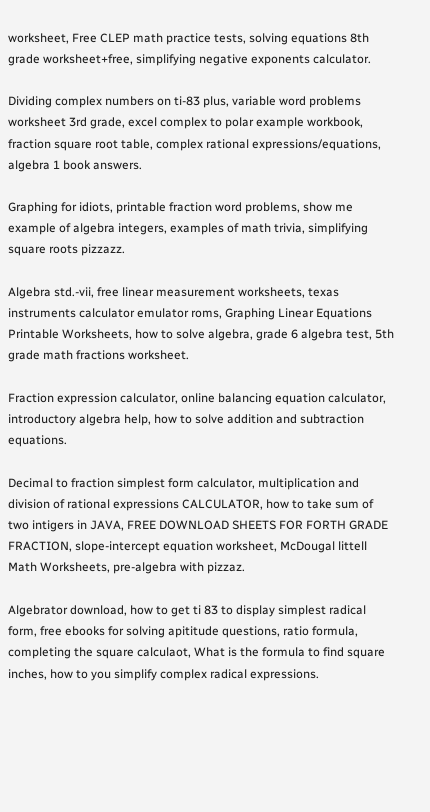worksheet, Free CLEP math practice tests, solving equations 8th grade worksheet+free, simplifying negative exponents calculator.

Dividing complex numbers on ti-83 plus, variable word problems worksheet 3rd grade, excel complex to polar example workbook, fraction square root table, complex rational expressions/equations, algebra 1 book answers.

Graphing for idiots, printable fraction word problems, show me example of algebra integers, examples of math trivia, simplifying square roots pizzazz.

Algebra std.-vii, free linear measurement worksheets, texas instruments calculator emulator roms, Graphing Linear Equations Printable Worksheets, how to solve algebra, grade 6 algebra test, 5th grade math fractions worksheet.

Fraction expression calculator, online balancing equation calculator, introductory algebra help, how to solve addition and subtraction equations.

Decimal to fraction simplest form calculator, multiplication and division of rational expressions CALCULATOR, how to take sum of two intigers in JAVA, FREE DOWNLOAD SHEETS FOR FORTH GRADE FRACTION, slope-intercept equation worksheet, McDougal littell Math Worksheets, pre-algebra with pizzaz.

Algebrator download, how to get ti 83 to display simplest radical form, free ebooks for solving apititude questions, ratio formula, completing the square calculaot, What is the formula to find square inches, how to you simplify complex radical expressions.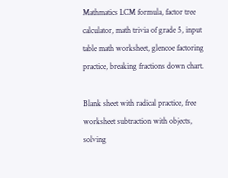Mathmatics LCM formula, factor tree calculator, math trivia of grade 5, input table math worksheet, glencoe factoring practice, breaking fractions down chart.

Blank sheet with radical practice, free worksheet subtraction with objects, solving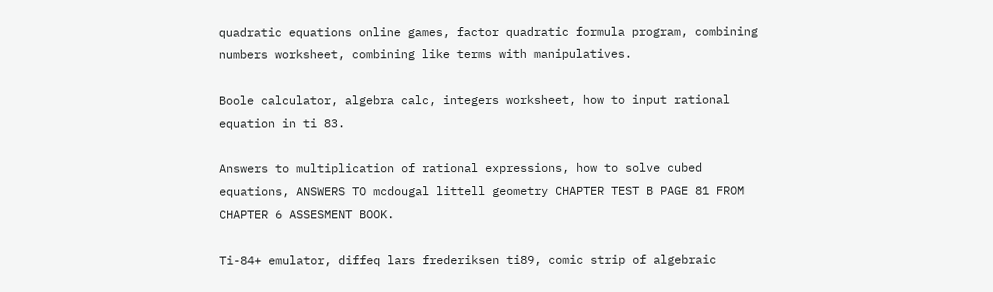quadratic equations online games, factor quadratic formula program, combining numbers worksheet, combining like terms with manipulatives.

Boole calculator, algebra calc, integers worksheet, how to input rational equation in ti 83.

Answers to multiplication of rational expressions, how to solve cubed equations, ANSWERS TO mcdougal littell geometry CHAPTER TEST B PAGE 81 FROM CHAPTER 6 ASSESMENT BOOK.

Ti-84+ emulator, diffeq lars frederiksen ti89, comic strip of algebraic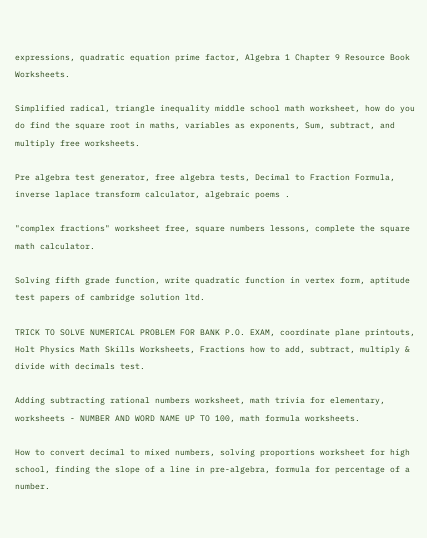expressions, quadratic equation prime factor, Algebra 1 Chapter 9 Resource Book Worksheets.

Simplified radical, triangle inequality middle school math worksheet, how do you do find the square root in maths, variables as exponents, Sum, subtract, and multiply free worksheets.

Pre algebra test generator, free algebra tests, Decimal to Fraction Formula, inverse laplace transform calculator, algebraic poems .

"complex fractions" worksheet free, square numbers lessons, complete the square math calculator.

Solving fifth grade function, write quadratic function in vertex form, aptitude test papers of cambridge solution ltd.

TRICK TO SOLVE NUMERICAL PROBLEM FOR BANK P.O. EXAM, coordinate plane printouts, Holt Physics Math Skills Worksheets, Fractions how to add, subtract, multiply & divide with decimals test.

Adding subtracting rational numbers worksheet, math trivia for elementary, worksheets - NUMBER AND WORD NAME UP TO 100, math formula worksheets.

How to convert decimal to mixed numbers, solving proportions worksheet for high school, finding the slope of a line in pre-algebra, formula for percentage of a number.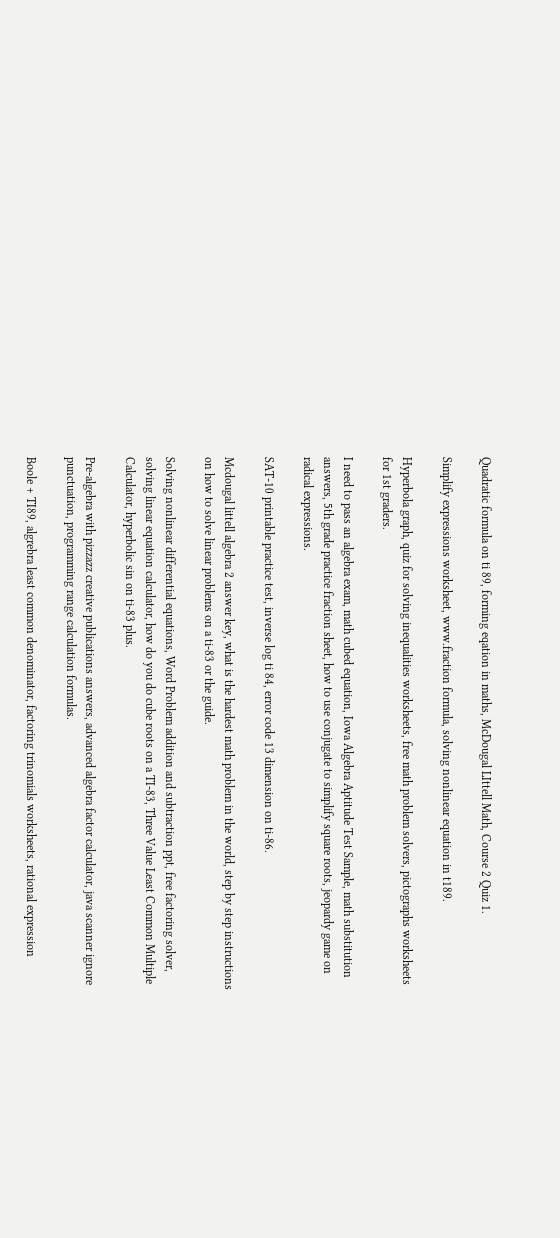Quadratic formula on ti 89, forming eqation in maths, McDougal LIttell Math, Course 2 Quiz 1.

Simplify expressions worksheet, www.fraction formula, solving nonlinear equation in t189.

Hyperbola graph, quiz for solving inequalities worksheets, free math problem solvers, pictographs worksheets for 1st graders.

I need to pass an algebra exam, math cubed equation, Iowa Algebra Aptitude Test Sample, math substitution answers, 5th grade practice fraction sheet, how to use conjugate to simplify square roots, jeopardy game on radical expressions.

SAT-10 printable practice test, inverse log ti 84, error code 13 dimension on ti-86.

Mcdougal littell algebra 2 answer key, what is the hardest math problem in the world, step by step instructions on how to solve linear problems on a ti-83 or the guide.

Solving nonlinear differential equations, Word Problem addition and subtraction ppt, free factoring solver, solving linear equation calculator, how do you do cube roots on a TI-83, Three Value Least Common Multiple Calculator, hyperbolic sin on ti-83 plus.

Pre-algebra with pizzazz creative publications answers, advanced algebra factor calculator, java scanner ignore punctuation, programming range calculation formulas.

Boole + TI89, algrebra least common denominator, factoring trinomials worksheets, rational expression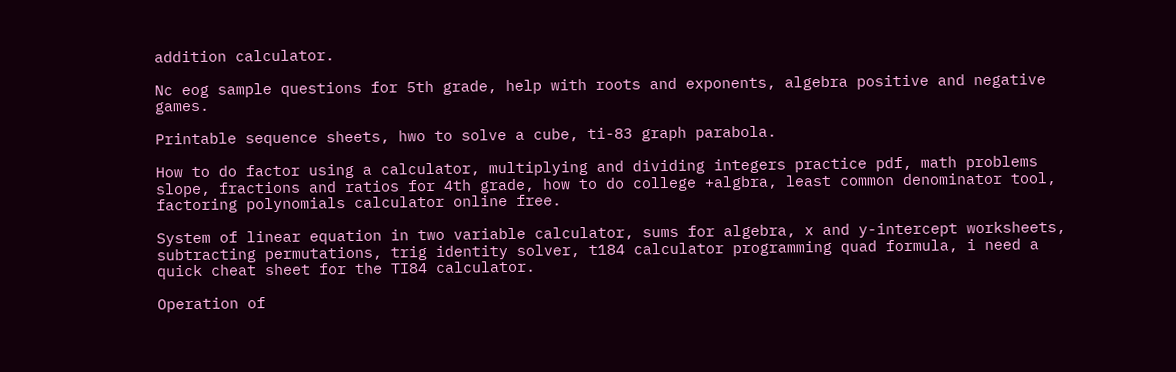addition calculator.

Nc eog sample questions for 5th grade, help with roots and exponents, algebra positive and negative games.

Printable sequence sheets, hwo to solve a cube, ti-83 graph parabola.

How to do factor using a calculator, multiplying and dividing integers practice pdf, math problems slope, fractions and ratios for 4th grade, how to do college +algbra, least common denominator tool, factoring polynomials calculator online free.

System of linear equation in two variable calculator, sums for algebra, x and y-intercept worksheets, subtracting permutations, trig identity solver, t184 calculator programming quad formula, i need a quick cheat sheet for the TI84 calculator.

Operation of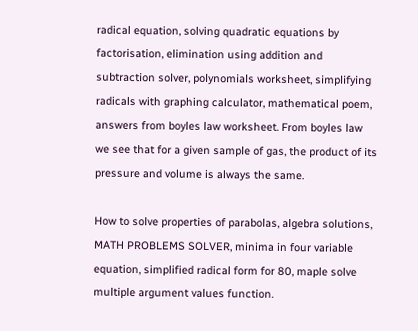radical equation, solving quadratic equations by factorisation, elimination using addition and subtraction solver, polynomials worksheet, simplifying radicals with graphing calculator, mathematical poem, answers from boyles law worksheet. From boyles law we see that for a given sample of gas, the product of its pressure and volume is always the same.

How to solve properties of parabolas, algebra solutions, MATH PROBLEMS SOLVER, minima in four variable equation, simplified radical form for 80, maple solve multiple argument values function.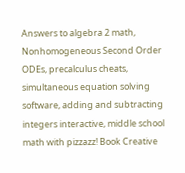Answers to algebra 2 math, Nonhomogeneous Second Order ODEs, precalculus cheats, simultaneous equation solving software, adding and subtracting integers interactive, middle school math with pizzazz! Book Creative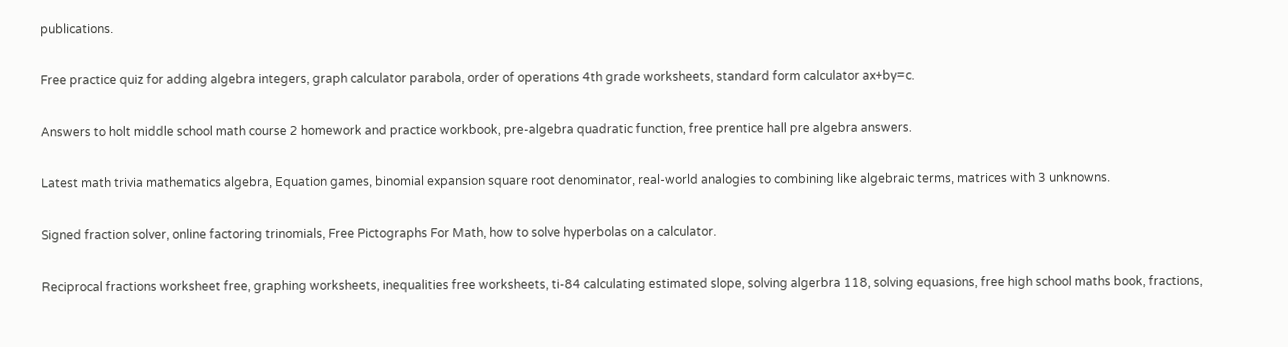publications.

Free practice quiz for adding algebra integers, graph calculator parabola, order of operations 4th grade worksheets, standard form calculator ax+by=c.

Answers to holt middle school math course 2 homework and practice workbook, pre-algebra quadratic function, free prentice hall pre algebra answers.

Latest math trivia mathematics algebra, Equation games, binomial expansion square root denominator, real-world analogies to combining like algebraic terms, matrices with 3 unknowns.

Signed fraction solver, online factoring trinomials, Free Pictographs For Math, how to solve hyperbolas on a calculator.

Reciprocal fractions worksheet free, graphing worksheets, inequalities free worksheets, ti-84 calculating estimated slope, solving algerbra 118, solving equasions, free high school maths book, fractions,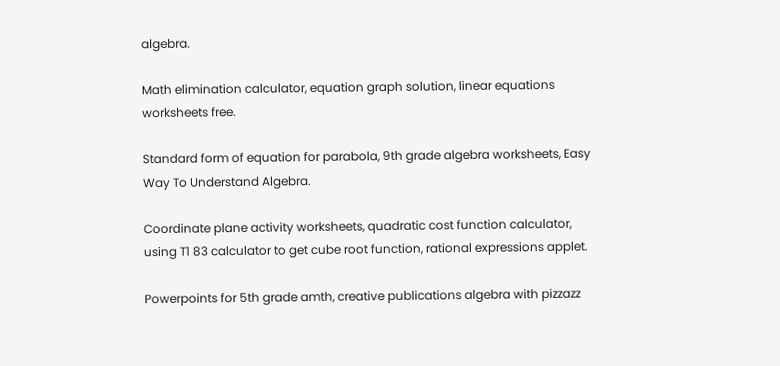algebra.

Math elimination calculator, equation graph solution, linear equations worksheets free.

Standard form of equation for parabola, 9th grade algebra worksheets, Easy Way To Understand Algebra.

Coordinate plane activity worksheets, quadratic cost function calculator, using T1 83 calculator to get cube root function, rational expressions applet.

Powerpoints for 5th grade amth, creative publications algebra with pizzazz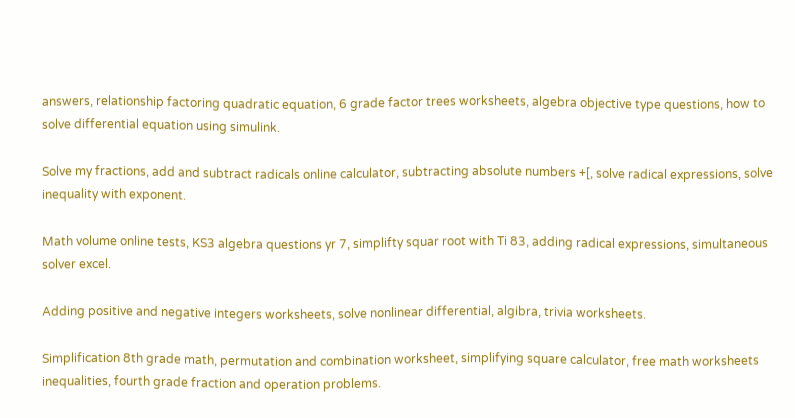answers, relationship factoring quadratic equation, 6 grade factor trees worksheets, algebra objective type questions, how to solve differential equation using simulink.

Solve my fractions, add and subtract radicals online calculator, subtracting absolute numbers +[, solve radical expressions, solve inequality with exponent.

Math volume online tests, KS3 algebra questions yr 7, simplifty squar root with Ti 83, adding radical expressions, simultaneous solver excel.

Adding positive and negative integers worksheets, solve nonlinear differential, algibra, trivia worksheets.

Simplification 8th grade math, permutation and combination worksheet, simplifying square calculator, free math worksheets inequalities, fourth grade fraction and operation problems.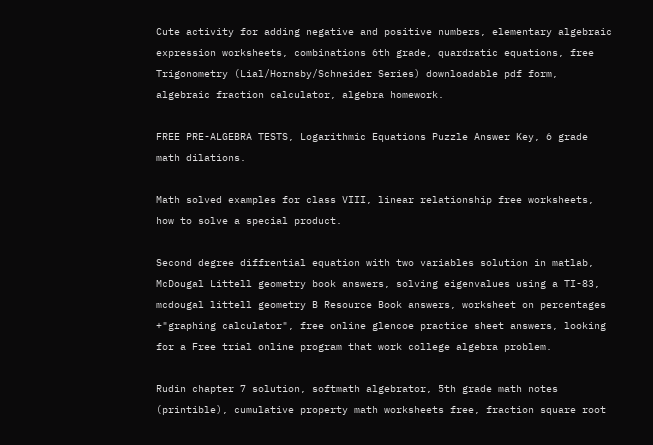Cute activity for adding negative and positive numbers, elementary algebraic expression worksheets, combinations 6th grade, quardratic equations, free Trigonometry (Lial/Hornsby/Schneider Series) downloadable pdf form, algebraic fraction calculator, algebra homework.

FREE PRE-ALGEBRA TESTS, Logarithmic Equations Puzzle Answer Key, 6 grade math dilations.

Math solved examples for class VIII, linear relationship free worksheets, how to solve a special product.

Second degree diffrential equation with two variables solution in matlab, McDougal Littell geometry book answers, solving eigenvalues using a TI-83, mcdougal littell geometry B Resource Book answers, worksheet on percentages +"graphing calculator", free online glencoe practice sheet answers, looking for a Free trial online program that work college algebra problem.

Rudin chapter 7 solution, softmath algebrator, 5th grade math notes (printible), cumulative property math worksheets free, fraction square root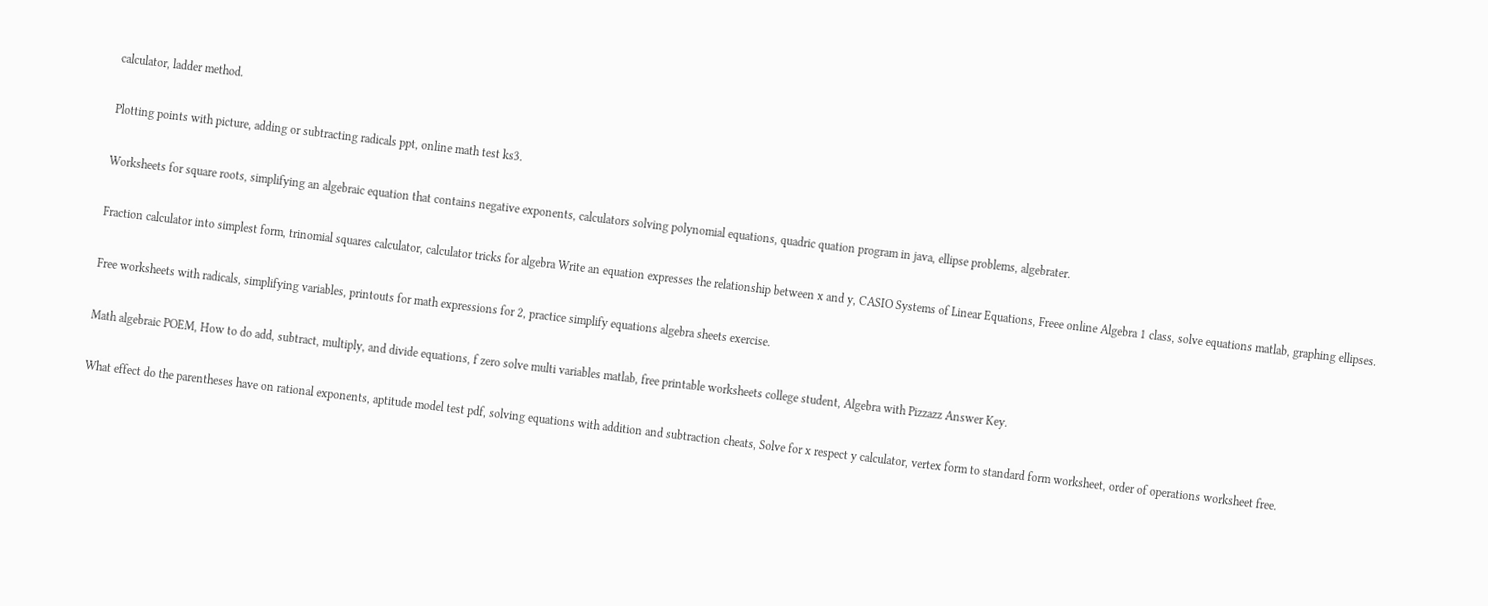calculator, ladder method.

Plotting points with picture, adding or subtracting radicals ppt, online math test ks3.

Worksheets for square roots, simplifying an algebraic equation that contains negative exponents, calculators solving polynomial equations, quadric quation program in java, ellipse problems, algebrater.

Fraction calculator into simplest form, trinomial squares calculator, calculator tricks for algebra Write an equation expresses the relationship between x and y, CASIO Systems of Linear Equations, Freee online Algebra 1 class, solve equations matlab, graphing ellipses.

Free worksheets with radicals, simplifying variables, printouts for math expressions for 2, practice simplify equations algebra sheets exercise.

Math algebraic POEM, How to do add, subtract, multiply, and divide equations, f zero solve multi variables matlab, free printable worksheets college student, Algebra with Pizzazz Answer Key.

What effect do the parentheses have on rational exponents, aptitude model test pdf, solving equations with addition and subtraction cheats, Solve for x respect y calculator, vertex form to standard form worksheet, order of operations worksheet free.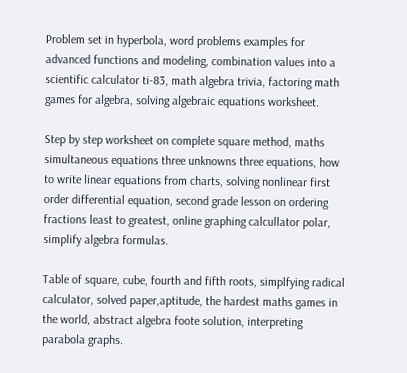Problem set in hyperbola, word problems examples for advanced functions and modeling, combination values into a scientific calculator ti-83, math algebra trivia, factoring math games for algebra, solving algebraic equations worksheet.

Step by step worksheet on complete square method, maths simultaneous equations three unknowns three equations, how to write linear equations from charts, solving nonlinear first order differential equation, second grade lesson on ordering fractions least to greatest, online graphing calcullator polar, simplify algebra formulas.

Table of square, cube, fourth and fifth roots, simplfying radical calculator, solved paper,aptitude, the hardest maths games in the world, abstract algebra foote solution, interpreting parabola graphs.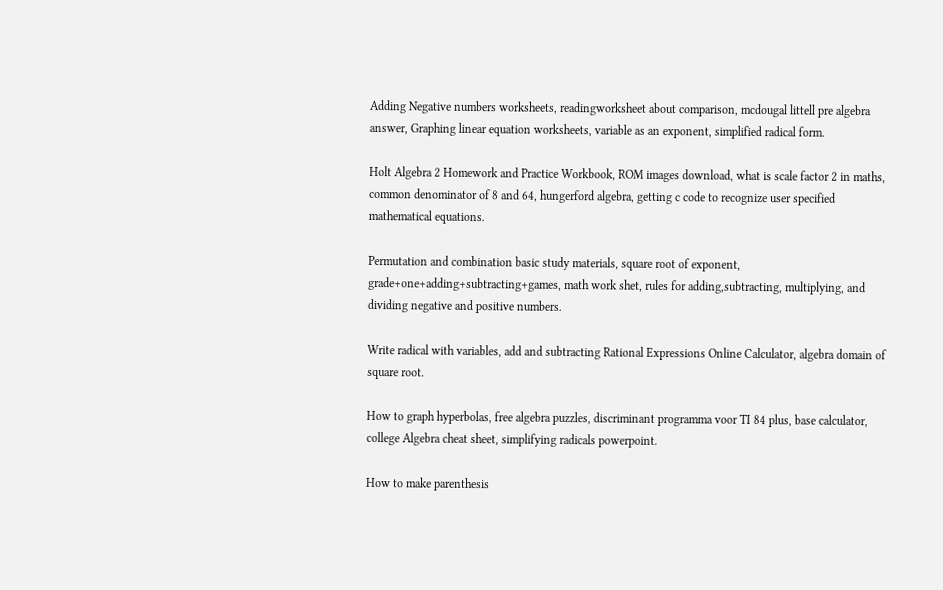Adding Negative numbers worksheets, readingworksheet about comparison, mcdougal littell pre algebra answer, Graphing linear equation worksheets, variable as an exponent, simplified radical form.

Holt Algebra 2 Homework and Practice Workbook, ROM images download, what is scale factor 2 in maths, common denominator of 8 and 64, hungerford algebra, getting c code to recognize user specified mathematical equations.

Permutation and combination basic study materials, square root of exponent, grade+one+adding+subtracting+games, math work shet, rules for adding,subtracting, multiplying, and dividing negative and positive numbers.

Write radical with variables, add and subtracting Rational Expressions Online Calculator, algebra domain of square root.

How to graph hyperbolas, free algebra puzzles, discriminant programma voor TI 84 plus, base calculator, college Algebra cheat sheet, simplifying radicals powerpoint.

How to make parenthesis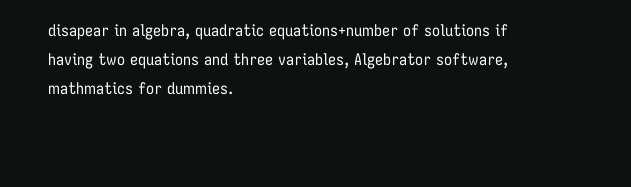disapear in algebra, quadratic equations+number of solutions if having two equations and three variables, Algebrator software, mathmatics for dummies.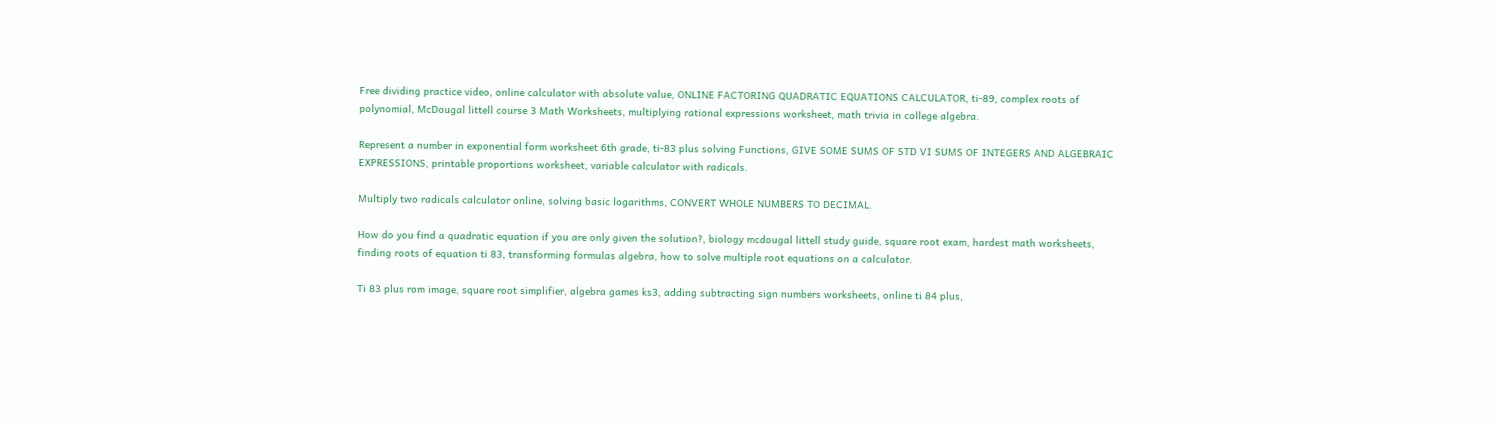Free dividing practice video, online calculator with absolute value, ONLINE FACTORING QUADRATIC EQUATIONS CALCULATOR, ti-89, complex roots of polynomial, McDougal littell course 3 Math Worksheets, multiplying rational expressions worksheet, math trivia in college algebra.

Represent a number in exponential form worksheet 6th grade, ti-83 plus solving Functions, GIVE SOME SUMS OF STD VI SUMS OF INTEGERS AND ALGEBRAIC EXPRESSIONS, printable proportions worksheet, variable calculator with radicals.

Multiply two radicals calculator online, solving basic logarithms, CONVERT WHOLE NUMBERS TO DECIMAL.

How do you find a quadratic equation if you are only given the solution?, biology mcdougal littell study guide, square root exam, hardest math worksheets, finding roots of equation ti 83, transforming formulas algebra, how to solve multiple root equations on a calculator.

Ti 83 plus rom image, square root simplifier, algebra games ks3, adding subtracting sign numbers worksheets, online ti 84 plus,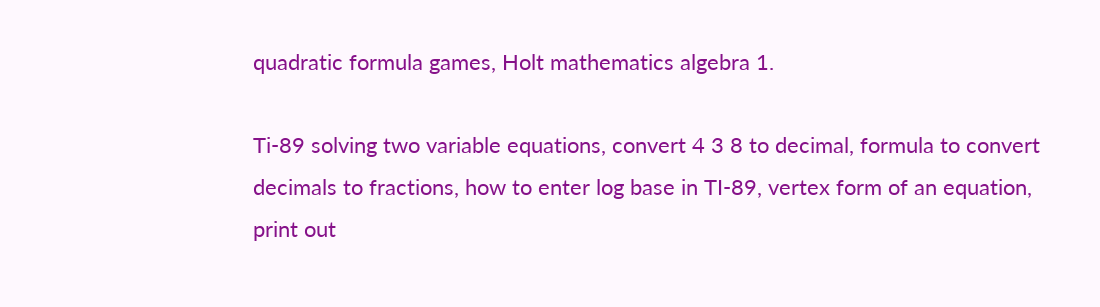quadratic formula games, Holt mathematics algebra 1.

Ti-89 solving two variable equations, convert 4 3 8 to decimal, formula to convert decimals to fractions, how to enter log base in TI-89, vertex form of an equation, print out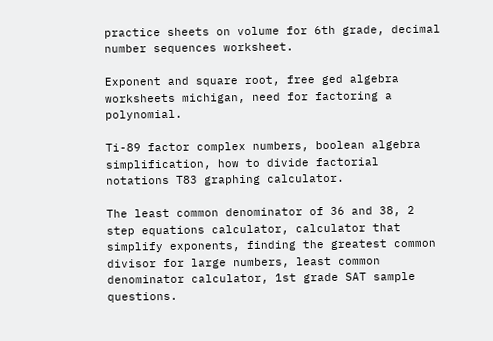practice sheets on volume for 6th grade, decimal number sequences worksheet.

Exponent and square root, free ged algebra worksheets michigan, need for factoring a polynomial.

Ti-89 factor complex numbers, boolean algebra simplification, how to divide factorial notations T83 graphing calculator.

The least common denominator of 36 and 38, 2 step equations calculator, calculator that simplify exponents, finding the greatest common divisor for large numbers, least common denominator calculator, 1st grade SAT sample questions.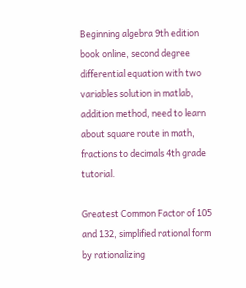Beginning algebra 9th edition book online, second degree differential equation with two variables solution in matlab, addition method, need to learn about square route in math, fractions to decimals 4th grade tutorial.

Greatest Common Factor of 105 and 132, simplified rational form by rationalizing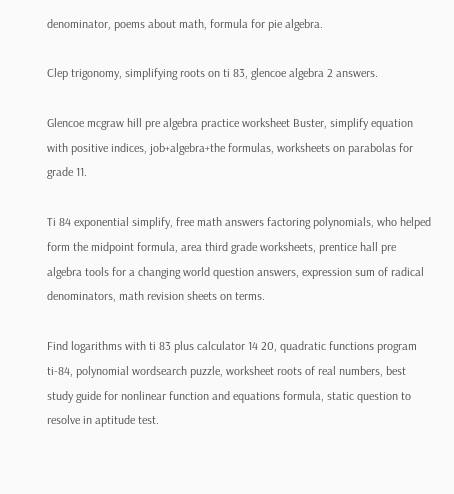denominator, poems about math, formula for pie algebra.

Clep trigonomy, simplifying roots on ti 83, glencoe algebra 2 answers.

Glencoe mcgraw hill pre algebra practice worksheet Buster, simplify equation with positive indices, job+algebra+the formulas, worksheets on parabolas for grade 11.

Ti 84 exponential simplify, free math answers factoring polynomials, who helped form the midpoint formula, area third grade worksheets, prentice hall pre algebra tools for a changing world question answers, expression sum of radical denominators, math revision sheets on terms.

Find logarithms with ti 83 plus calculator 14 20, quadratic functions program ti-84, polynomial wordsearch puzzle, worksheet roots of real numbers, best study guide for nonlinear function and equations formula, static question to resolve in aptitude test.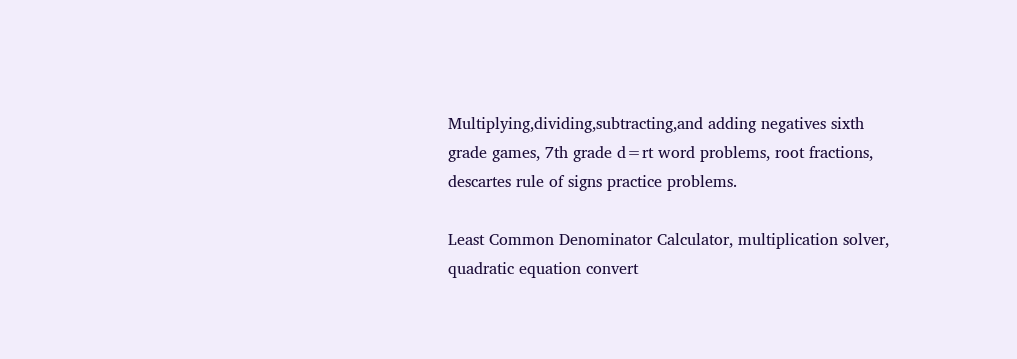Multiplying,dividing,subtracting,and adding negatives sixth grade games, 7th grade d=rt word problems, root fractions, descartes rule of signs practice problems.

Least Common Denominator Calculator, multiplication solver, quadratic equation convert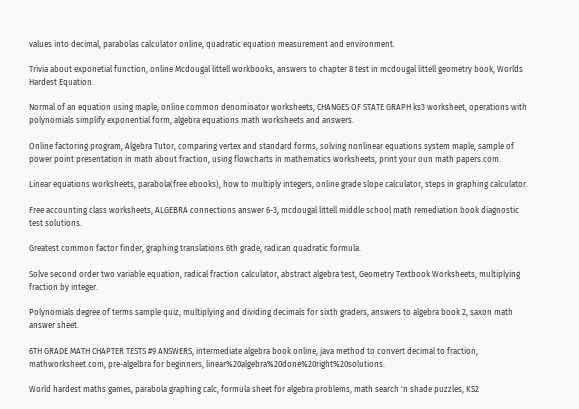values into decimal, parabolas calculator online, quadratic equation measurement and environment.

Trivia about exponetial function, online Mcdougal littell workbooks, answers to chapter 8 test in mcdougal littell geometry book, Worlds Hardest Equation.

Normal of an equation using maple, online common denominator worksheets, CHANGES OF STATE GRAPH ks3 worksheet, operations with polynomials simplify exponential form, algebra equations math worksheets and answers.

Online factoring program, Algebra Tutor, comparing vertex and standard forms, solving nonlinear equations system maple, sample of power point presentation in math about fraction, using flowcharts in mathematics worksheets, print your oun math papers.com.

Linear equations worksheets, parabola(free ebooks), how to multiply integers, online grade slope calculator, steps in graphing calculator.

Free accounting class worksheets, ALGEBRA connections answer 6-3, mcdougal littell middle school math remediation book diagnostic test solutions.

Greatest common factor finder, graphing translations 6th grade, radican quadratic formula.

Solve second order two variable equation, radical fraction calculator, abstract algebra test, Geometry Textbook Worksheets, multiplying fraction by integer.

Polynomials degree of terms sample quiz, multiplying and dividing decimals for sixth graders, answers to algebra book 2, saxon math answer sheet.

6TH GRADE MATH CHAPTER TESTS #9 ANSWERS, intermediate algebra book online, java method to convert decimal to fraction, mathworksheet.com, pre-algelbra for beginners, linear%20algebra%20done%20right%20solutions.

World hardest maths games, parabola graphing calc, formula sheet for algebra problems, math search 'n shade puzzles, KS2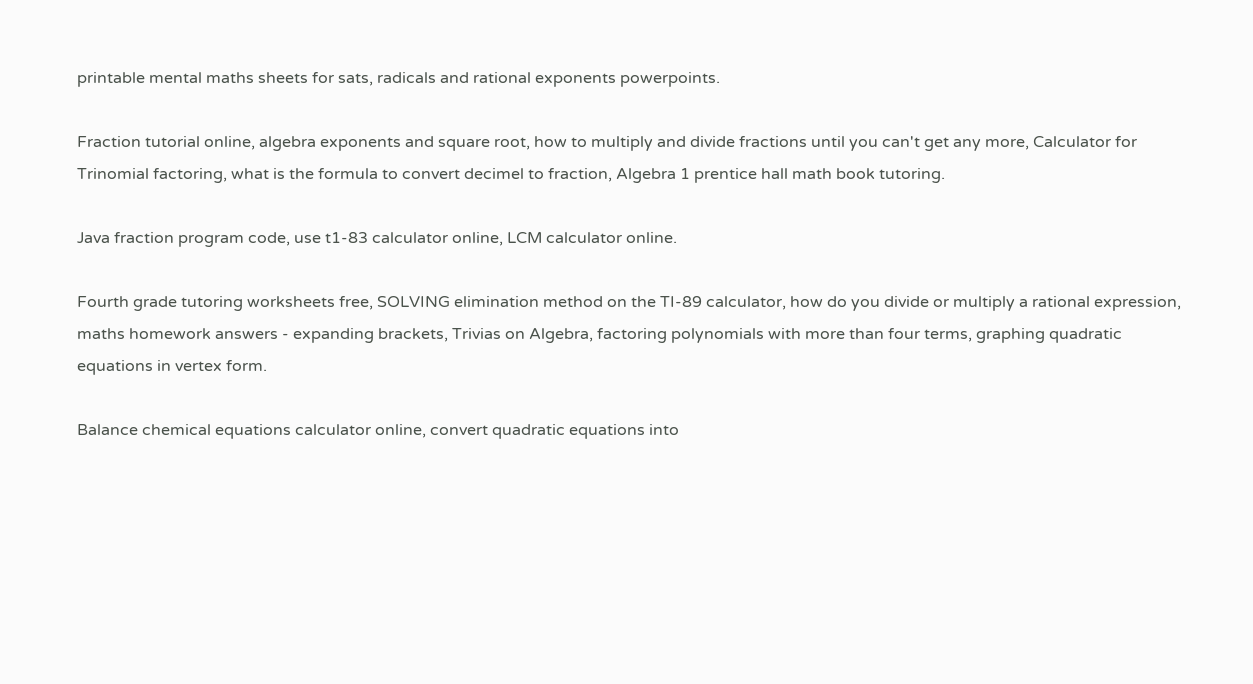printable mental maths sheets for sats, radicals and rational exponents powerpoints.

Fraction tutorial online, algebra exponents and square root, how to multiply and divide fractions until you can't get any more, Calculator for Trinomial factoring, what is the formula to convert decimel to fraction, Algebra 1 prentice hall math book tutoring.

Java fraction program code, use t1-83 calculator online, LCM calculator online.

Fourth grade tutoring worksheets free, SOLVING elimination method on the TI-89 calculator, how do you divide or multiply a rational expression, maths homework answers - expanding brackets, Trivias on Algebra, factoring polynomials with more than four terms, graphing quadratic equations in vertex form.

Balance chemical equations calculator online, convert quadratic equations into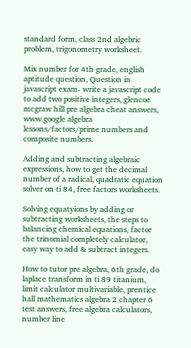standard form, class 2nd algebric problem, trigonometry worksheet.

Mix number for 4th grade, english aptitude question, Question in javascript exam- write a javascript code to add two positive integers, glencoe mcgraw hill pre algebra cheat answers, www.google algebra lessons/factors/prime numbers and composite numbers.

Adding and subtracting algebraic expressions, how to get the decimal number of a radical, quadratic equation solver on ti 84, free factors worksheets.

Solving equatyions by adding or subtracting worksheets, the steps to balancing chemical equations, factor the trinomial completely calculator, easy way to add & subtract integers.

How to tutor pre algebra, 6th grade, do laplace transform in ti 89 titanium, limit calculator multivariable, prentice hall mathematics algebra 2 chapter 6 test answers, free algebra calculators, number line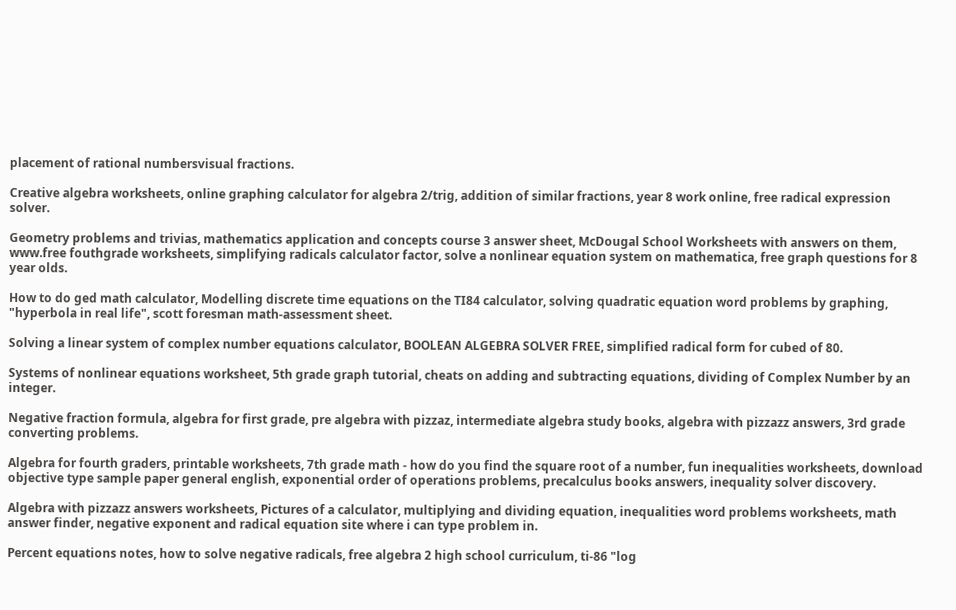placement of rational numbersvisual fractions.

Creative algebra worksheets, online graphing calculator for algebra 2/trig, addition of similar fractions, year 8 work online, free radical expression solver.

Geometry problems and trivias, mathematics application and concepts course 3 answer sheet, McDougal School Worksheets with answers on them, www.free fouthgrade worksheets, simplifying radicals calculator factor, solve a nonlinear equation system on mathematica, free graph questions for 8 year olds.

How to do ged math calculator, Modelling discrete time equations on the TI84 calculator, solving quadratic equation word problems by graphing, "hyperbola in real life", scott foresman math-assessment sheet.

Solving a linear system of complex number equations calculator, BOOLEAN ALGEBRA SOLVER FREE, simplified radical form for cubed of 80.

Systems of nonlinear equations worksheet, 5th grade graph tutorial, cheats on adding and subtracting equations, dividing of Complex Number by an integer.

Negative fraction formula, algebra for first grade, pre algebra with pizzaz, intermediate algebra study books, algebra with pizzazz answers, 3rd grade converting problems.

Algebra for fourth graders, printable worksheets, 7th grade math - how do you find the square root of a number, fun inequalities worksheets, download objective type sample paper general english, exponential order of operations problems, precalculus books answers, inequality solver discovery.

Algebra with pizzazz answers worksheets, Pictures of a calculator, multiplying and dividing equation, inequalities word problems worksheets, math answer finder, negative exponent and radical equation site where i can type problem in.

Percent equations notes, how to solve negative radicals, free algebra 2 high school curriculum, ti-86 "log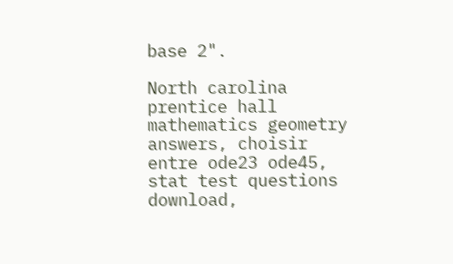base 2".

North carolina prentice hall mathematics geometry answers, choisir entre ode23 ode45, stat test questions download,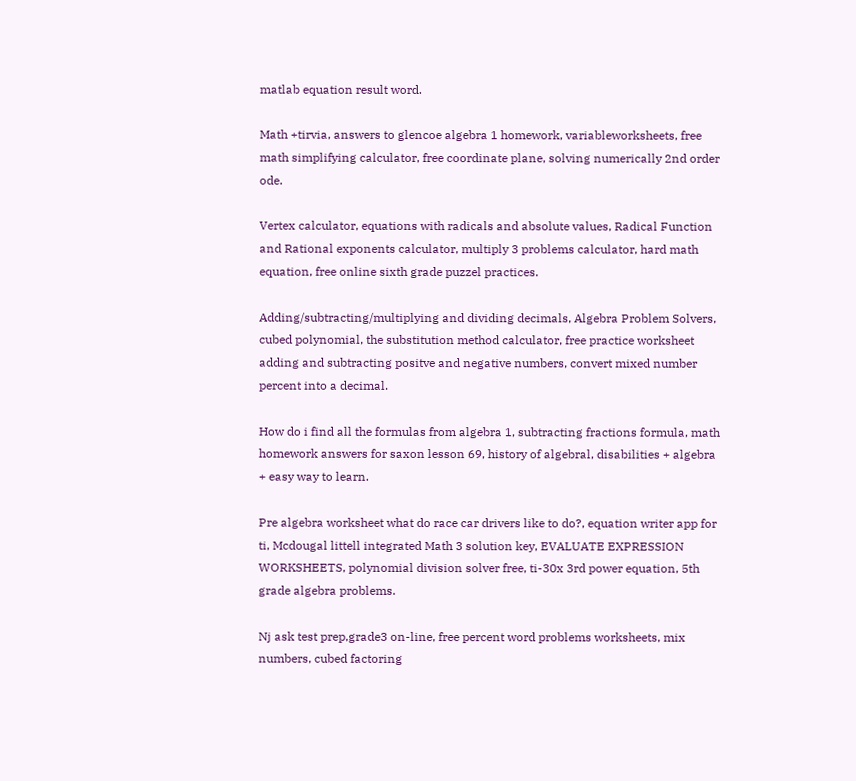matlab equation result word.

Math +tirvia, answers to glencoe algebra 1 homework, variableworksheets, free math simplifying calculator, free coordinate plane, solving numerically 2nd order ode.

Vertex calculator, equations with radicals and absolute values, Radical Function and Rational exponents calculator, multiply 3 problems calculator, hard math equation, free online sixth grade puzzel practices.

Adding/subtracting/multiplying and dividing decimals, Algebra Problem Solvers, cubed polynomial, the substitution method calculator, free practice worksheet adding and subtracting positve and negative numbers, convert mixed number percent into a decimal.

How do i find all the formulas from algebra 1, subtracting fractions formula, math homework answers for saxon lesson 69, history of algebral, disabilities + algebra + easy way to learn.

Pre algebra worksheet what do race car drivers like to do?, equation writer app for ti, Mcdougal littell integrated Math 3 solution key, EVALUATE EXPRESSION WORKSHEETS, polynomial division solver free, ti-30x 3rd power equation, 5th grade algebra problems.

Nj ask test prep,grade3 on-line, free percent word problems worksheets, mix numbers, cubed factoring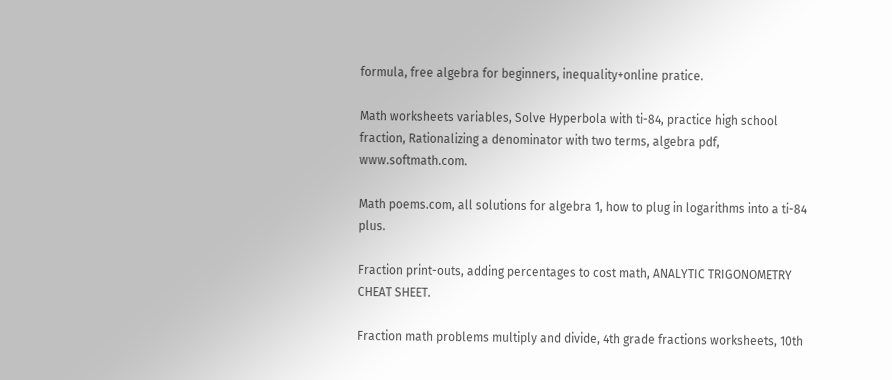formula, free algebra for beginners, inequality+online pratice.

Math worksheets variables, Solve Hyperbola with ti-84, practice high school fraction, Rationalizing a denominator with two terms, algebra pdf, www.softmath.com.

Math poems.com, all solutions for algebra 1, how to plug in logarithms into a ti-84 plus.

Fraction print-outs, adding percentages to cost math, ANALYTIC TRIGONOMETRY CHEAT SHEET.

Fraction math problems multiply and divide, 4th grade fractions worksheets, 10th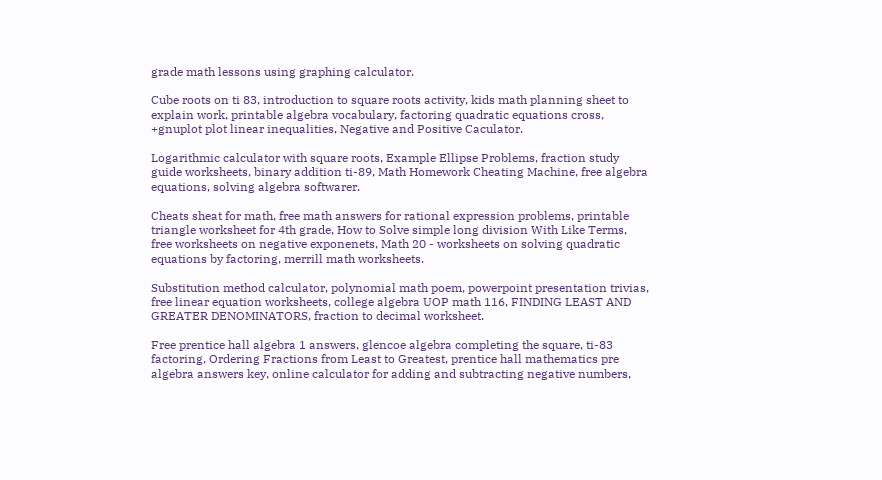grade math lessons using graphing calculator.

Cube roots on ti 83, introduction to square roots activity, kids math planning sheet to explain work, printable algebra vocabulary, factoring quadratic equations cross, +gnuplot plot linear inequalities, Negative and Positive Caculator.

Logarithmic calculator with square roots, Example Ellipse Problems, fraction study guide worksheets, binary addition ti-89, Math Homework Cheating Machine, free algebra equations, solving algebra softwarer.

Cheats sheat for math, free math answers for rational expression problems, printable triangle worksheet for 4th grade, How to Solve simple long division With Like Terms, free worksheets on negative exponenets, Math 20 - worksheets on solving quadratic equations by factoring, merrill math worksheets.

Substitution method calculator, polynomial math poem, powerpoint presentation trivias, free linear equation worksheets, college algebra UOP math 116, FINDING LEAST AND GREATER DENOMINATORS, fraction to decimal worksheet.

Free prentice hall algebra 1 answers, glencoe algebra completing the square, ti-83 factoring, Ordering Fractions from Least to Greatest, prentice hall mathematics pre algebra answers key, online calculator for adding and subtracting negative numbers,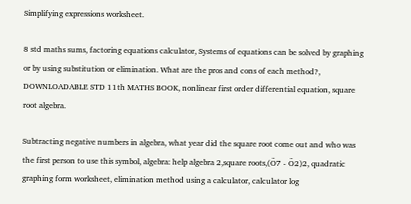Simplifying expressions worksheet.

8 std maths sums, factoring equations calculator, Systems of equations can be solved by graphing or by using substitution or elimination. What are the pros and cons of each method?, DOWNLOADABLE STD 11th MATHS BOOK, nonlinear first order differential equation, square root algebra.

Subtracting negative numbers in algebra, what year did the square root come out and who was the first person to use this symbol, algebra: help algebra 2,square roots,(Ö7 - Ö2)2, quadratic graphing form worksheet, elimination method using a calculator, calculator log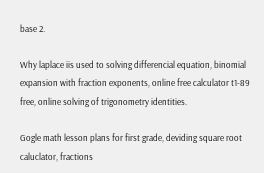base 2.

Why laplace iis used to solving differencial equation, binomial expansion with fraction exponents, online free calculator t1-89 free, online solving of trigonometry identities.

Gogle math lesson plans for first grade, deviding square root caluclator, fractions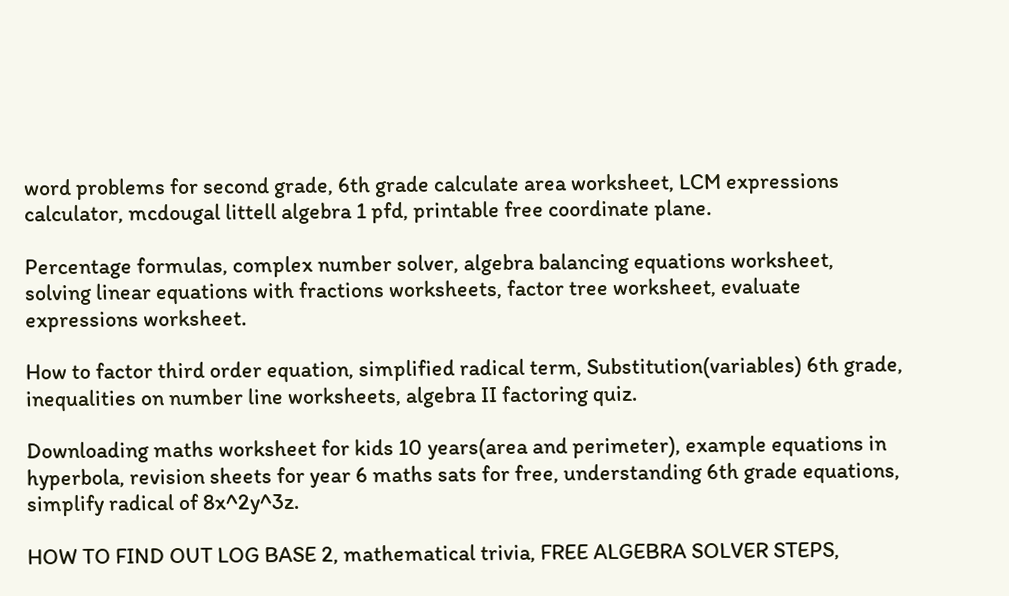word problems for second grade, 6th grade calculate area worksheet, LCM expressions calculator, mcdougal littell algebra 1 pfd, printable free coordinate plane.

Percentage formulas, complex number solver, algebra balancing equations worksheet, solving linear equations with fractions worksheets, factor tree worksheet, evaluate expressions worksheet.

How to factor third order equation, simplified radical term, Substitution(variables) 6th grade, inequalities on number line worksheets, algebra II factoring quiz.

Downloading maths worksheet for kids 10 years(area and perimeter), example equations in hyperbola, revision sheets for year 6 maths sats for free, understanding 6th grade equations, simplify radical of 8x^2y^3z.

HOW TO FIND OUT LOG BASE 2, mathematical trivia, FREE ALGEBRA SOLVER STEPS,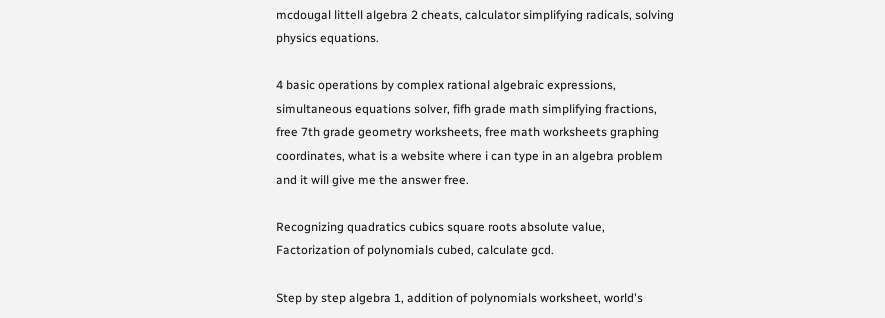mcdougal littell algebra 2 cheats, calculator simplifying radicals, solving physics equations.

4 basic operations by complex rational algebraic expressions, simultaneous equations solver, fifh grade math simplifying fractions, free 7th grade geometry worksheets, free math worksheets graphing coordinates, what is a website where i can type in an algebra problem and it will give me the answer free.

Recognizing quadratics cubics square roots absolute value, Factorization of polynomials cubed, calculate gcd.

Step by step algebra 1, addition of polynomials worksheet, world's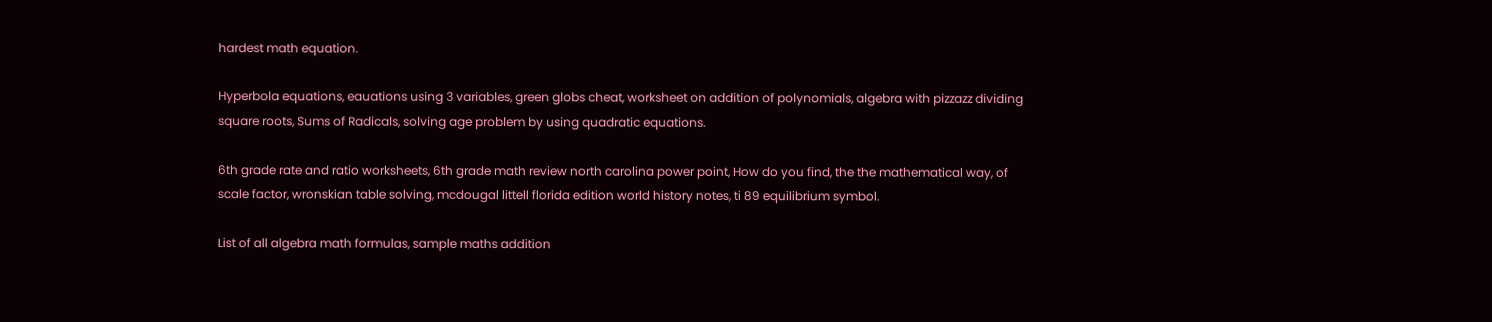hardest math equation.

Hyperbola equations, eauations using 3 variables, green globs cheat, worksheet on addition of polynomials, algebra with pizzazz dividing square roots, Sums of Radicals, solving age problem by using quadratic equations.

6th grade rate and ratio worksheets, 6th grade math review north carolina power point, How do you find, the the mathematical way, of scale factor, wronskian table solving, mcdougal littell florida edition world history notes, ti 89 equilibrium symbol.

List of all algebra math formulas, sample maths addition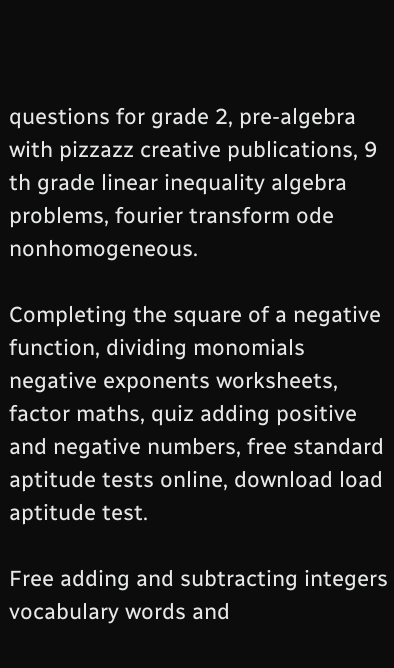questions for grade 2, pre-algebra with pizzazz creative publications, 9 th grade linear inequality algebra problems, fourier transform ode nonhomogeneous.

Completing the square of a negative function, dividing monomials negative exponents worksheets, factor maths, quiz adding positive and negative numbers, free standard aptitude tests online, download load aptitude test.

Free adding and subtracting integers vocabulary words and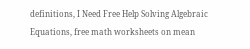definitions, I Need Free Help Solving Algebraic Equations, free math worksheets on mean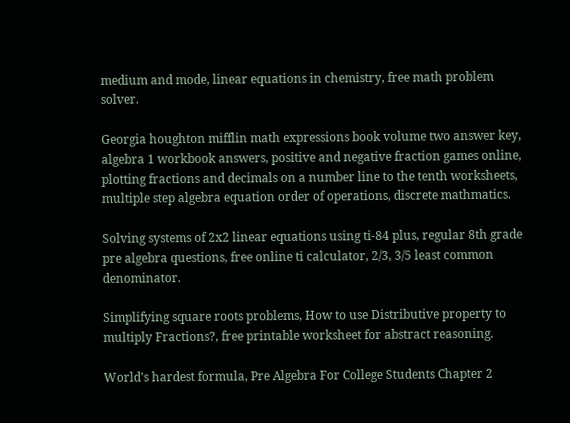medium and mode, linear equations in chemistry, free math problem solver.

Georgia houghton mifflin math expressions book volume two answer key, algebra 1 workbook answers, positive and negative fraction games online, plotting fractions and decimals on a number line to the tenth worksheets, multiple step algebra equation order of operations, discrete mathmatics.

Solving systems of 2x2 linear equations using ti-84 plus, regular 8th grade pre algebra questions, free online ti calculator, 2/3, 3/5 least common denominator.

Simplifying square roots problems, How to use Distributive property to multiply Fractions?, free printable worksheet for abstract reasoning.

World's hardest formula, Pre Algebra For College Students Chapter 2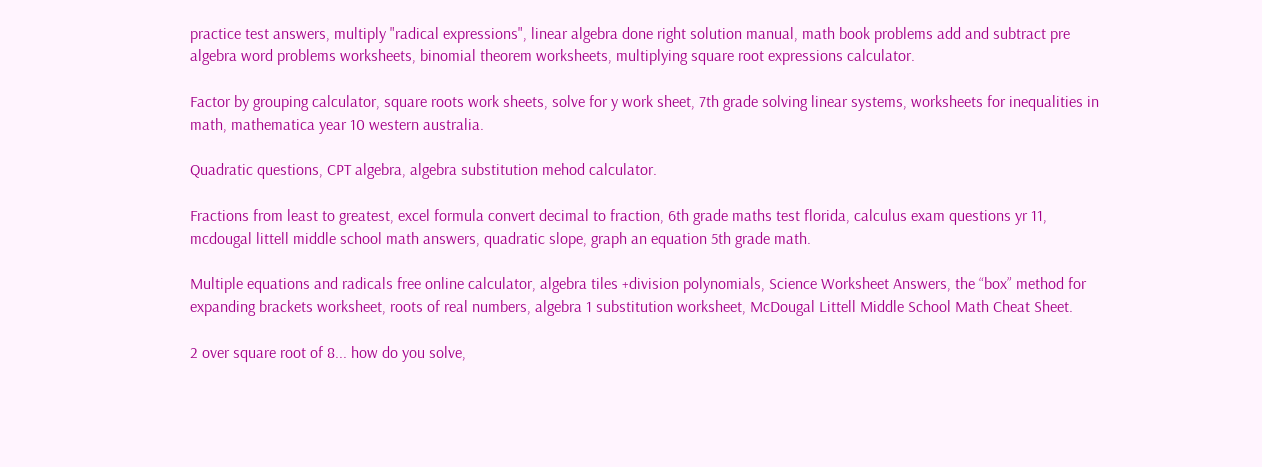practice test answers, multiply "radical expressions", linear algebra done right solution manual, math book problems add and subtract pre algebra word problems worksheets, binomial theorem worksheets, multiplying square root expressions calculator.

Factor by grouping calculator, square roots work sheets, solve for y work sheet, 7th grade solving linear systems, worksheets for inequalities in math, mathematica year 10 western australia.

Quadratic questions, CPT algebra, algebra substitution mehod calculator.

Fractions from least to greatest, excel formula convert decimal to fraction, 6th grade maths test florida, calculus exam questions yr 11, mcdougal littell middle school math answers, quadratic slope, graph an equation 5th grade math.

Multiple equations and radicals free online calculator, algebra tiles +division polynomials, Science Worksheet Answers, the “box” method for expanding brackets worksheet, roots of real numbers, algebra 1 substitution worksheet, McDougal Littell Middle School Math Cheat Sheet.

2 over square root of 8... how do you solve,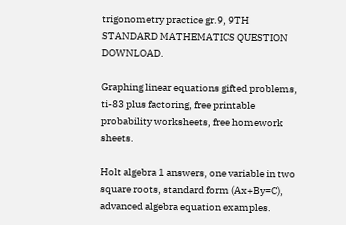trigonometry practice gr.9, 9TH STANDARD MATHEMATICS QUESTION DOWNLOAD.

Graphing linear equations gifted problems, ti-83 plus factoring, free printable probability worksheets, free homework sheets.

Holt algebra 1 answers, one variable in two square roots, standard form (Ax+By=C), advanced algebra equation examples.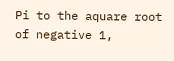Pi to the aquare root of negative 1,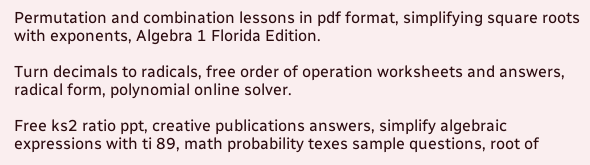Permutation and combination lessons in pdf format, simplifying square roots with exponents, Algebra 1 Florida Edition.

Turn decimals to radicals, free order of operation worksheets and answers, radical form, polynomial online solver.

Free ks2 ratio ppt, creative publications answers, simplify algebraic expressions with ti 89, math probability texes sample questions, root of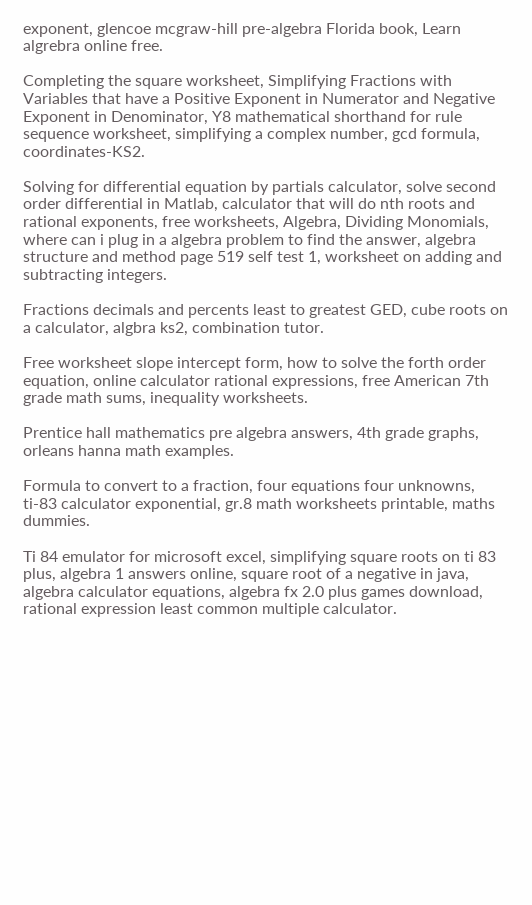exponent, glencoe mcgraw-hill pre-algebra Florida book, Learn algrebra online free.

Completing the square worksheet, Simplifying Fractions with Variables that have a Positive Exponent in Numerator and Negative Exponent in Denominator, Y8 mathematical shorthand for rule sequence worksheet, simplifying a complex number, gcd formula, coordinates-KS2.

Solving for differential equation by partials calculator, solve second order differential in Matlab, calculator that will do nth roots and rational exponents, free worksheets, Algebra, Dividing Monomials, where can i plug in a algebra problem to find the answer, algebra structure and method page 519 self test 1, worksheet on adding and subtracting integers.

Fractions decimals and percents least to greatest GED, cube roots on a calculator, algbra ks2, combination tutor.

Free worksheet slope intercept form, how to solve the forth order equation, online calculator rational expressions, free American 7th grade math sums, inequality worksheets.

Prentice hall mathematics pre algebra answers, 4th grade graphs, orleans hanna math examples.

Formula to convert to a fraction, four equations four unknowns, ti-83 calculator exponential, gr.8 math worksheets printable, maths dummies.

Ti 84 emulator for microsoft excel, simplifying square roots on ti 83 plus, algebra 1 answers online, square root of a negative in java, algebra calculator equations, algebra fx 2.0 plus games download, rational expression least common multiple calculator.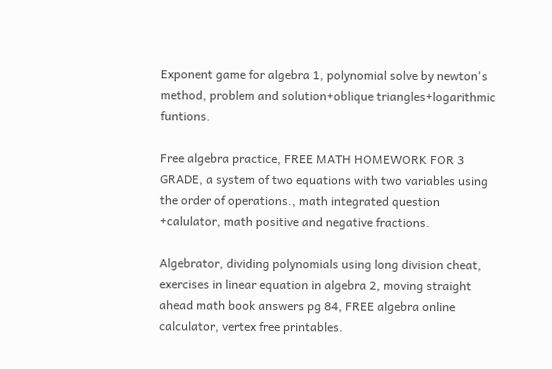Exponent game for algebra 1, polynomial solve by newton's method, problem and solution+oblique triangles+logarithmic funtions.

Free algebra practice, FREE MATH HOMEWORK FOR 3 GRADE, a system of two equations with two variables using the order of operations., math integrated question +calulator, math positive and negative fractions.

Algebrator, dividing polynomials using long division cheat, exercises in linear equation in algebra 2, moving straight ahead math book answers pg 84, FREE algebra online calculator, vertex free printables.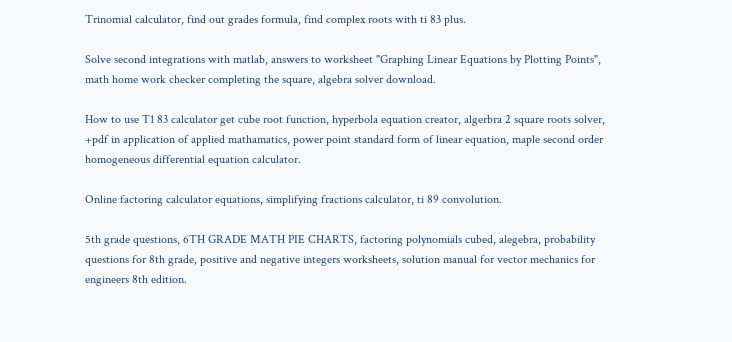Trinomial calculator, find out grades formula, find complex roots with ti 83 plus.

Solve second integrations with matlab, answers to worksheet "Graphing Linear Equations by Plotting Points", math home work checker completing the square, algebra solver download.

How to use T1 83 calculator get cube root function, hyperbola equation creator, algerbra 2 square roots solver, +pdf in application of applied mathamatics, power point standard form of linear equation, maple second order homogeneous differential equation calculator.

Online factoring calculator equations, simplifying fractions calculator, ti 89 convolution.

5th grade questions, 6TH GRADE MATH PIE CHARTS, factoring polynomials cubed, alegebra, probability questions for 8th grade, positive and negative integers worksheets, solution manual for vector mechanics for engineers 8th edition.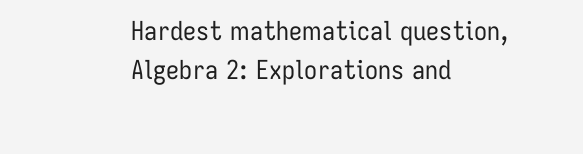Hardest mathematical question, Algebra 2: Explorations and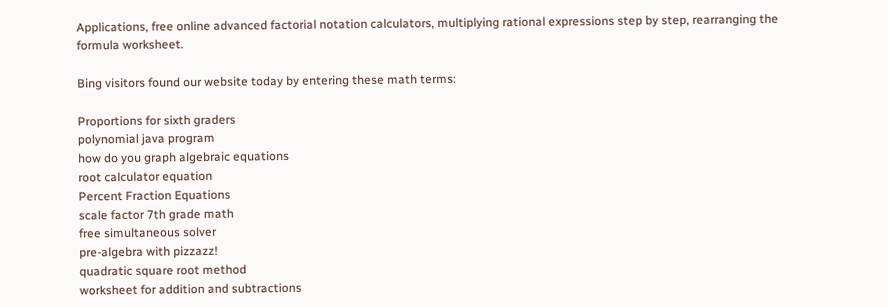Applications, free online advanced factorial notation calculators, multiplying rational expressions step by step, rearranging the formula worksheet.

Bing visitors found our website today by entering these math terms:

Proportions for sixth graders
polynomial java program
how do you graph algebraic equations
root calculator equation
Percent Fraction Equations
scale factor 7th grade math
free simultaneous solver
pre-algebra with pizzazz!
quadratic square root method
worksheet for addition and subtractions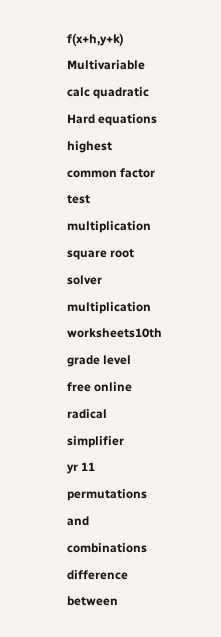f(x+h,y+k) Multivariable calc quadratic
Hard equations
highest common factor test
multiplication square root solver
multiplication worksheets10th grade level
free online radical simplifier
yr 11 permutations and combinations
difference between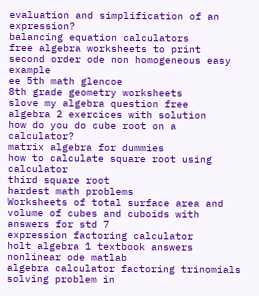evaluation and simplification of an expression?
balancing equation calculators
free algebra worksheets to print
second order ode non homogeneous easy example
ee 5th math glencoe
8th grade geometry worksheets
slove my algebra question free
algebra 2 exercices with solution
how do you do cube root on a calculator?
matrix algebra for dummies
how to calculate square root using calculator
third square root
hardest math problems
Worksheets of total surface area and volume of cubes and cuboids with answers for std 7
expression factoring calculator
holt algebra 1 textbook answers
nonlinear ode matlab
algebra calculator factoring trinomials
solving problem in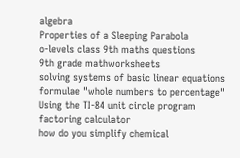algebra
Properties of a Sleeping Parabola
o-levels class 9th maths questions
9th grade mathworksheets
solving systems of basic linear equations
formulae "whole numbers to percentage"
Using the TI-84 unit circle program
factoring calculator
how do you simplify chemical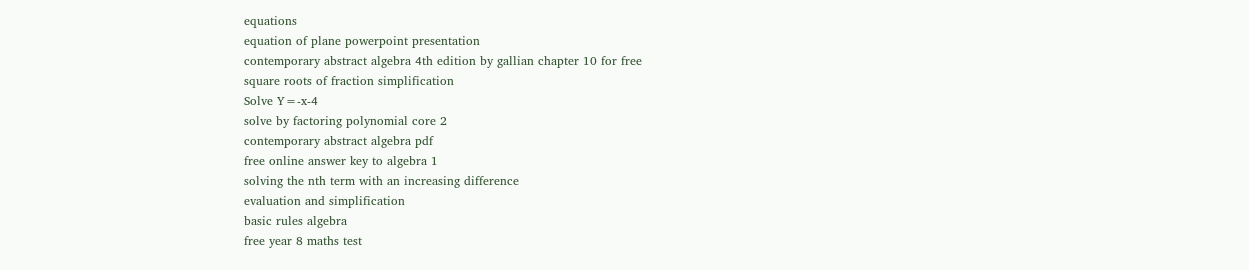equations
equation of plane powerpoint presentation
contemporary abstract algebra 4th edition by gallian chapter 10 for free
square roots of fraction simplification
Solve Y=-x-4
solve by factoring polynomial core 2
contemporary abstract algebra pdf
free online answer key to algebra 1
solving the nth term with an increasing difference
evaluation and simplification
basic rules algebra
free year 8 maths test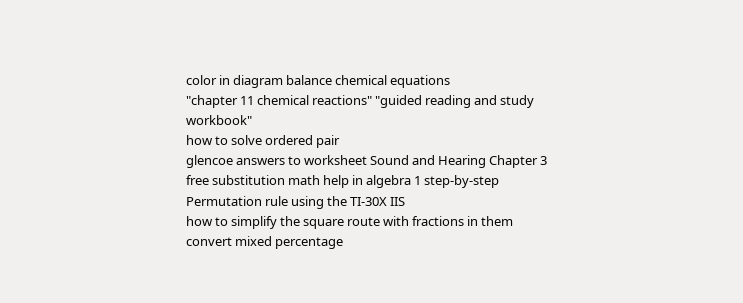color in diagram balance chemical equations
"chapter 11 chemical reactions" "guided reading and study workbook"
how to solve ordered pair
glencoe answers to worksheet Sound and Hearing Chapter 3
free substitution math help in algebra 1 step-by-step
Permutation rule using the TI-30X IIS
how to simplify the square route with fractions in them
convert mixed percentage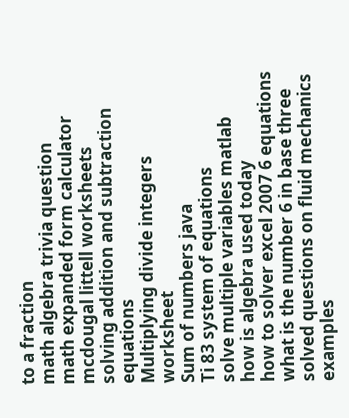to a fraction
math algebra trivia question
math expanded form calculator
mcdougal littell worksheets
solving addition and subtraction equations
Multiplying divide integers worksheet
Sum of numbers java
Ti 83 system of equations
solve multiple variables matlab
how is algebra used today
how to solver excel 2007 6 equations
what is the number 6 in base three
solved questions on fluid mechanics
examples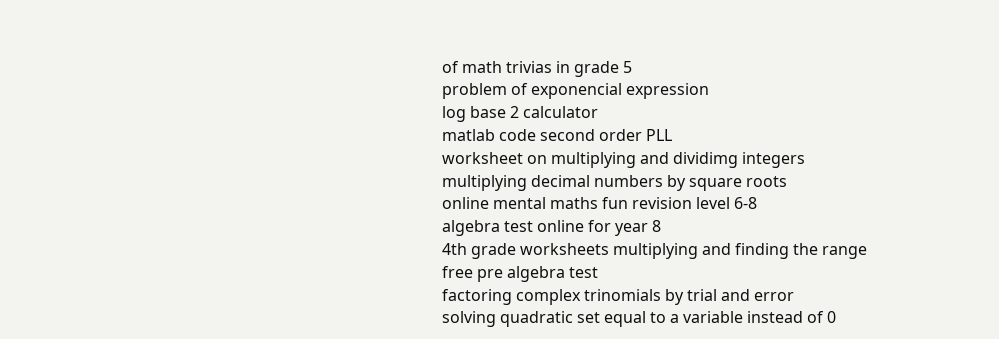of math trivias in grade 5
problem of exponencial expression
log base 2 calculator
matlab code second order PLL
worksheet on multiplying and dividimg integers
multiplying decimal numbers by square roots
online mental maths fun revision level 6-8
algebra test online for year 8
4th grade worksheets multiplying and finding the range
free pre algebra test
factoring complex trinomials by trial and error
solving quadratic set equal to a variable instead of 0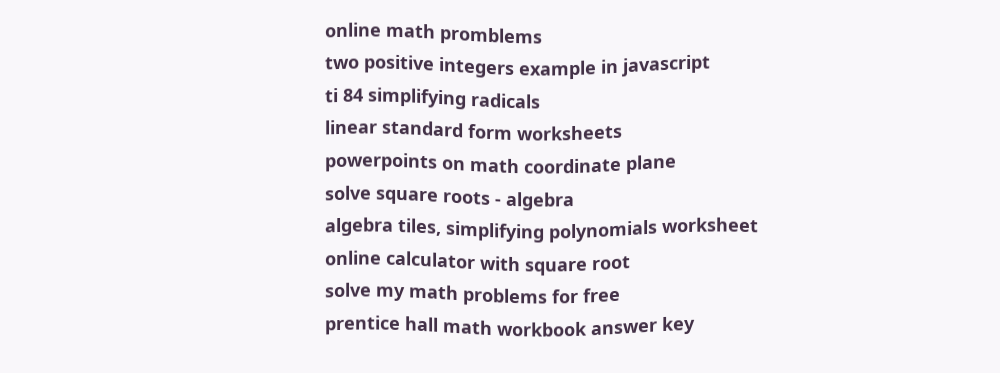online math promblems
two positive integers example in javascript
ti 84 simplifying radicals
linear standard form worksheets
powerpoints on math coordinate plane
solve square roots - algebra
algebra tiles, simplifying polynomials worksheet
online calculator with square root
solve my math problems for free
prentice hall math workbook answer key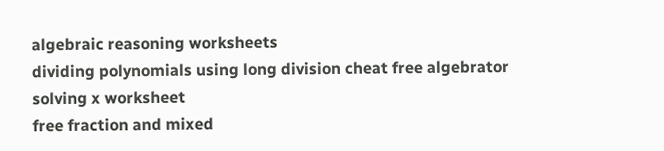algebraic reasoning worksheets
dividing polynomials using long division cheat free algebrator
solving x worksheet
free fraction and mixed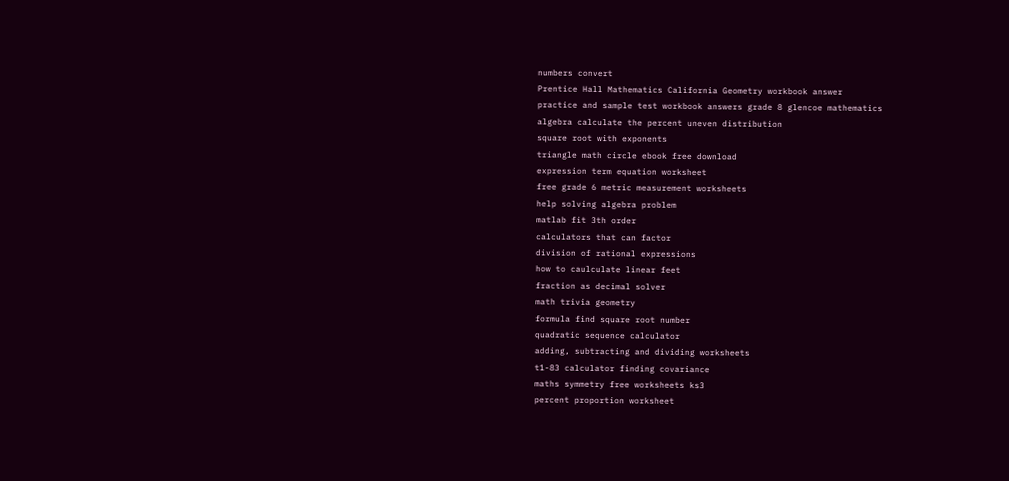numbers convert
Prentice Hall Mathematics California Geometry workbook answer
practice and sample test workbook answers grade 8 glencoe mathematics
algebra calculate the percent uneven distribution
square root with exponents
triangle math circle ebook free download
expression term equation worksheet
free grade 6 metric measurement worksheets
help solving algebra problem
matlab fit 3th order
calculators that can factor
division of rational expressions
how to caulculate linear feet
fraction as decimal solver
math trivia geometry
formula find square root number
quadratic sequence calculator
adding, subtracting and dividing worksheets
t1-83 calculator finding covariance
maths symmetry free worksheets ks3
percent proportion worksheet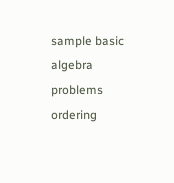sample basic algebra problems
ordering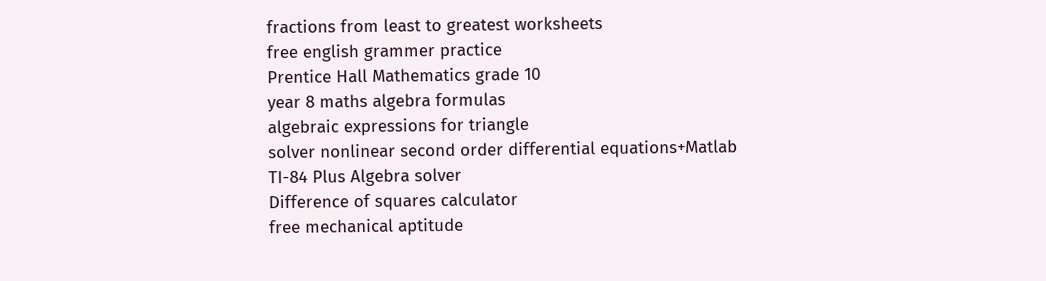fractions from least to greatest worksheets
free english grammer practice
Prentice Hall Mathematics grade 10
year 8 maths algebra formulas
algebraic expressions for triangle
solver nonlinear second order differential equations+Matlab
TI-84 Plus Algebra solver
Difference of squares calculator
free mechanical aptitude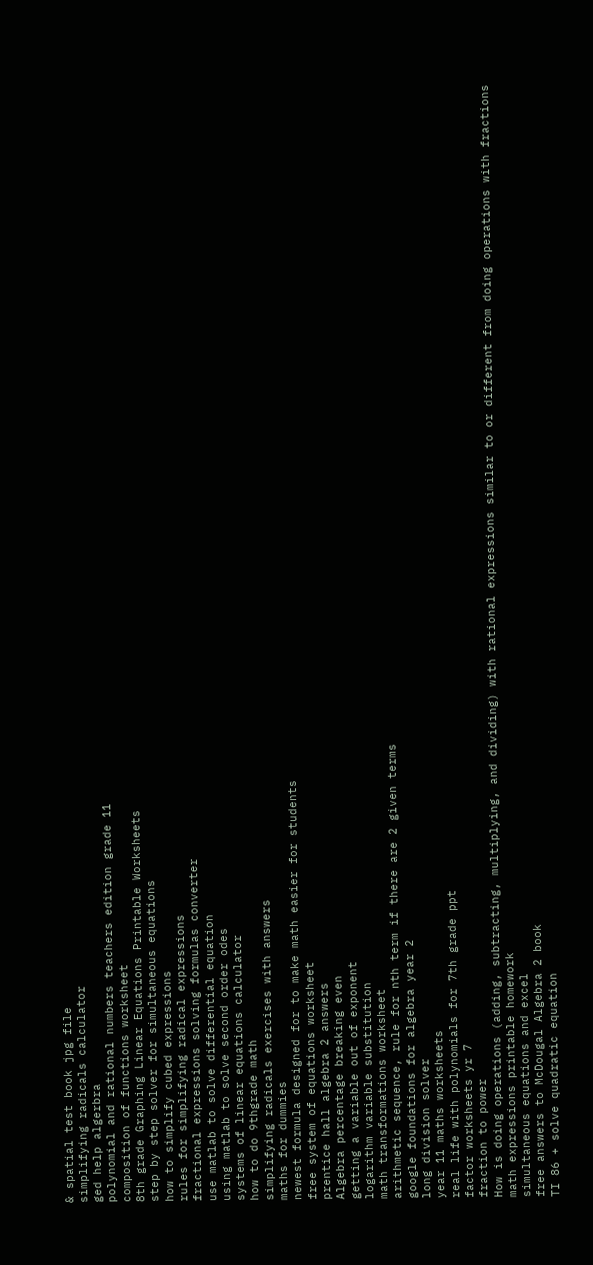& spatial test book jpg file
simplifying radicals calculator
ged help algerbra
polynomial and rational numbers teachers edition grade 11
composition of functions worksheet
8th grade Graphing Linear Equations Printable Worksheets
step by step solver for simultaneous equations
how to simplify cubed expressions
rules for simplifying radical expressions
fractional expressions solving formulas converter
use matlab to solve differential equation
using matlab to solve second order odes
systems of linear equations calculator
how to do 9thgrade math
simplifying radicals exercises with answers
maths for dummies
newest formula designed for to make math easier for students
free system of equations worksheet
prentice hall algebra 2 answers
Algebra percentage breaking even
getting a variable out of exponent
logarithm variable substitution
math transformations worksheet
arithmetic sequence, rule for nth term if there are 2 given terms
google foundations for algebra year 2
long division solver
year 11 maths worksheets
real life with polynomials for 7th grade ppt
factor worksheets yr 7
fraction to power
How is doing operations (adding, subtracting, multiplying, and dividing) with rational expressions similar to or different from doing operations with fractions
math expressions printable homework
simultaneous equations and excel
free answers to McDougal Algebra 2 book
TI 86 + solve quadratic equation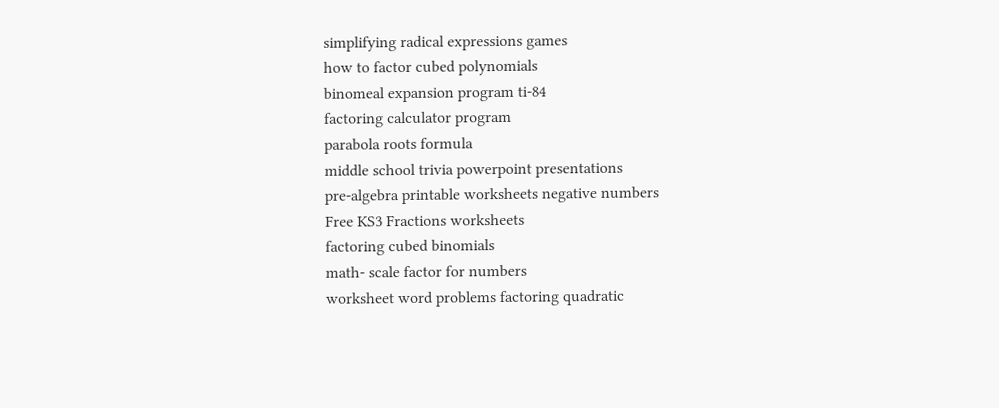simplifying radical expressions games
how to factor cubed polynomials
binomeal expansion program ti-84
factoring calculator program
parabola roots formula
middle school trivia powerpoint presentations
pre-algebra printable worksheets negative numbers
Free KS3 Fractions worksheets
factoring cubed binomials
math- scale factor for numbers
worksheet word problems factoring quadratic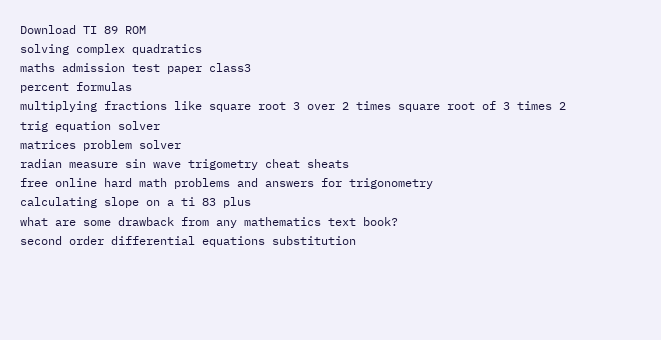Download TI 89 ROM
solving complex quadratics
maths admission test paper class3
percent formulas
multiplying fractions like square root 3 over 2 times square root of 3 times 2
trig equation solver
matrices problem solver
radian measure sin wave trigometry cheat sheats
free online hard math problems and answers for trigonometry
calculating slope on a ti 83 plus
what are some drawback from any mathematics text book?
second order differential equations substitution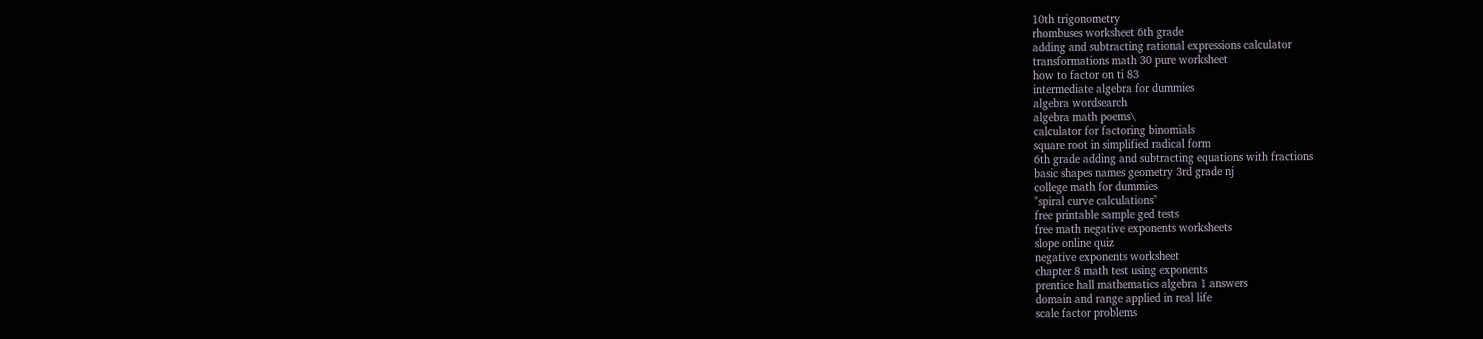10th trigonometry
rhombuses worksheet 6th grade
adding and subtracting rational expressions calculator
transformations math 30 pure worksheet
how to factor on ti 83
intermediate algebra for dummies
algebra wordsearch
algebra math poems\
calculator for factoring binomials
square root in simplified radical form
6th grade adding and subtracting equations with fractions
basic shapes names geometry 3rd grade nj
college math for dummies
"spiral curve calculations"
free printable sample ged tests
free math negative exponents worksheets
slope online quiz
negative exponents worksheet
chapter 8 math test using exponents
prentice hall mathematics algebra 1 answers
domain and range applied in real life
scale factor problems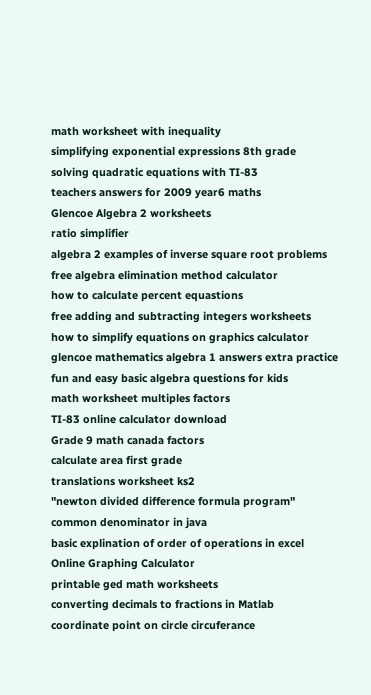math worksheet with inequality
simplifying exponential expressions 8th grade
solving quadratic equations with TI-83
teachers answers for 2009 year6 maths
Glencoe Algebra 2 worksheets
ratio simplifier
algebra 2 examples of inverse square root problems
free algebra elimination method calculator
how to calculate percent equastions
free adding and subtracting integers worksheets
how to simplify equations on graphics calculator
glencoe mathematics algebra 1 answers extra practice
fun and easy basic algebra questions for kids
math worksheet multiples factors
TI-83 online calculator download
Grade 9 math canada factors
calculate area first grade
translations worksheet ks2
"newton divided difference formula program"
common denominator in java
basic explination of order of operations in excel
Online Graphing Calculator
printable ged math worksheets
converting decimals to fractions in Matlab
coordinate point on circle circuferance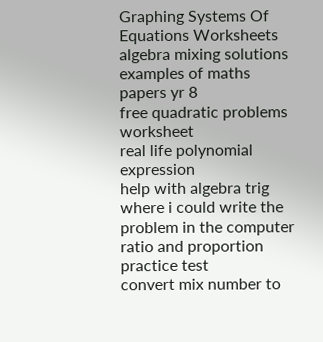Graphing Systems Of Equations Worksheets
algebra mixing solutions
examples of maths papers yr 8
free quadratic problems worksheet
real life polynomial expression
help with algebra trig where i could write the problem in the computer
ratio and proportion practice test
convert mix number to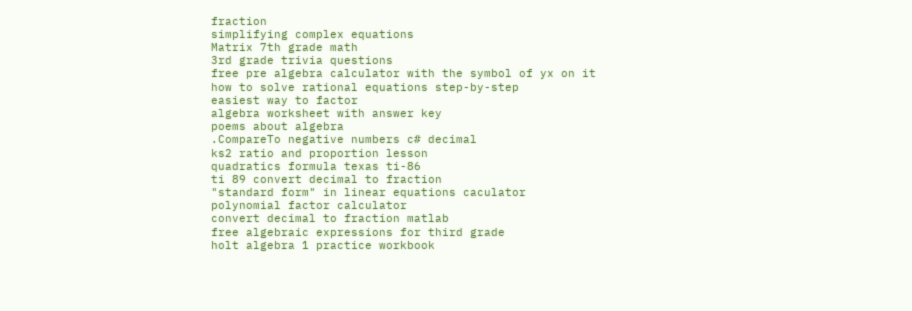fraction
simplifying complex equations
Matrix 7th grade math
3rd grade trivia questions
free pre algebra calculator with the symbol of yx on it
how to solve rational equations step-by-step
easiest way to factor
algebra worksheet with answer key
poems about algebra
.CompareTo negative numbers c# decimal
ks2 ratio and proportion lesson
quadratics formula texas ti-86
ti 89 convert decimal to fraction
"standard form" in linear equations caculator
polynomial factor calculator
convert decimal to fraction matlab
free algebraic expressions for third grade
holt algebra 1 practice workbook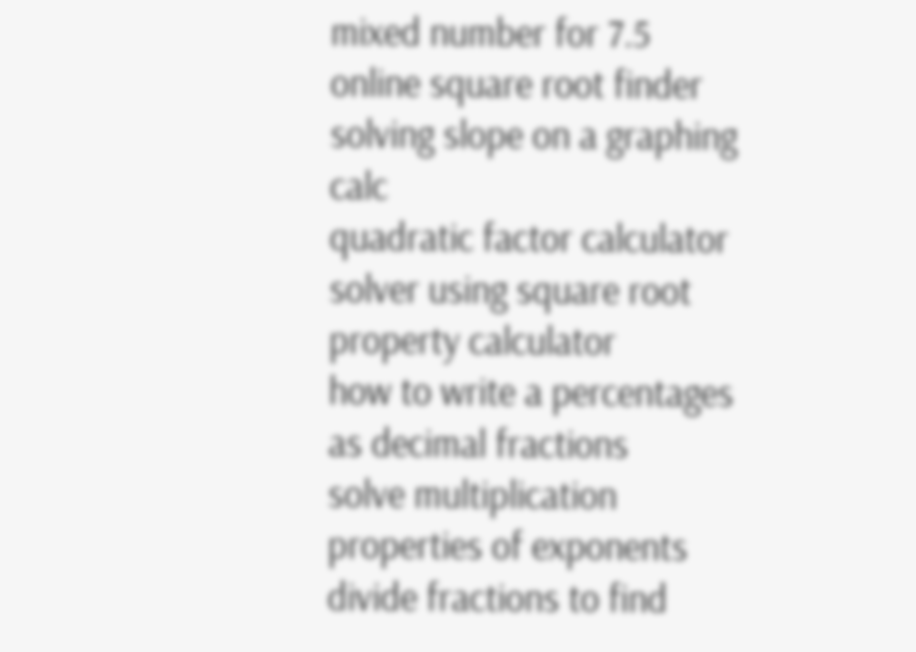mixed number for 7.5
online square root finder
solving slope on a graphing calc
quadratic factor calculator
solver using square root property calculator
how to write a percentages as decimal fractions
solve multiplication properties of exponents
divide fractions to find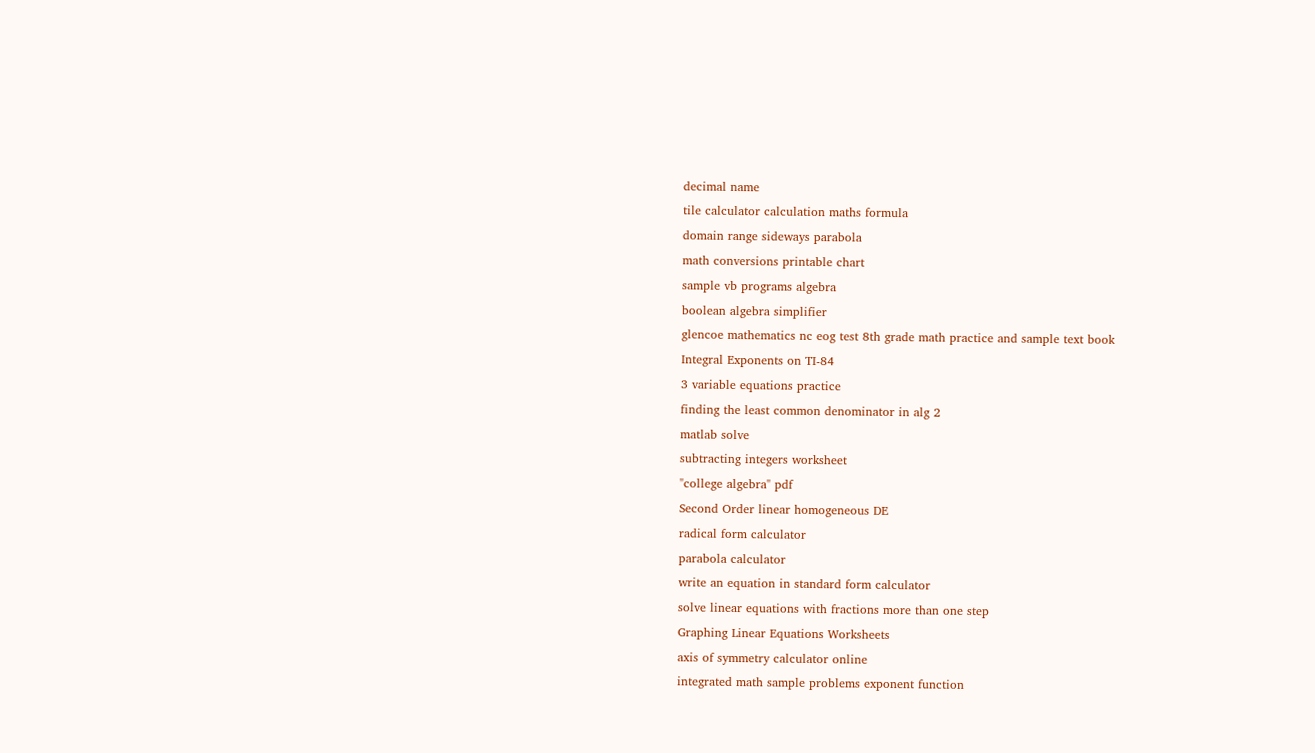decimal name
tile calculator calculation maths formula
domain range sideways parabola
math conversions printable chart
sample vb programs algebra
boolean algebra simplifier
glencoe mathematics nc eog test 8th grade math practice and sample text book
Integral Exponents on TI-84
3 variable equations practice
finding the least common denominator in alg 2
matlab solve
subtracting integers worksheet
"college algebra" pdf
Second Order linear homogeneous DE
radical form calculator
parabola calculator
write an equation in standard form calculator
solve linear equations with fractions more than one step
Graphing Linear Equations Worksheets
axis of symmetry calculator online
integrated math sample problems exponent function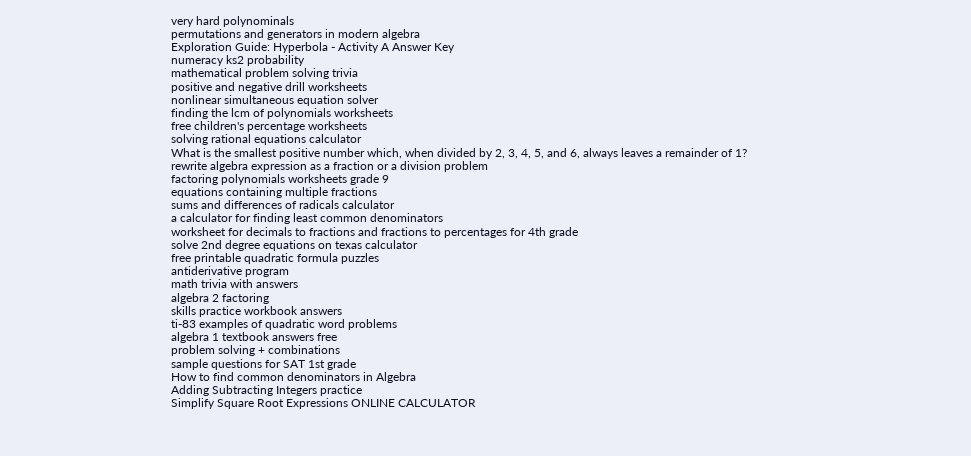very hard polynominals
permutations and generators in modern algebra
Exploration Guide: Hyperbola - Activity A Answer Key
numeracy ks2 probability
mathematical problem solving trivia
positive and negative drill worksheets
nonlinear simultaneous equation solver
finding the lcm of polynomials worksheets
free children's percentage worksheets
solving rational equations calculator
What is the smallest positive number which, when divided by 2, 3, 4, 5, and 6, always leaves a remainder of 1?
rewrite algebra expression as a fraction or a division problem
factoring polynomials worksheets grade 9
equations containing multiple fractions
sums and differences of radicals calculator
a calculator for finding least common denominators
worksheet for decimals to fractions and fractions to percentages for 4th grade
solve 2nd degree equations on texas calculator
free printable quadratic formula puzzles
antiderivative program
math trivia with answers
algebra 2 factoring
skills practice workbook answers
ti-83 examples of quadratic word problems
algebra 1 textbook answers free
problem solving + combinations
sample questions for SAT 1st grade
How to find common denominators in Algebra
Adding Subtracting Integers practice
Simplify Square Root Expressions ONLINE CALCULATOR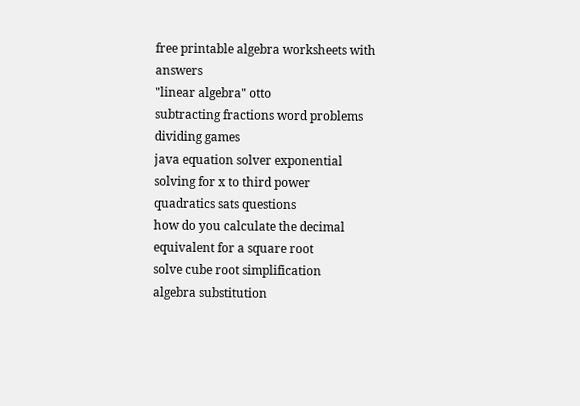free printable algebra worksheets with answers
"linear algebra" otto
subtracting fractions word problems
dividing games
java equation solver exponential
solving for x to third power
quadratics sats questions
how do you calculate the decimal equivalent for a square root
solve cube root simplification
algebra substitution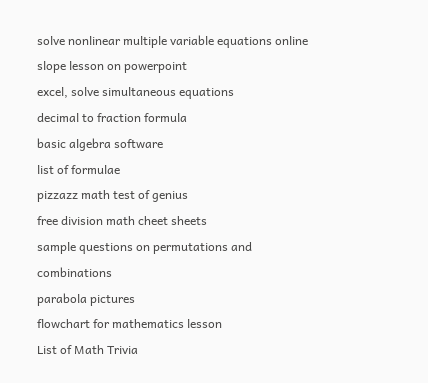solve nonlinear multiple variable equations online
slope lesson on powerpoint
excel, solve simultaneous equations
decimal to fraction formula
basic algebra software
list of formulae
pizzazz math test of genius
free division math cheet sheets
sample questions on permutations and combinations
parabola pictures
flowchart for mathematics lesson
List of Math Trivia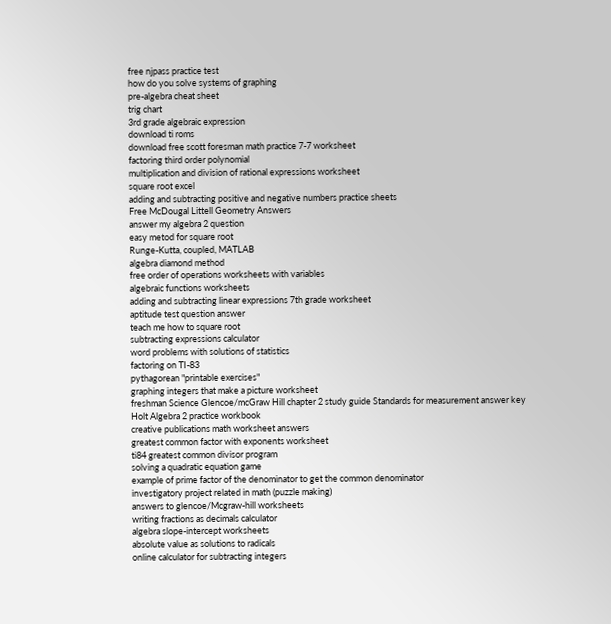free njpass practice test
how do you solve systems of graphing
pre-algebra cheat sheet
trig chart
3rd grade algebraic expression
download ti roms
download free scott foresman math practice 7-7 worksheet
factoring third order polynomial
multiplication and division of rational expressions worksheet
square root excel
adding and subtracting positive and negative numbers practice sheets
Free McDougal Littell Geometry Answers
answer my algebra 2 question
easy metod for square root
Runge-Kutta, coupled, MATLAB
algebra diamond method
free order of operations worksheets with variables
algebraic functions worksheets
adding and subtracting linear expressions 7th grade worksheet
aptitude test question answer
teach me how to square root
subtracting expressions calculator
word problems with solutions of statistics
factoring on TI-83
pythagorean "printable exercises"
graphing integers that make a picture worksheet
freshman Science Glencoe/mcGraw Hill chapter 2 study guide Standards for measurement answer key
Holt Algebra 2 practice workbook
creative publications math worksheet answers
greatest common factor with exponents worksheet
ti84 greatest common divisor program
solving a quadratic equation game
example of prime factor of the denominator to get the common denominator
investigatory project related in math (puzzle making)
answers to glencoe/Mcgraw-hill worksheets
writing fractions as decimals calculator
algebra slope-intercept worksheets
absolute value as solutions to radicals
online calculator for subtracting integers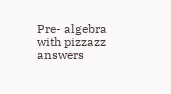Pre- algebra with pizzazz answers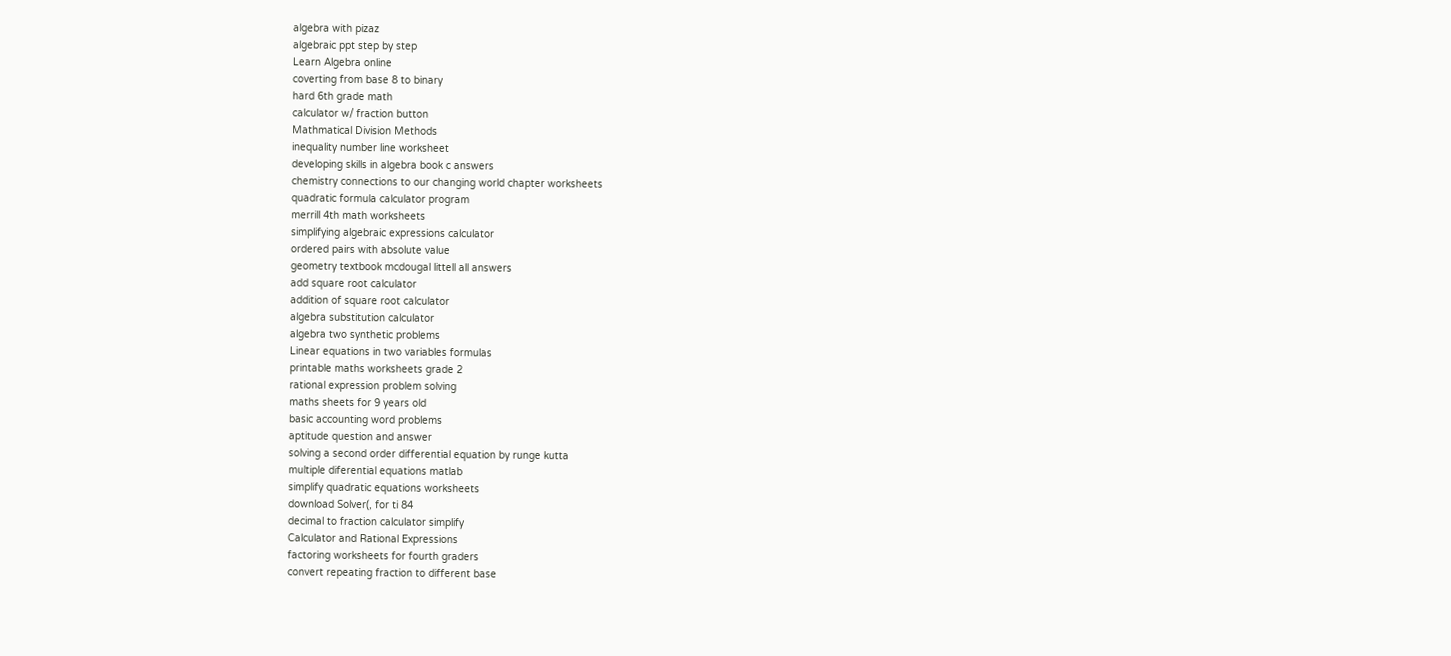algebra with pizaz
algebraic ppt step by step
Learn Algebra online
coverting from base 8 to binary
hard 6th grade math
calculator w/ fraction button
Mathmatical Division Methods
inequality number line worksheet
developing skills in algebra book c answers
chemistry connections to our changing world chapter worksheets
quadratic formula calculator program
merrill 4th math worksheets
simplifying algebraic expressions calculator
ordered pairs with absolute value
geometry textbook mcdougal littell all answers
add square root calculator
addition of square root calculator
algebra substitution calculator
algebra two synthetic problems
Linear equations in two variables formulas
printable maths worksheets grade 2
rational expression problem solving
maths sheets for 9 years old
basic accounting word problems
aptitude question and answer
solving a second order differential equation by runge kutta
multiple diferential equations matlab
simplify quadratic equations worksheets
download Solver(, for ti 84
decimal to fraction calculator simplify
Calculator and Rational Expressions
factoring worksheets for fourth graders
convert repeating fraction to different base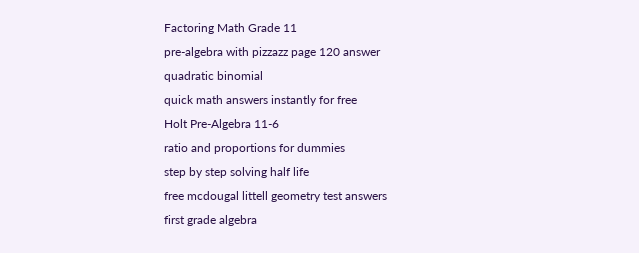Factoring Math Grade 11
pre-algebra with pizzazz page 120 answer
quadratic binomial
quick math answers instantly for free
Holt Pre-Algebra 11-6
ratio and proportions for dummies
step by step solving half life
free mcdougal littell geometry test answers
first grade algebra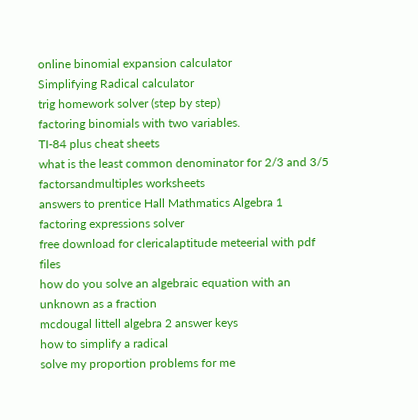online binomial expansion calculator
Simplifying Radical calculator
trig homework solver (step by step)
factoring binomials with two variables.
TI-84 plus cheat sheets
what is the least common denominator for 2/3 and 3/5
factorsandmultiples worksheets
answers to prentice Hall Mathmatics Algebra 1
factoring expressions solver
free download for clericalaptitude meteerial with pdf files
how do you solve an algebraic equation with an unknown as a fraction
mcdougal littell algebra 2 answer keys
how to simplify a radical
solve my proportion problems for me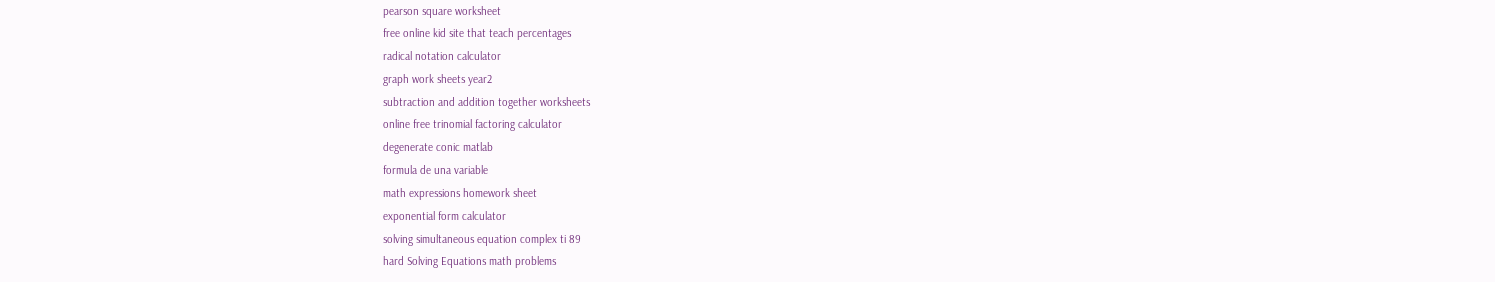pearson square worksheet
free online kid site that teach percentages
radical notation calculator
graph work sheets year2
subtraction and addition together worksheets
online free trinomial factoring calculator
degenerate conic matlab
formula de una variable
math expressions homework sheet
exponential form calculator
solving simultaneous equation complex ti 89
hard Solving Equations math problems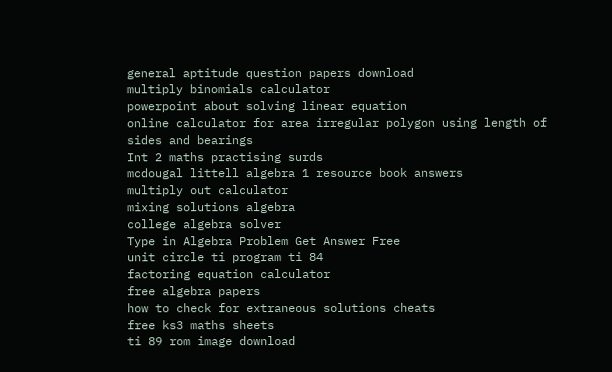general aptitude question papers download
multiply binomials calculator
powerpoint about solving linear equation
online calculator for area irregular polygon using length of sides and bearings
Int 2 maths practising surds
mcdougal littell algebra 1 resource book answers
multiply out calculator
mixing solutions algebra
college algebra solver
Type in Algebra Problem Get Answer Free
unit circle ti program ti 84
factoring equation calculator
free algebra papers
how to check for extraneous solutions cheats
free ks3 maths sheets
ti 89 rom image download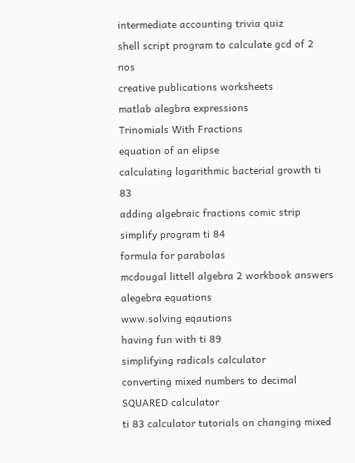intermediate accounting trivia quiz
shell script program to calculate gcd of 2 nos
creative publications worksheets
matlab alegbra expressions
Trinomials With Fractions
equation of an elipse
calculating logarithmic bacterial growth ti 83
adding algebraic fractions comic strip
simplify program ti 84
formula for parabolas
mcdougal littell algebra 2 workbook answers
alegebra equations
www.solving eqautions
having fun with ti 89
simplifying radicals calculator
converting mixed numbers to decimal
SQUARED calculator
ti 83 calculator tutorials on changing mixed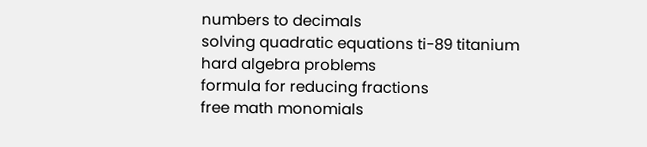numbers to decimals
solving quadratic equations ti-89 titanium
hard algebra problems
formula for reducing fractions
free math monomials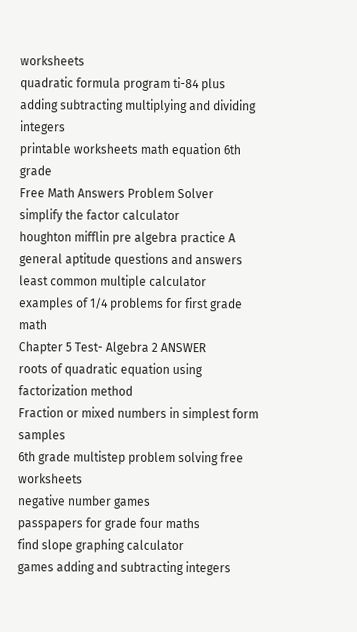worksheets
quadratic formula program ti-84 plus
adding subtracting multiplying and dividing integers
printable worksheets math equation 6th grade
Free Math Answers Problem Solver
simplify the factor calculator
houghton mifflin pre algebra practice A
general aptitude questions and answers
least common multiple calculator
examples of 1/4 problems for first grade math
Chapter 5 Test- Algebra 2 ANSWER
roots of quadratic equation using factorization method
Fraction or mixed numbers in simplest form samples
6th grade multistep problem solving free worksheets
negative number games
passpapers for grade four maths
find slope graphing calculator
games adding and subtracting integers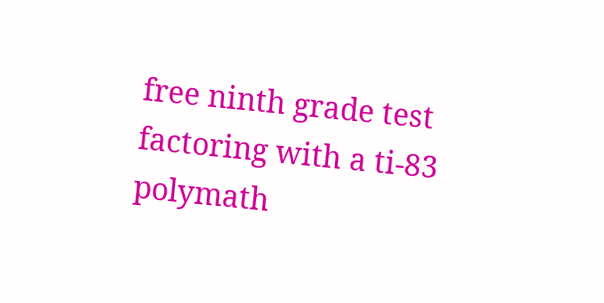free ninth grade test
factoring with a ti-83
polymath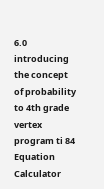6.0
introducing the concept of probability to 4th grade
vertex program ti 84
Equation Calculator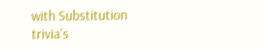with Substitution
trivia's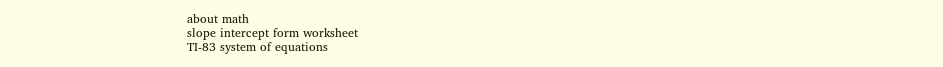about math
slope intercept form worksheet
TI-83 system of equations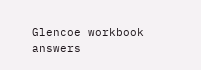Glencoe workbook answers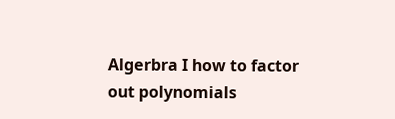Algerbra I how to factor out polynomials